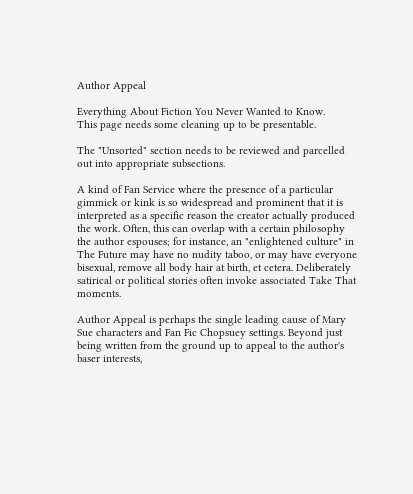Author Appeal

Everything About Fiction You Never Wanted to Know.
This page needs some cleaning up to be presentable.

The "Unsorted" section needs to be reviewed and parcelled out into appropriate subsections.

A kind of Fan Service where the presence of a particular gimmick or kink is so widespread and prominent that it is interpreted as a specific reason the creator actually produced the work. Often, this can overlap with a certain philosophy the author espouses; for instance, an "enlightened culture" in The Future may have no nudity taboo, or may have everyone bisexual, remove all body hair at birth, et cetera. Deliberately satirical or political stories often invoke associated Take That moments.

Author Appeal is perhaps the single leading cause of Mary Sue characters and Fan Fic Chopsuey settings. Beyond just being written from the ground up to appeal to the author's baser interests,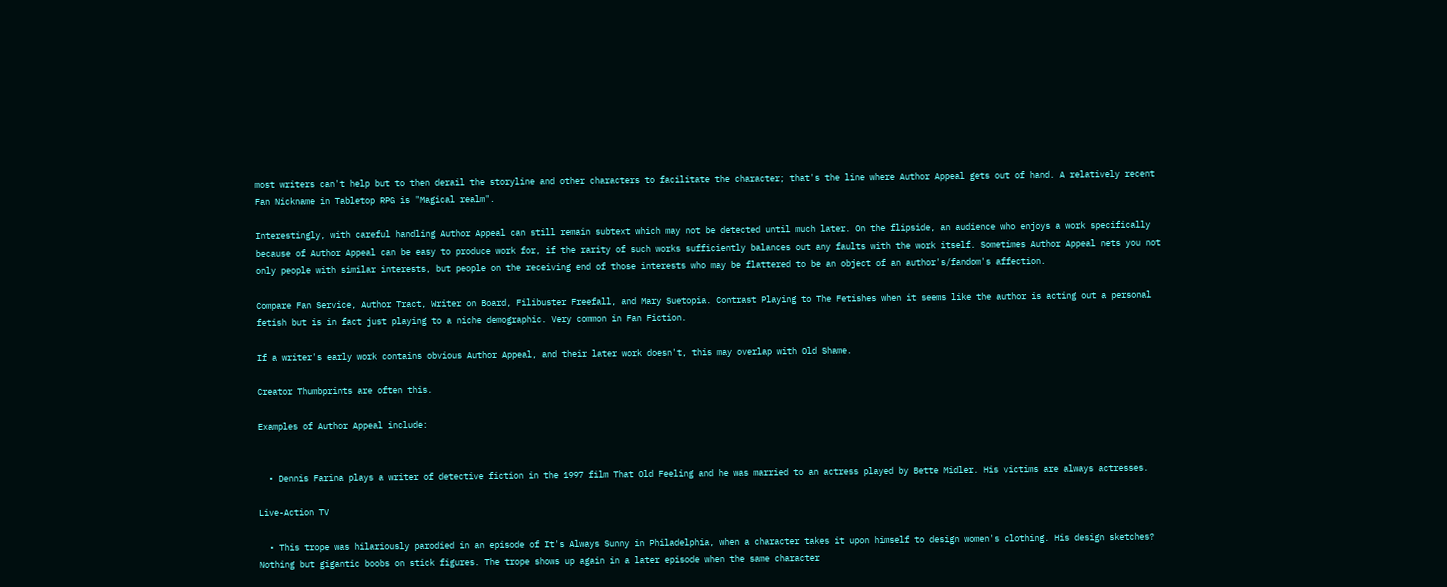most writers can't help but to then derail the storyline and other characters to facilitate the character; that's the line where Author Appeal gets out of hand. A relatively recent Fan Nickname in Tabletop RPG is "Magical realm".

Interestingly, with careful handling Author Appeal can still remain subtext which may not be detected until much later. On the flipside, an audience who enjoys a work specifically because of Author Appeal can be easy to produce work for, if the rarity of such works sufficiently balances out any faults with the work itself. Sometimes Author Appeal nets you not only people with similar interests, but people on the receiving end of those interests who may be flattered to be an object of an author's/fandom's affection.

Compare Fan Service, Author Tract, Writer on Board, Filibuster Freefall, and Mary Suetopia. Contrast Playing to The Fetishes when it seems like the author is acting out a personal fetish but is in fact just playing to a niche demographic. Very common in Fan Fiction.

If a writer's early work contains obvious Author Appeal, and their later work doesn't, this may overlap with Old Shame.

Creator Thumbprints are often this.

Examples of Author Appeal include:


  • Dennis Farina plays a writer of detective fiction in the 1997 film That Old Feeling and he was married to an actress played by Bette Midler. His victims are always actresses.

Live-Action TV

  • This trope was hilariously parodied in an episode of It's Always Sunny in Philadelphia, when a character takes it upon himself to design women's clothing. His design sketches? Nothing but gigantic boobs on stick figures. The trope shows up again in a later episode when the same character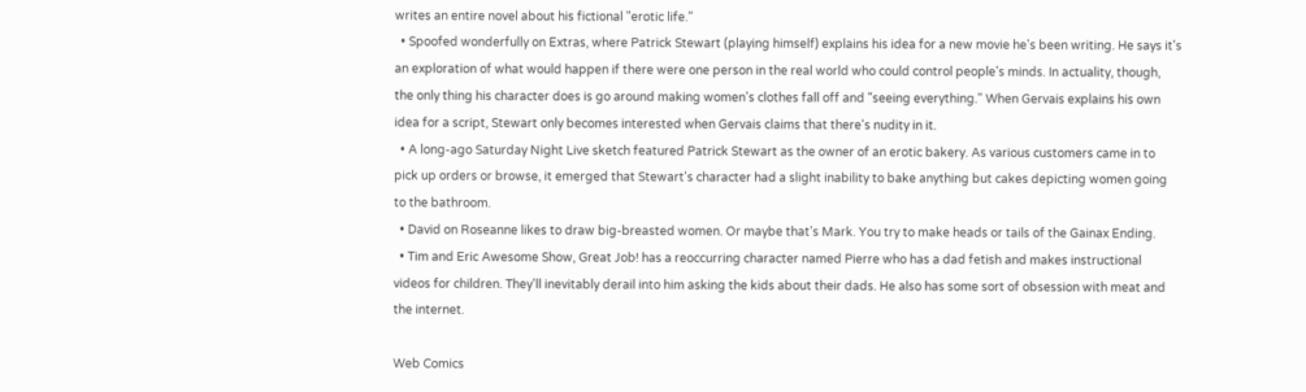writes an entire novel about his fictional "erotic life."
  • Spoofed wonderfully on Extras, where Patrick Stewart (playing himself) explains his idea for a new movie he's been writing. He says it's an exploration of what would happen if there were one person in the real world who could control people's minds. In actuality, though, the only thing his character does is go around making women's clothes fall off and "seeing everything." When Gervais explains his own idea for a script, Stewart only becomes interested when Gervais claims that there's nudity in it.
  • A long-ago Saturday Night Live sketch featured Patrick Stewart as the owner of an erotic bakery. As various customers came in to pick up orders or browse, it emerged that Stewart's character had a slight inability to bake anything but cakes depicting women going to the bathroom.
  • David on Roseanne likes to draw big-breasted women. Or maybe that's Mark. You try to make heads or tails of the Gainax Ending.
  • Tim and Eric Awesome Show, Great Job! has a reoccurring character named Pierre who has a dad fetish and makes instructional videos for children. They'll inevitably derail into him asking the kids about their dads. He also has some sort of obsession with meat and the internet.

Web Comics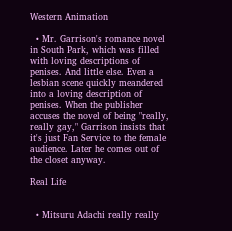Western Animation

  • Mr. Garrison's romance novel in South Park, which was filled with loving descriptions of penises. And little else. Even a lesbian scene quickly meandered into a loving description of penises. When the publisher accuses the novel of being "really, really gay," Garrison insists that it's just Fan Service to the female audience. Later he comes out of the closet anyway.

Real Life


  • Mitsuru Adachi really really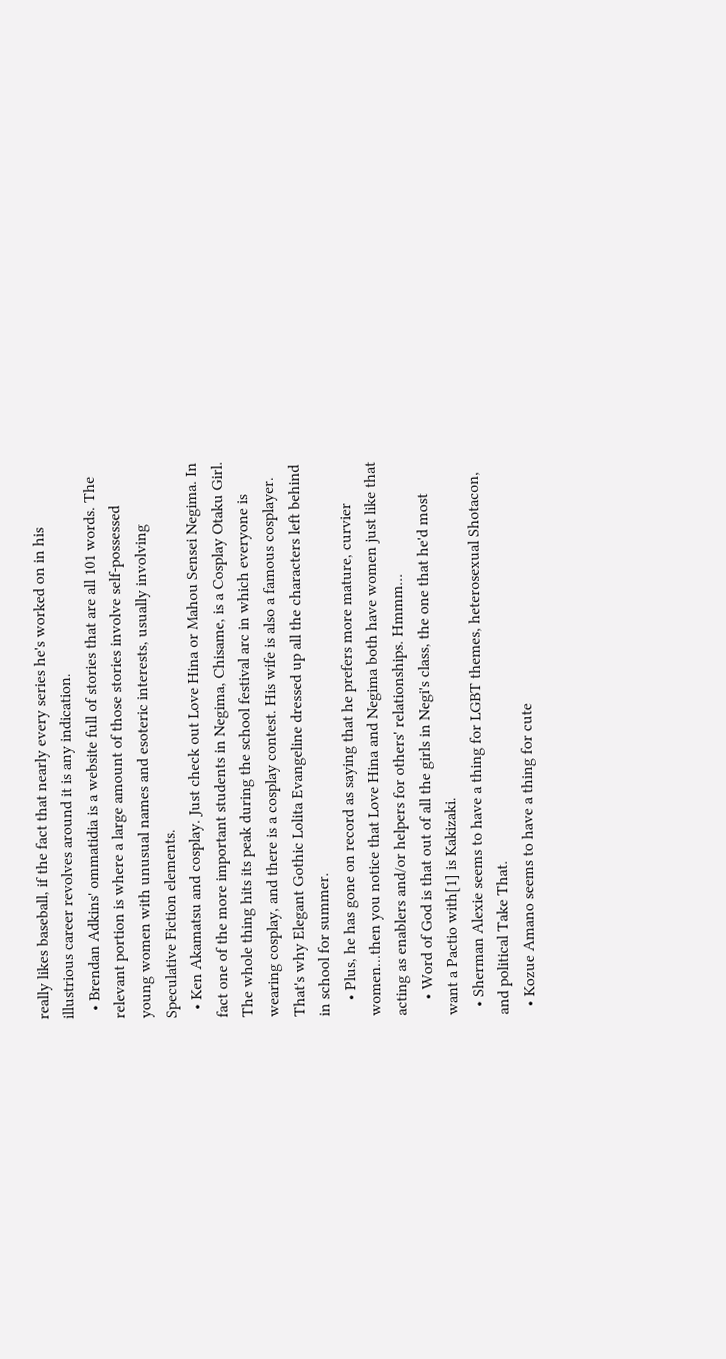really likes baseball, if the fact that nearly every series he's worked on in his illustrious career revolves around it is any indication.
  • Brendan Adkins' ommatidia is a website full of stories that are all 101 words. The relevant portion is where a large amount of those stories involve self-possessed young women with unusual names and esoteric interests, usually involving Speculative Fiction elements.
  • Ken Akamatsu and cosplay. Just check out Love Hina or Mahou Sensei Negima. In fact one of the more important students in Negima, Chisame, is a Cosplay Otaku Girl. The whole thing hits its peak during the school festival arc in which everyone is wearing cosplay, and there is a cosplay contest. His wife is also a famous cosplayer. That's why Elegant Gothic Lolita Evangeline dressed up all the characters left behind in school for summer.
    • Plus, he has gone on record as saying that he prefers more mature, curvier women...then you notice that Love Hina and Negima both have women just like that acting as enablers and/or helpers for others' relationships. Hmmm...
    • Word of God is that out of all the girls in Negi's class, the one that he'd most want a Pactio with[1] is Kakizaki.
  • Sherman Alexie seems to have a thing for LGBT themes, heterosexual Shotacon, and political Take That.
  • Kozue Amano seems to have a thing for cute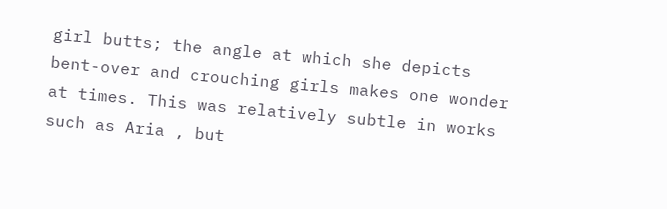girl butts; the angle at which she depicts bent-over and crouching girls makes one wonder at times. This was relatively subtle in works such as Aria , but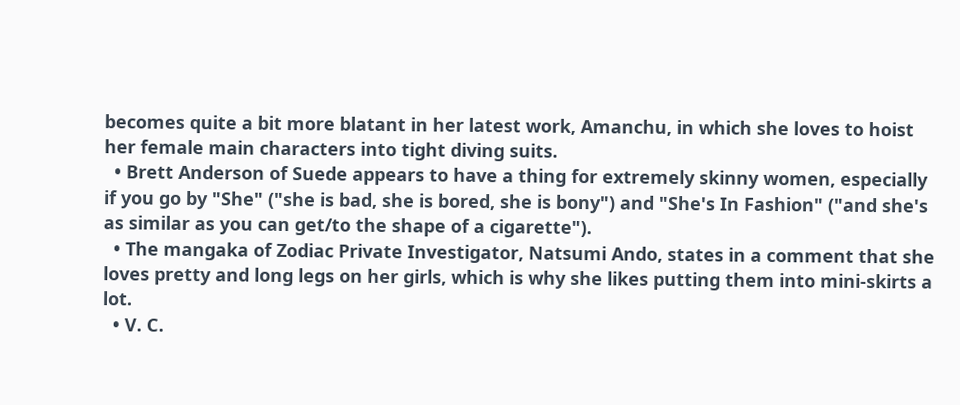becomes quite a bit more blatant in her latest work, Amanchu, in which she loves to hoist her female main characters into tight diving suits.
  • Brett Anderson of Suede appears to have a thing for extremely skinny women, especially if you go by "She" ("she is bad, she is bored, she is bony") and "She's In Fashion" ("and she's as similar as you can get/to the shape of a cigarette").
  • The mangaka of Zodiac Private Investigator, Natsumi Ando, states in a comment that she loves pretty and long legs on her girls, which is why she likes putting them into mini-skirts a lot.
  • V. C.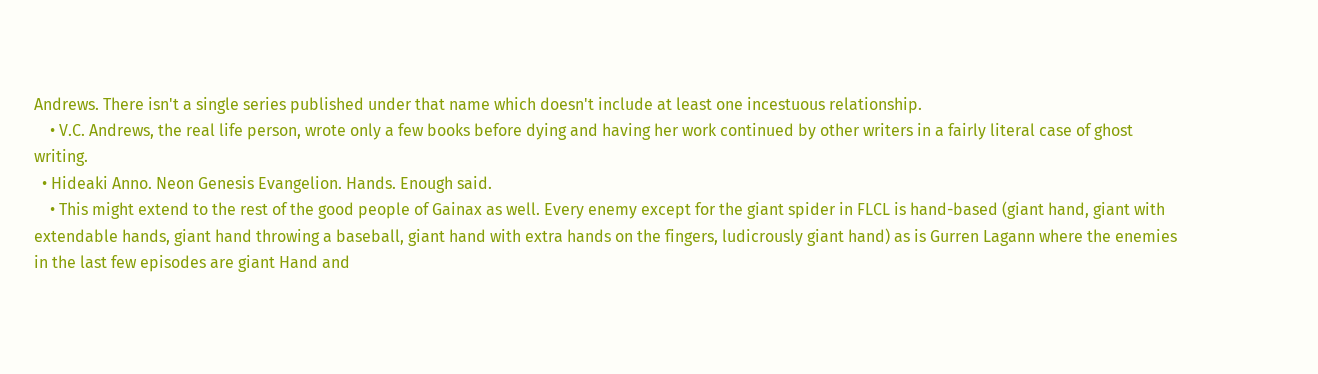Andrews. There isn't a single series published under that name which doesn't include at least one incestuous relationship.
    • V.C. Andrews, the real life person, wrote only a few books before dying and having her work continued by other writers in a fairly literal case of ghost writing.
  • Hideaki Anno. Neon Genesis Evangelion. Hands. Enough said.
    • This might extend to the rest of the good people of Gainax as well. Every enemy except for the giant spider in FLCL is hand-based (giant hand, giant with extendable hands, giant hand throwing a baseball, giant hand with extra hands on the fingers, ludicrously giant hand) as is Gurren Lagann where the enemies in the last few episodes are giant Hand and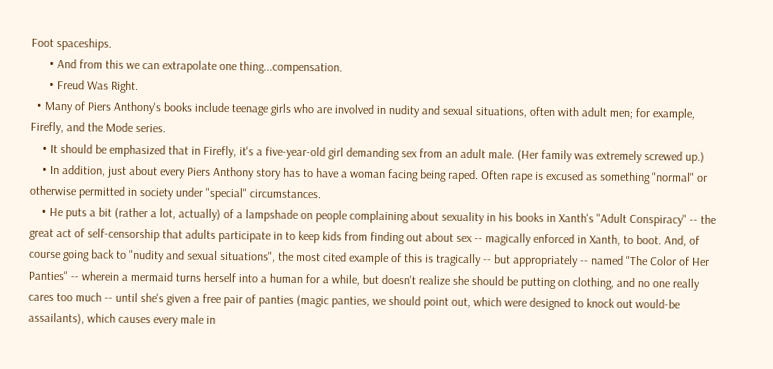Foot spaceships.
      • And from this we can extrapolate one thing...compensation.
      • Freud Was Right.
  • Many of Piers Anthony's books include teenage girls who are involved in nudity and sexual situations, often with adult men; for example, Firefly, and the Mode series.
    • It should be emphasized that in Firefly, it's a five-year-old girl demanding sex from an adult male. (Her family was extremely screwed up.)
    • In addition, just about every Piers Anthony story has to have a woman facing being raped. Often rape is excused as something "normal" or otherwise permitted in society under "special" circumstances.
    • He puts a bit (rather a lot, actually) of a lampshade on people complaining about sexuality in his books in Xanth's "Adult Conspiracy" -- the great act of self-censorship that adults participate in to keep kids from finding out about sex -- magically enforced in Xanth, to boot. And, of course going back to "nudity and sexual situations", the most cited example of this is tragically -- but appropriately -- named "The Color of Her Panties" -- wherein a mermaid turns herself into a human for a while, but doesn't realize she should be putting on clothing, and no one really cares too much -- until she's given a free pair of panties (magic panties, we should point out, which were designed to knock out would-be assailants), which causes every male in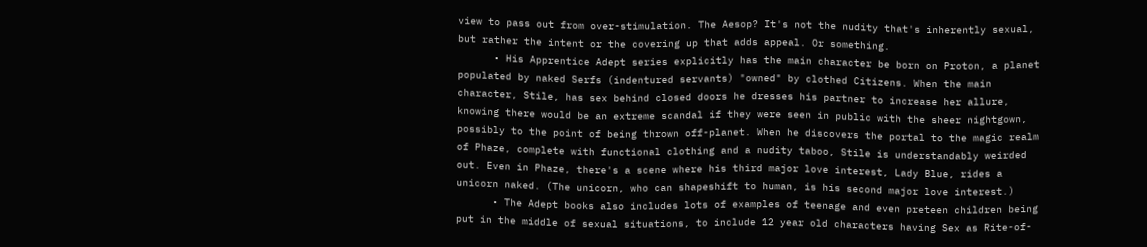view to pass out from over-stimulation. The Aesop? It's not the nudity that's inherently sexual, but rather the intent or the covering up that adds appeal. Or something.
      • His Apprentice Adept series explicitly has the main character be born on Proton, a planet populated by naked Serfs (indentured servants) "owned" by clothed Citizens. When the main character, Stile, has sex behind closed doors he dresses his partner to increase her allure, knowing there would be an extreme scandal if they were seen in public with the sheer nightgown, possibly to the point of being thrown off-planet. When he discovers the portal to the magic realm of Phaze, complete with functional clothing and a nudity taboo, Stile is understandably weirded out. Even in Phaze, there's a scene where his third major love interest, Lady Blue, rides a unicorn naked. (The unicorn, who can shapeshift to human, is his second major love interest.)
      • The Adept books also includes lots of examples of teenage and even preteen children being put in the middle of sexual situations, to include 12 year old characters having Sex as Rite-of-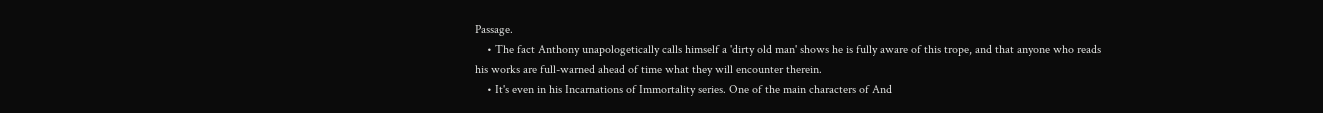Passage.
    • The fact Anthony unapologetically calls himself a 'dirty old man' shows he is fully aware of this trope, and that anyone who reads his works are full-warned ahead of time what they will encounter therein.
    • It's even in his Incarnations of Immortality series. One of the main characters of And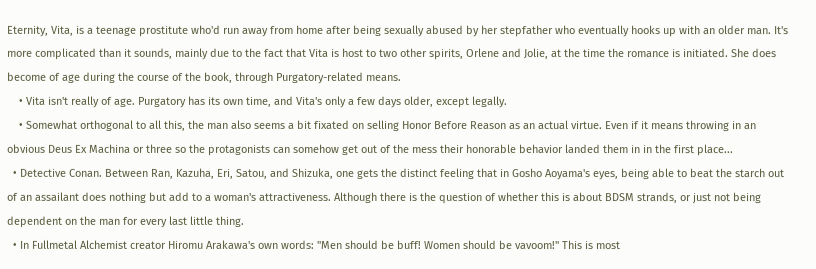Eternity, Vita, is a teenage prostitute who'd run away from home after being sexually abused by her stepfather who eventually hooks up with an older man. It's more complicated than it sounds, mainly due to the fact that Vita is host to two other spirits, Orlene and Jolie, at the time the romance is initiated. She does become of age during the course of the book, through Purgatory-related means.
    • Vita isn't really of age. Purgatory has its own time, and Vita's only a few days older, except legally.
    • Somewhat orthogonal to all this, the man also seems a bit fixated on selling Honor Before Reason as an actual virtue. Even if it means throwing in an obvious Deus Ex Machina or three so the protagonists can somehow get out of the mess their honorable behavior landed them in in the first place...
  • Detective Conan. Between Ran, Kazuha, Eri, Satou, and Shizuka, one gets the distinct feeling that in Gosho Aoyama's eyes, being able to beat the starch out of an assailant does nothing but add to a woman's attractiveness. Although there is the question of whether this is about BDSM strands, or just not being dependent on the man for every last little thing.
  • In Fullmetal Alchemist creator Hiromu Arakawa's own words: "Men should be buff! Women should be vavoom!" This is most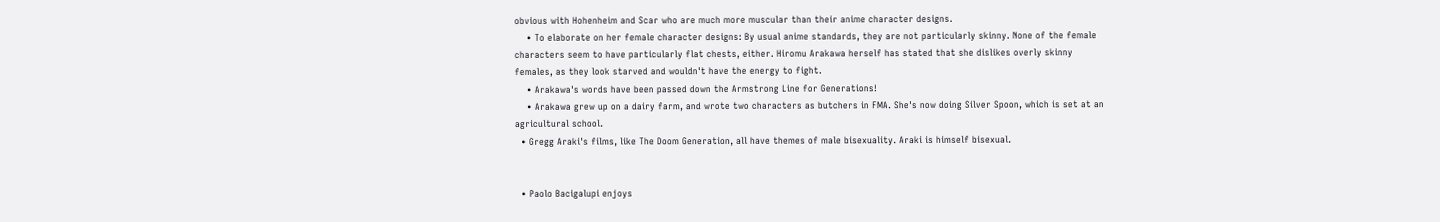obvious with Hohenheim and Scar who are much more muscular than their anime character designs.
    • To elaborate on her female character designs: By usual anime standards, they are not particularly skinny. None of the female characters seem to have particularly flat chests, either. Hiromu Arakawa herself has stated that she dislikes overly skinny females, as they look starved and wouldn't have the energy to fight.
    • Arakawa's words have been passed down the Armstrong Line for Generations!
    • Arakawa grew up on a dairy farm, and wrote two characters as butchers in FMA. She's now doing Silver Spoon, which is set at an agricultural school.
  • Gregg Araki's films, like The Doom Generation, all have themes of male bisexuality. Araki is himself bisexual.


  • Paolo Bacigalupi enjoys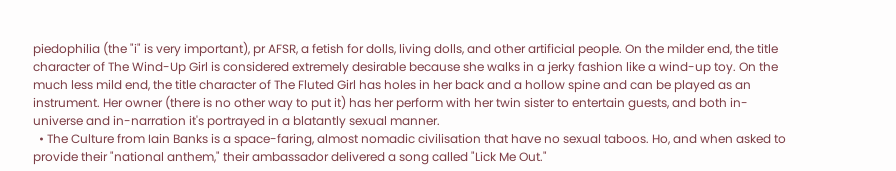piedophilia (the "i" is very important), pr AFSR, a fetish for dolls, living dolls, and other artificial people. On the milder end, the title character of The Wind-Up Girl is considered extremely desirable because she walks in a jerky fashion like a wind-up toy. On the much less mild end, the title character of The Fluted Girl has holes in her back and a hollow spine and can be played as an instrument. Her owner (there is no other way to put it) has her perform with her twin sister to entertain guests, and both in-universe and in-narration it's portrayed in a blatantly sexual manner.
  • The Culture from Iain Banks is a space-faring, almost nomadic civilisation that have no sexual taboos. Ho, and when asked to provide their "national anthem," their ambassador delivered a song called "Lick Me Out."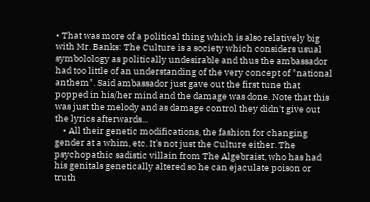• That was more of a political thing which is also relatively big with Mr. Banks: The Culture is a society which considers usual symbolology as politically undesirable and thus the ambassador had too little of an understanding of the very concept of "national anthem". Said ambassador just gave out the first tune that popped in his/her mind and the damage was done. Note that this was just the melody and as damage control they didn't give out the lyrics afterwards...
    • All their genetic modifications, the fashion for changing gender at a whim, etc. It's not just the Culture either. The psychopathic sadistic villain from The Algebraist, who has had his genitals genetically altered so he can ejaculate poison or truth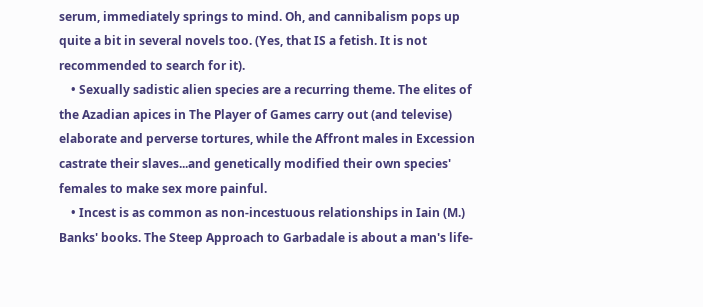serum, immediately springs to mind. Oh, and cannibalism pops up quite a bit in several novels too. (Yes, that IS a fetish. It is not recommended to search for it).
    • Sexually sadistic alien species are a recurring theme. The elites of the Azadian apices in The Player of Games carry out (and televise) elaborate and perverse tortures, while the Affront males in Excession castrate their slaves...and genetically modified their own species' females to make sex more painful.
    • Incest is as common as non-incestuous relationships in Iain (M.) Banks' books. The Steep Approach to Garbadale is about a man's life-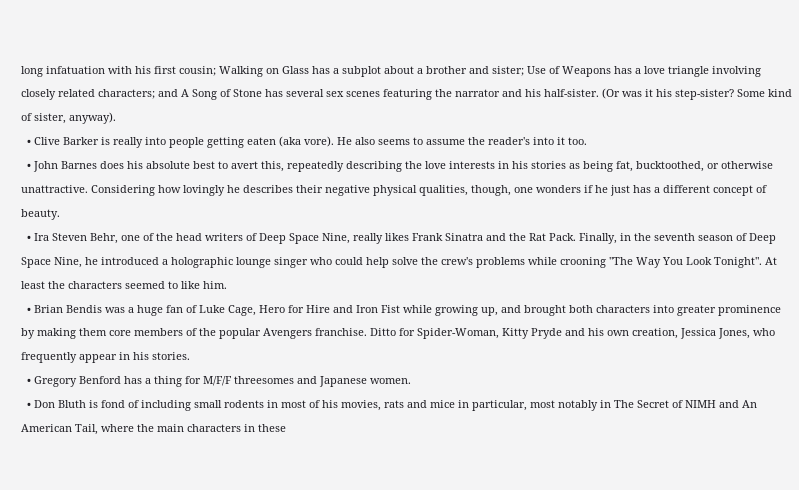long infatuation with his first cousin; Walking on Glass has a subplot about a brother and sister; Use of Weapons has a love triangle involving closely related characters; and A Song of Stone has several sex scenes featuring the narrator and his half-sister. (Or was it his step-sister? Some kind of sister, anyway).
  • Clive Barker is really into people getting eaten (aka vore). He also seems to assume the reader's into it too.
  • John Barnes does his absolute best to avert this, repeatedly describing the love interests in his stories as being fat, bucktoothed, or otherwise unattractive. Considering how lovingly he describes their negative physical qualities, though, one wonders if he just has a different concept of beauty.
  • Ira Steven Behr, one of the head writers of Deep Space Nine, really likes Frank Sinatra and the Rat Pack. Finally, in the seventh season of Deep Space Nine, he introduced a holographic lounge singer who could help solve the crew's problems while crooning "The Way You Look Tonight". At least the characters seemed to like him.
  • Brian Bendis was a huge fan of Luke Cage, Hero for Hire and Iron Fist while growing up, and brought both characters into greater prominence by making them core members of the popular Avengers franchise. Ditto for Spider-Woman, Kitty Pryde and his own creation, Jessica Jones, who frequently appear in his stories.
  • Gregory Benford has a thing for M/F/F threesomes and Japanese women.
  • Don Bluth is fond of including small rodents in most of his movies, rats and mice in particular, most notably in The Secret of NIMH and An American Tail, where the main characters in these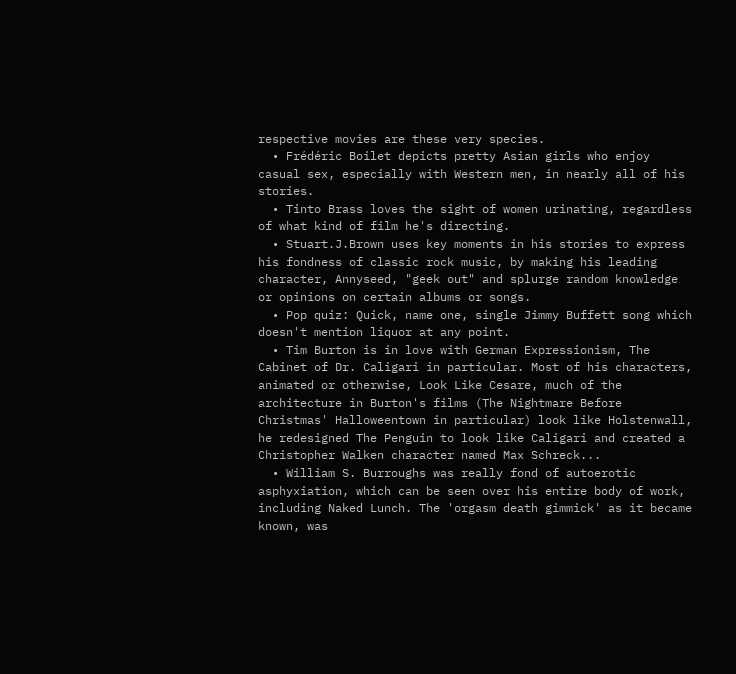respective movies are these very species.
  • Frédéric Boilet depicts pretty Asian girls who enjoy casual sex, especially with Western men, in nearly all of his stories.
  • Tinto Brass loves the sight of women urinating, regardless of what kind of film he's directing.
  • Stuart.J.Brown uses key moments in his stories to express his fondness of classic rock music, by making his leading character, Annyseed, "geek out" and splurge random knowledge or opinions on certain albums or songs.
  • Pop quiz: Quick, name one, single Jimmy Buffett song which doesn't mention liquor at any point.
  • Tim Burton is in love with German Expressionism, The Cabinet of Dr. Caligari in particular. Most of his characters, animated or otherwise, Look Like Cesare, much of the architecture in Burton's films (The Nightmare Before Christmas' Halloweentown in particular) look like Holstenwall, he redesigned The Penguin to look like Caligari and created a Christopher Walken character named Max Schreck...
  • William S. Burroughs was really fond of autoerotic asphyxiation, which can be seen over his entire body of work, including Naked Lunch. The 'orgasm death gimmick' as it became known, was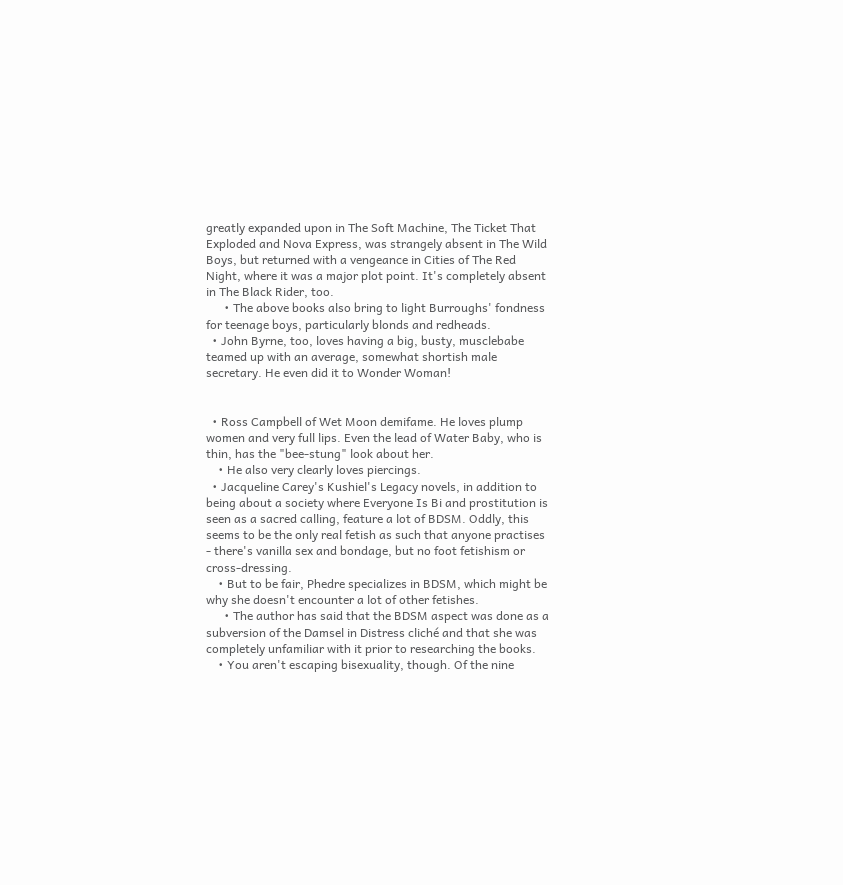greatly expanded upon in The Soft Machine, The Ticket That Exploded and Nova Express, was strangely absent in The Wild Boys, but returned with a vengeance in Cities of The Red Night, where it was a major plot point. It's completely absent in The Black Rider, too.
      • The above books also bring to light Burroughs' fondness for teenage boys, particularly blonds and redheads.
  • John Byrne, too, loves having a big, busty, musclebabe teamed up with an average, somewhat shortish male secretary. He even did it to Wonder Woman!


  • Ross Campbell of Wet Moon demifame. He loves plump women and very full lips. Even the lead of Water Baby, who is thin, has the "bee-stung" look about her.
    • He also very clearly loves piercings.
  • Jacqueline Carey's Kushiel's Legacy novels, in addition to being about a society where Everyone Is Bi and prostitution is seen as a sacred calling, feature a lot of BDSM. Oddly, this seems to be the only real fetish as such that anyone practises - there's vanilla sex and bondage, but no foot fetishism or cross-dressing.
    • But to be fair, Phedre specializes in BDSM, which might be why she doesn't encounter a lot of other fetishes.
      • The author has said that the BDSM aspect was done as a subversion of the Damsel in Distress cliché and that she was completely unfamiliar with it prior to researching the books.
    • You aren't escaping bisexuality, though. Of the nine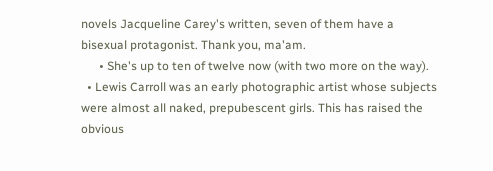novels Jacqueline Carey's written, seven of them have a bisexual protagonist. Thank you, ma'am.
      • She's up to ten of twelve now (with two more on the way).
  • Lewis Carroll was an early photographic artist whose subjects were almost all naked, prepubescent girls. This has raised the obvious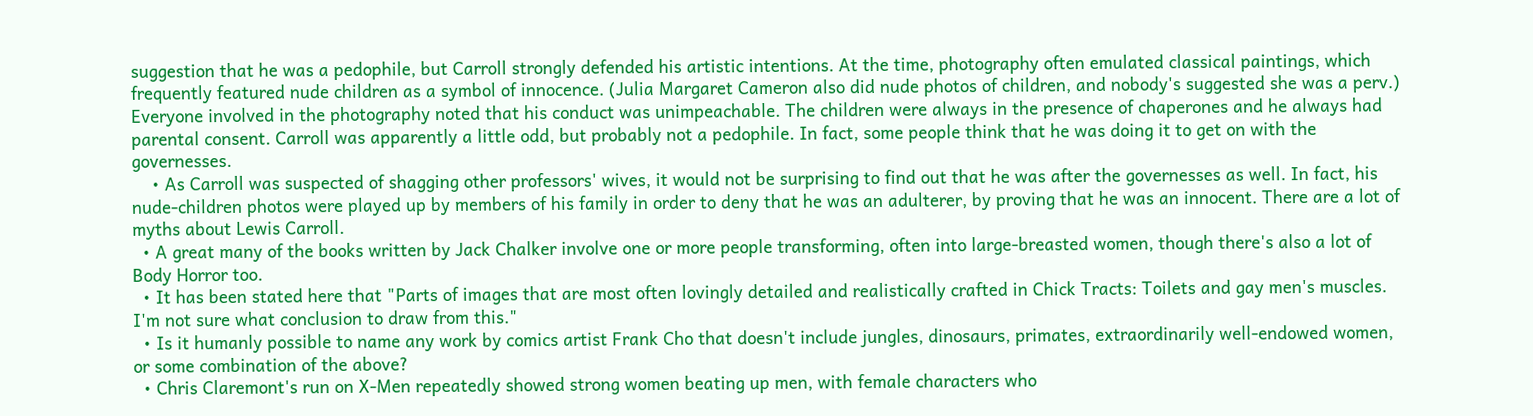suggestion that he was a pedophile, but Carroll strongly defended his artistic intentions. At the time, photography often emulated classical paintings, which frequently featured nude children as a symbol of innocence. (Julia Margaret Cameron also did nude photos of children, and nobody's suggested she was a perv.) Everyone involved in the photography noted that his conduct was unimpeachable. The children were always in the presence of chaperones and he always had parental consent. Carroll was apparently a little odd, but probably not a pedophile. In fact, some people think that he was doing it to get on with the governesses.
    • As Carroll was suspected of shagging other professors' wives, it would not be surprising to find out that he was after the governesses as well. In fact, his nude-children photos were played up by members of his family in order to deny that he was an adulterer, by proving that he was an innocent. There are a lot of myths about Lewis Carroll.
  • A great many of the books written by Jack Chalker involve one or more people transforming, often into large-breasted women, though there's also a lot of Body Horror too.
  • It has been stated here that "Parts of images that are most often lovingly detailed and realistically crafted in Chick Tracts: Toilets and gay men's muscles. I'm not sure what conclusion to draw from this."
  • Is it humanly possible to name any work by comics artist Frank Cho that doesn't include jungles, dinosaurs, primates, extraordinarily well-endowed women, or some combination of the above?
  • Chris Claremont's run on X-Men repeatedly showed strong women beating up men, with female characters who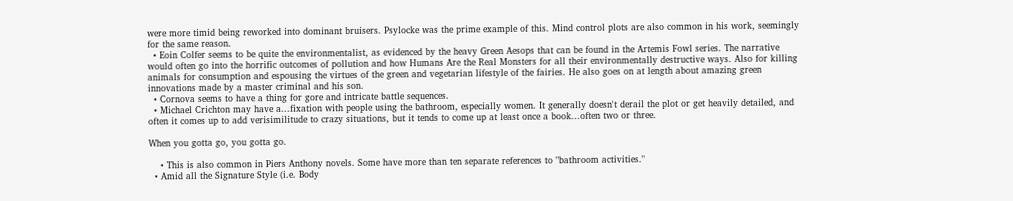were more timid being reworked into dominant bruisers. Psylocke was the prime example of this. Mind control plots are also common in his work, seemingly for the same reason.
  • Eoin Colfer seems to be quite the environmentalist, as evidenced by the heavy Green Aesops that can be found in the Artemis Fowl series. The narrative would often go into the horrific outcomes of pollution and how Humans Are the Real Monsters for all their environmentally destructive ways. Also for killing animals for consumption and espousing the virtues of the green and vegetarian lifestyle of the fairies. He also goes on at length about amazing green innovations made by a master criminal and his son.
  • Cornova seems to have a thing for gore and intricate battle sequences.
  • Michael Crichton may have a...fixation with people using the bathroom, especially women. It generally doesn't derail the plot or get heavily detailed, and often it comes up to add verisimilitude to crazy situations, but it tends to come up at least once a book...often two or three.

When you gotta go, you gotta go.

    • This is also common in Piers Anthony novels. Some have more than ten separate references to "bathroom activities."
  • Amid all the Signature Style (i.e. Body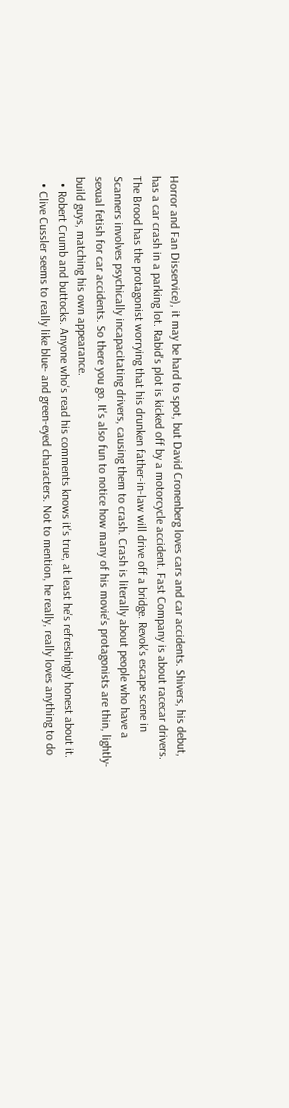Horror and Fan Disservice), it may be hard to spot, but David Cronenberg loves cars and car accidents. Shivers, his debut, has a car crash in a parking lot. Rabid's plot is kicked off by a motorcycle accident. Fast Company is about racecar drivers. The Brood has the protagonist worrying that his drunken father-in-law will drive off a bridge. Revok's escape scene in Scanners involves psychically incapacitating drivers, causing them to crash. Crash is literally about people who have a sexual fetish for car accidents. So there you go. It's also fun to notice how many of his movie's protagonists are thin, lightly-build guys, matching his own appearance.
  • Robert Crumb and buttocks. Anyone who's read his comments knows it's true, at least he's refreshingly honest about it.
  • Clive Cussler seems to really like blue- and green-eyed characters. Not to mention, he really, really loves anything to do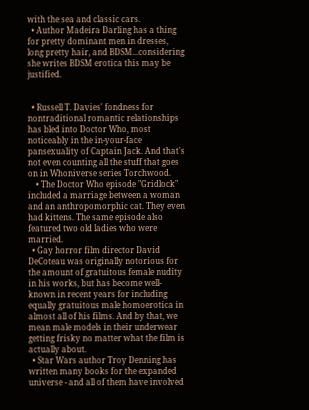with the sea and classic cars.
  • Author Madeira Darling has a thing for pretty dominant men in dresses, long pretty hair, and BDSM...considering she writes BDSM erotica this may be justified.


  • Russell T. Davies' fondness for nontraditional romantic relationships has bled into Doctor Who, most noticeably in the in-your-face pansexuality of Captain Jack. And that's not even counting all the stuff that goes on in Whoniverse series Torchwood.
    • The Doctor Who episode "Gridlock" included a marriage between a woman and an anthropomorphic cat. They even had kittens. The same episode also featured two old ladies who were married.
  • Gay horror film director David DeCoteau was originally notorious for the amount of gratuitous female nudity in his works, but has become well-known in recent years for including equally gratuitous male homoerotica in almost all of his films. And by that, we mean male models in their underwear getting frisky no matter what the film is actually about.
  • Star Wars author Troy Denning has written many books for the expanded universe - and all of them have involved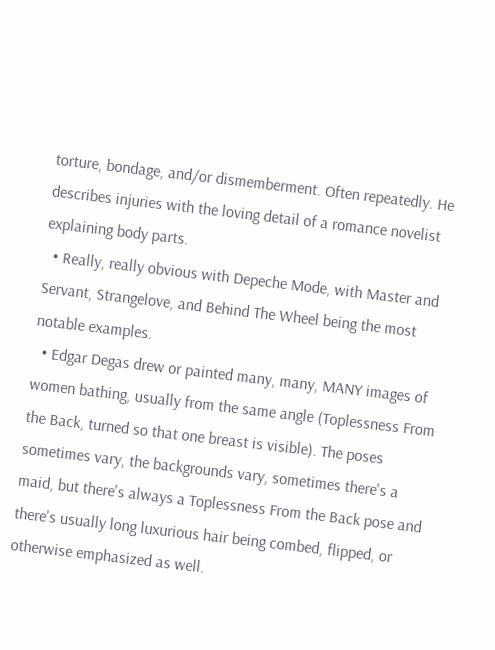torture, bondage, and/or dismemberment. Often repeatedly. He describes injuries with the loving detail of a romance novelist explaining body parts.
  • Really, really obvious with Depeche Mode, with Master and Servant, Strangelove, and Behind The Wheel being the most notable examples.
  • Edgar Degas drew or painted many, many, MANY images of women bathing, usually from the same angle (Toplessness From the Back, turned so that one breast is visible). The poses sometimes vary, the backgrounds vary, sometimes there's a maid, but there's always a Toplessness From the Back pose and there's usually long luxurious hair being combed, flipped, or otherwise emphasized as well.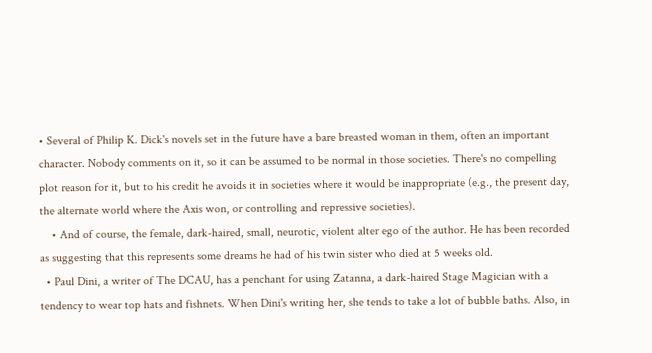• Several of Philip K. Dick's novels set in the future have a bare breasted woman in them, often an important character. Nobody comments on it, so it can be assumed to be normal in those societies. There's no compelling plot reason for it, but to his credit he avoids it in societies where it would be inappropriate (e.g., the present day, the alternate world where the Axis won, or controlling and repressive societies).
    • And of course, the female, dark-haired, small, neurotic, violent alter ego of the author. He has been recorded as suggesting that this represents some dreams he had of his twin sister who died at 5 weeks old.
  • Paul Dini, a writer of The DCAU, has a penchant for using Zatanna, a dark-haired Stage Magician with a tendency to wear top hats and fishnets. When Dini's writing her, she tends to take a lot of bubble baths. Also, in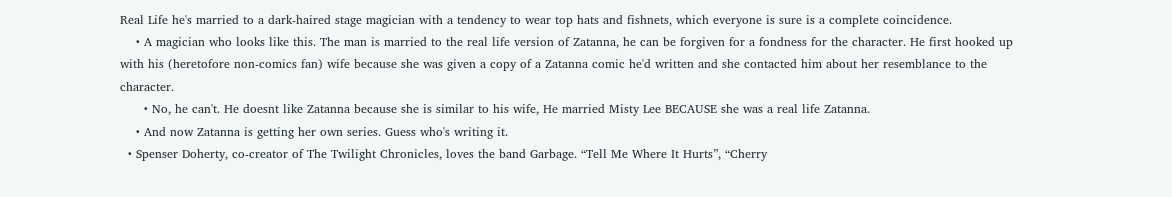Real Life he's married to a dark-haired stage magician with a tendency to wear top hats and fishnets, which everyone is sure is a complete coincidence.
    • A magician who looks like this. The man is married to the real life version of Zatanna, he can be forgiven for a fondness for the character. He first hooked up with his (heretofore non-comics fan) wife because she was given a copy of a Zatanna comic he'd written and she contacted him about her resemblance to the character.
      • No, he can't. He doesnt like Zatanna because she is similar to his wife, He married Misty Lee BECAUSE she was a real life Zatanna.
    • And now Zatanna is getting her own series. Guess who's writing it.
  • Spenser Doherty, co-creator of The Twilight Chronicles, loves the band Garbage. “Tell Me Where It Hurts”, “Cherry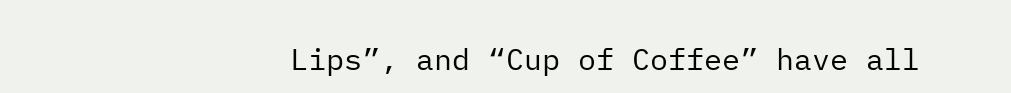Lips”, and “Cup of Coffee” have all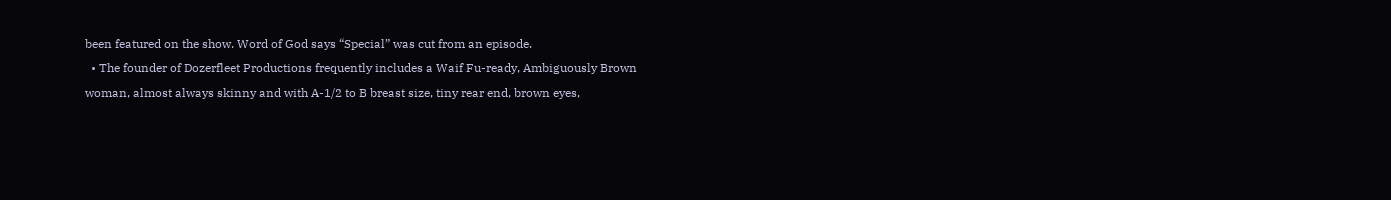been featured on the show. Word of God says “Special” was cut from an episode.
  • The founder of Dozerfleet Productions frequently includes a Waif Fu-ready, Ambiguously Brown woman, almost always skinny and with A-1/2 to B breast size, tiny rear end, brown eyes,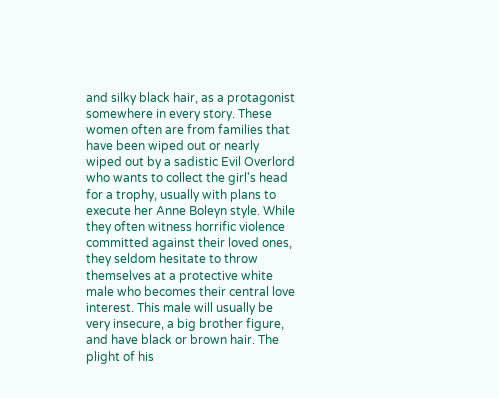and silky black hair, as a protagonist somewhere in every story. These women often are from families that have been wiped out or nearly wiped out by a sadistic Evil Overlord who wants to collect the girl's head for a trophy, usually with plans to execute her Anne Boleyn style. While they often witness horrific violence committed against their loved ones, they seldom hesitate to throw themselves at a protective white male who becomes their central love interest. This male will usually be very insecure, a big brother figure, and have black or brown hair. The plight of his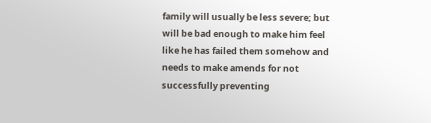family will usually be less severe; but will be bad enough to make him feel like he has failed them somehow and needs to make amends for not successfully preventing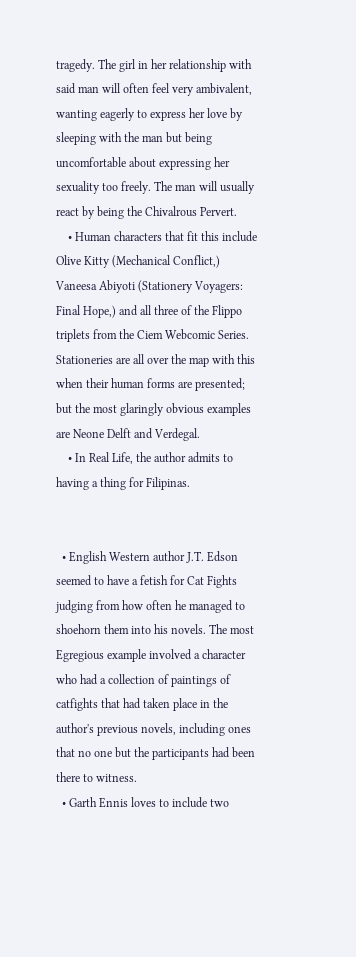tragedy. The girl in her relationship with said man will often feel very ambivalent, wanting eagerly to express her love by sleeping with the man but being uncomfortable about expressing her sexuality too freely. The man will usually react by being the Chivalrous Pervert.
    • Human characters that fit this include Olive Kitty (Mechanical Conflict,) Vaneesa Abiyoti (Stationery Voyagers: Final Hope,) and all three of the Flippo triplets from the Ciem Webcomic Series. Stationeries are all over the map with this when their human forms are presented; but the most glaringly obvious examples are Neone Delft and Verdegal.
    • In Real Life, the author admits to having a thing for Filipinas.


  • English Western author J.T. Edson seemed to have a fetish for Cat Fights judging from how often he managed to shoehorn them into his novels. The most Egregious example involved a character who had a collection of paintings of catfights that had taken place in the author's previous novels, including ones that no one but the participants had been there to witness.
  • Garth Ennis loves to include two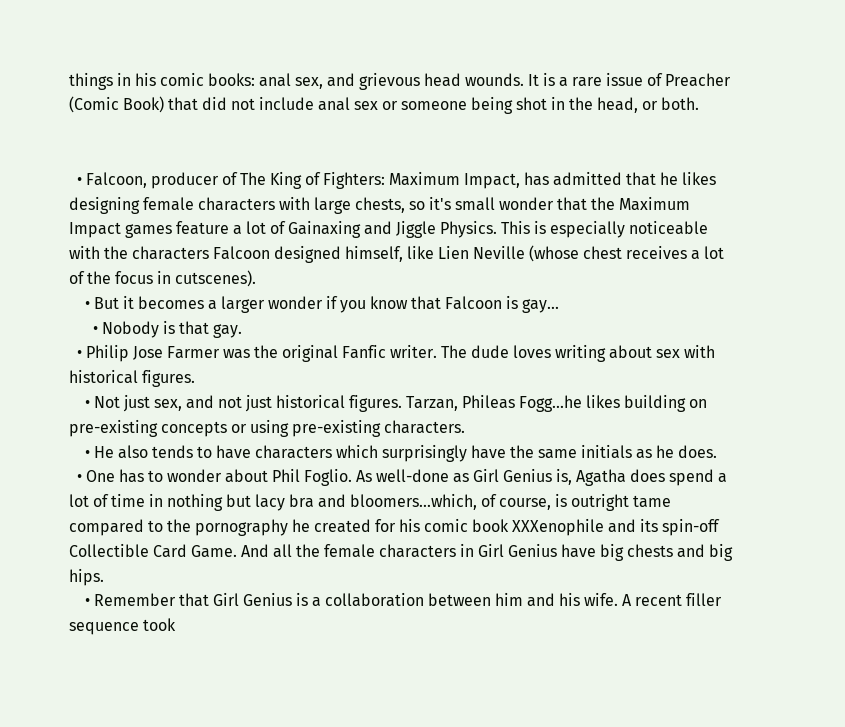things in his comic books: anal sex, and grievous head wounds. It is a rare issue of Preacher (Comic Book) that did not include anal sex or someone being shot in the head, or both.


  • Falcoon, producer of The King of Fighters: Maximum Impact, has admitted that he likes designing female characters with large chests, so it's small wonder that the Maximum Impact games feature a lot of Gainaxing and Jiggle Physics. This is especially noticeable with the characters Falcoon designed himself, like Lien Neville (whose chest receives a lot of the focus in cutscenes).
    • But it becomes a larger wonder if you know that Falcoon is gay...
      • Nobody is that gay.
  • Philip Jose Farmer was the original Fanfic writer. The dude loves writing about sex with historical figures.
    • Not just sex, and not just historical figures. Tarzan, Phileas Fogg...he likes building on pre-existing concepts or using pre-existing characters.
    • He also tends to have characters which surprisingly have the same initials as he does.
  • One has to wonder about Phil Foglio. As well-done as Girl Genius is, Agatha does spend a lot of time in nothing but lacy bra and bloomers...which, of course, is outright tame compared to the pornography he created for his comic book XXXenophile and its spin-off Collectible Card Game. And all the female characters in Girl Genius have big chests and big hips.
    • Remember that Girl Genius is a collaboration between him and his wife. A recent filler sequence took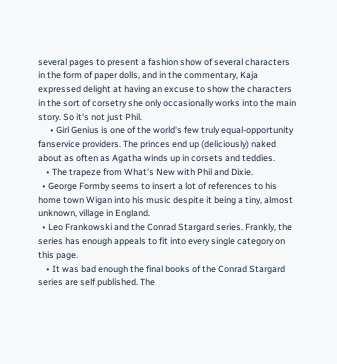several pages to present a fashion show of several characters in the form of paper dolls, and in the commentary, Kaja expressed delight at having an excuse to show the characters in the sort of corsetry she only occasionally works into the main story. So it's not just Phil.
      • Girl Genius is one of the world's few truly equal-opportunity fanservice providers. The princes end up (deliciously) naked about as often as Agatha winds up in corsets and teddies.
    • The trapeze from What's New with Phil and Dixie.
  • George Formby seems to insert a lot of references to his home town Wigan into his music despite it being a tiny, almost unknown, village in England.
  • Leo Frankowski and the Conrad Stargard series. Frankly, the series has enough appeals to fit into every single category on this page.
    • It was bad enough the final books of the Conrad Stargard series are self published. The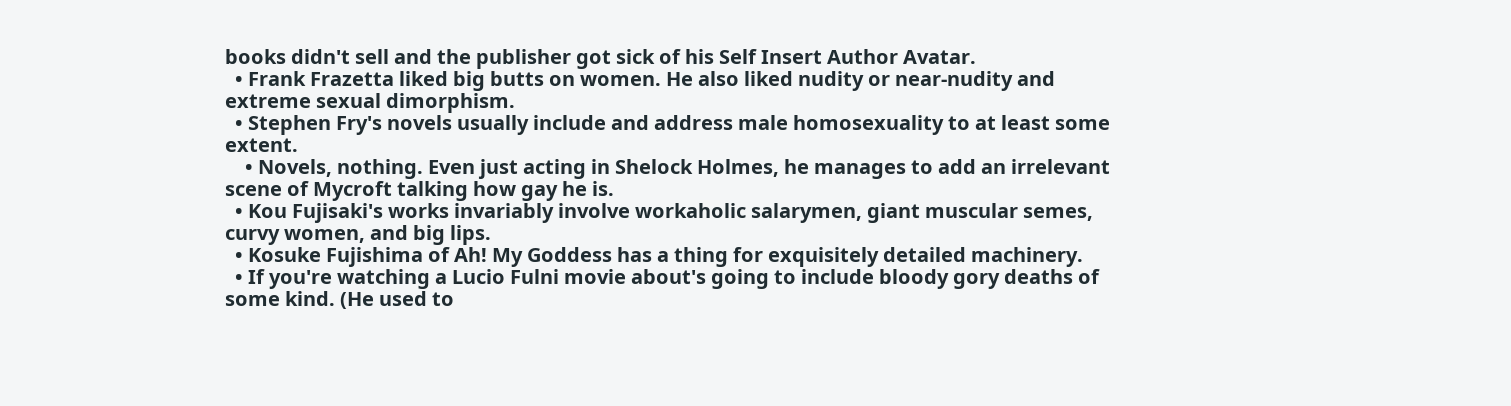books didn't sell and the publisher got sick of his Self Insert Author Avatar.
  • Frank Frazetta liked big butts on women. He also liked nudity or near-nudity and extreme sexual dimorphism.
  • Stephen Fry's novels usually include and address male homosexuality to at least some extent.
    • Novels, nothing. Even just acting in Shelock Holmes, he manages to add an irrelevant scene of Mycroft talking how gay he is.
  • Kou Fujisaki's works invariably involve workaholic salarymen, giant muscular semes, curvy women, and big lips.
  • Kosuke Fujishima of Ah! My Goddess has a thing for exquisitely detailed machinery.
  • If you're watching a Lucio Fulni movie about's going to include bloody gory deaths of some kind. (He used to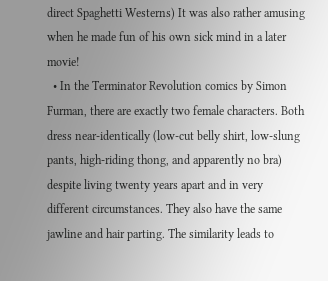direct Spaghetti Westerns) It was also rather amusing when he made fun of his own sick mind in a later movie!
  • In the Terminator Revolution comics by Simon Furman, there are exactly two female characters. Both dress near-identically (low-cut belly shirt, low-slung pants, high-riding thong, and apparently no bra) despite living twenty years apart and in very different circumstances. They also have the same jawline and hair parting. The similarity leads to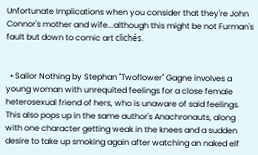Unfortunate Implications when you consider that they're John Connor's mother and wife...although this might be not Furman's fault but down to comic art clichés.


  • Sailor Nothing by Stephan "Twoflower" Gagne involves a young woman with unrequited feelings for a close female heterosexual friend of hers, who is unaware of said feelings. This also pops up in the same author's Anachronauts, along with one character getting weak in the knees and a sudden desire to take up smoking again after watching an naked elf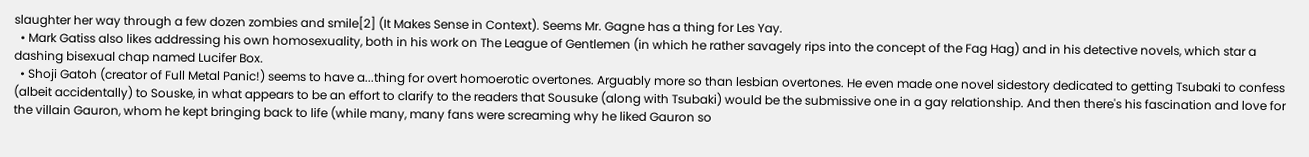slaughter her way through a few dozen zombies and smile[2] (It Makes Sense in Context). Seems Mr. Gagne has a thing for Les Yay.
  • Mark Gatiss also likes addressing his own homosexuality, both in his work on The League of Gentlemen (in which he rather savagely rips into the concept of the Fag Hag) and in his detective novels, which star a dashing bisexual chap named Lucifer Box.
  • Shoji Gatoh (creator of Full Metal Panic!) seems to have a...thing for overt homoerotic overtones. Arguably more so than lesbian overtones. He even made one novel sidestory dedicated to getting Tsubaki to confess (albeit accidentally) to Souske, in what appears to be an effort to clarify to the readers that Sousuke (along with Tsubaki) would be the submissive one in a gay relationship. And then there's his fascination and love for the villain Gauron, whom he kept bringing back to life (while many, many fans were screaming why he liked Gauron so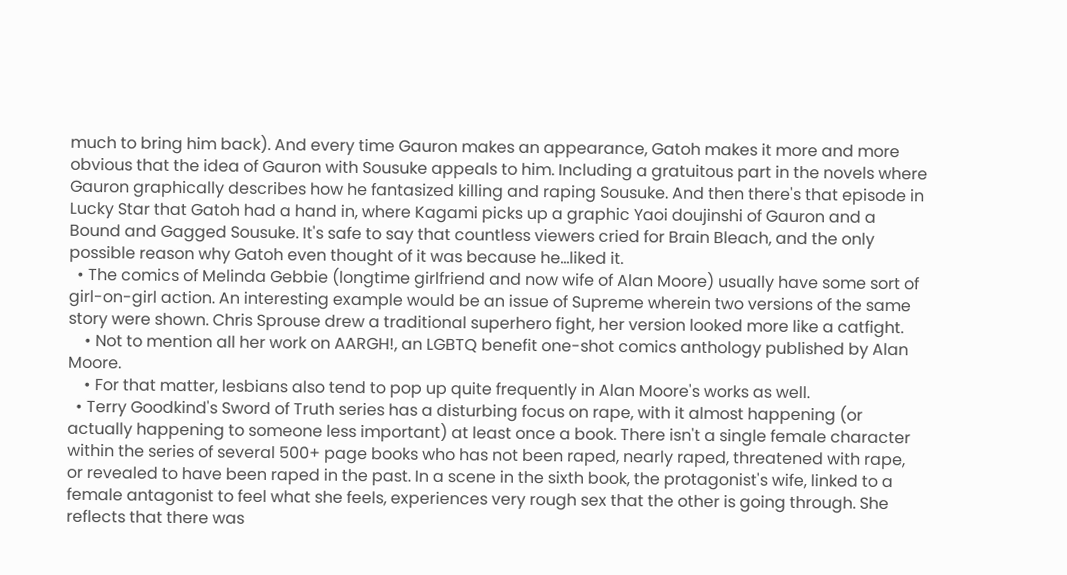much to bring him back). And every time Gauron makes an appearance, Gatoh makes it more and more obvious that the idea of Gauron with Sousuke appeals to him. Including a gratuitous part in the novels where Gauron graphically describes how he fantasized killing and raping Sousuke. And then there's that episode in Lucky Star that Gatoh had a hand in, where Kagami picks up a graphic Yaoi doujinshi of Gauron and a Bound and Gagged Sousuke. It's safe to say that countless viewers cried for Brain Bleach, and the only possible reason why Gatoh even thought of it was because he...liked it.
  • The comics of Melinda Gebbie (longtime girlfriend and now wife of Alan Moore) usually have some sort of girl-on-girl action. An interesting example would be an issue of Supreme wherein two versions of the same story were shown. Chris Sprouse drew a traditional superhero fight, her version looked more like a catfight.
    • Not to mention all her work on AARGH!, an LGBTQ benefit one-shot comics anthology published by Alan Moore.
    • For that matter, lesbians also tend to pop up quite frequently in Alan Moore's works as well.
  • Terry Goodkind's Sword of Truth series has a disturbing focus on rape, with it almost happening (or actually happening to someone less important) at least once a book. There isn't a single female character within the series of several 500+ page books who has not been raped, nearly raped, threatened with rape, or revealed to have been raped in the past. In a scene in the sixth book, the protagonist's wife, linked to a female antagonist to feel what she feels, experiences very rough sex that the other is going through. She reflects that there was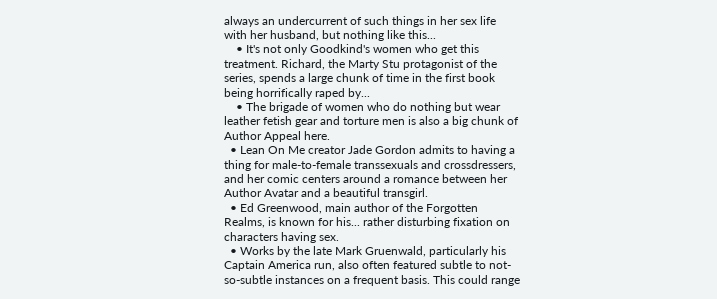always an undercurrent of such things in her sex life with her husband, but nothing like this...
    • It's not only Goodkind's women who get this treatment. Richard, the Marty Stu protagonist of the series, spends a large chunk of time in the first book being horrifically raped by...
    • The brigade of women who do nothing but wear leather fetish gear and torture men is also a big chunk of Author Appeal here.
  • Lean On Me creator Jade Gordon admits to having a thing for male-to-female transsexuals and crossdressers, and her comic centers around a romance between her Author Avatar and a beautiful transgirl.
  • Ed Greenwood, main author of the Forgotten Realms, is known for his... rather disturbing fixation on characters having sex.
  • Works by the late Mark Gruenwald, particularly his Captain America run, also often featured subtle to not-so-subtle instances on a frequent basis. This could range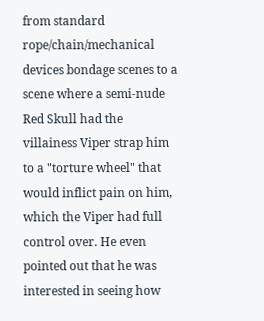from standard rope/chain/mechanical devices bondage scenes to a scene where a semi-nude Red Skull had the villainess Viper strap him to a "torture wheel" that would inflict pain on him, which the Viper had full control over. He even pointed out that he was interested in seeing how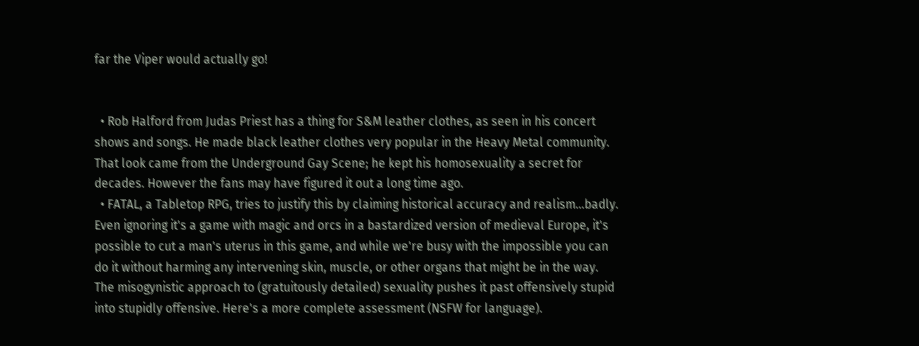far the Viper would actually go!


  • Rob Halford from Judas Priest has a thing for S&M leather clothes, as seen in his concert shows and songs. He made black leather clothes very popular in the Heavy Metal community. That look came from the Underground Gay Scene; he kept his homosexuality a secret for decades. However the fans may have figured it out a long time ago.
  • FATAL, a Tabletop RPG, tries to justify this by claiming historical accuracy and realism...badly. Even ignoring it's a game with magic and orcs in a bastardized version of medieval Europe, it's possible to cut a man's uterus in this game, and while we're busy with the impossible you can do it without harming any intervening skin, muscle, or other organs that might be in the way. The misogynistic approach to (gratuitously detailed) sexuality pushes it past offensively stupid into stupidly offensive. Here's a more complete assessment (NSFW for language).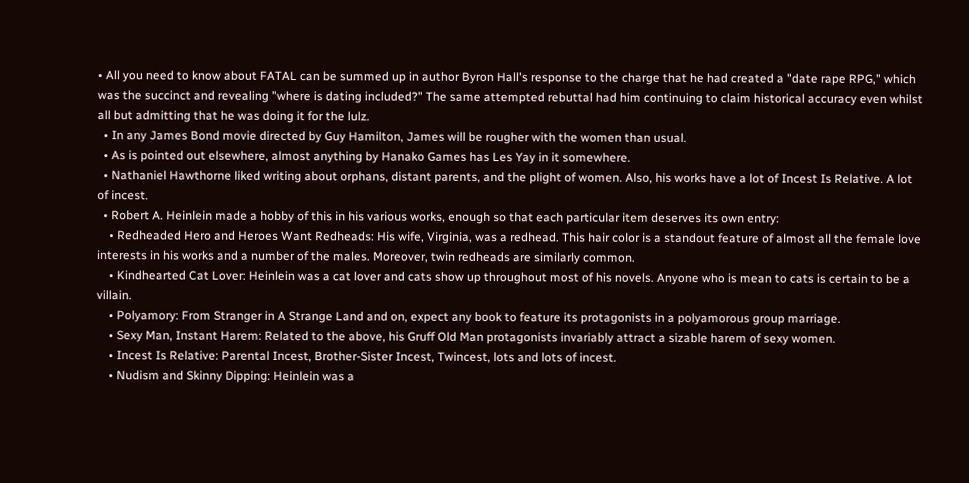• All you need to know about FATAL can be summed up in author Byron Hall's response to the charge that he had created a "date rape RPG," which was the succinct and revealing "where is dating included?" The same attempted rebuttal had him continuing to claim historical accuracy even whilst all but admitting that he was doing it for the lulz.
  • In any James Bond movie directed by Guy Hamilton, James will be rougher with the women than usual.
  • As is pointed out elsewhere, almost anything by Hanako Games has Les Yay in it somewhere.
  • Nathaniel Hawthorne liked writing about orphans, distant parents, and the plight of women. Also, his works have a lot of Incest Is Relative. A lot of incest.
  • Robert A. Heinlein made a hobby of this in his various works, enough so that each particular item deserves its own entry:
    • Redheaded Hero and Heroes Want Redheads: His wife, Virginia, was a redhead. This hair color is a standout feature of almost all the female love interests in his works and a number of the males. Moreover, twin redheads are similarly common.
    • Kindhearted Cat Lover: Heinlein was a cat lover and cats show up throughout most of his novels. Anyone who is mean to cats is certain to be a villain.
    • Polyamory: From Stranger in A Strange Land and on, expect any book to feature its protagonists in a polyamorous group marriage.
    • Sexy Man, Instant Harem: Related to the above, his Gruff Old Man protagonists invariably attract a sizable harem of sexy women.
    • Incest Is Relative: Parental Incest, Brother-Sister Incest, Twincest, lots and lots of incest.
    • Nudism and Skinny Dipping: Heinlein was a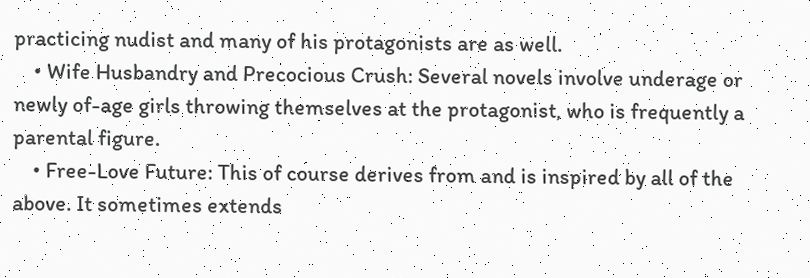practicing nudist and many of his protagonists are as well.
    • Wife Husbandry and Precocious Crush: Several novels involve underage or newly of-age girls throwing themselves at the protagonist, who is frequently a parental figure.
    • Free-Love Future: This of course derives from and is inspired by all of the above. It sometimes extends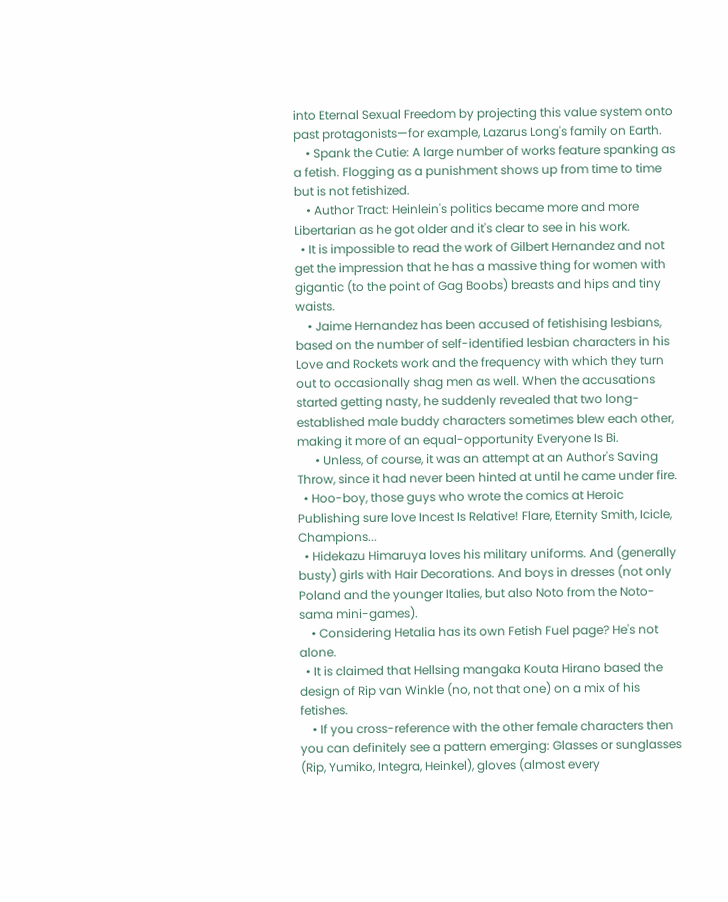into Eternal Sexual Freedom by projecting this value system onto past protagonists—for example, Lazarus Long's family on Earth.
    • Spank the Cutie: A large number of works feature spanking as a fetish. Flogging as a punishment shows up from time to time but is not fetishized.
    • Author Tract: Heinlein's politics became more and more Libertarian as he got older and it's clear to see in his work.
  • It is impossible to read the work of Gilbert Hernandez and not get the impression that he has a massive thing for women with gigantic (to the point of Gag Boobs) breasts and hips and tiny waists.
    • Jaime Hernandez has been accused of fetishising lesbians, based on the number of self-identified lesbian characters in his Love and Rockets work and the frequency with which they turn out to occasionally shag men as well. When the accusations started getting nasty, he suddenly revealed that two long-established male buddy characters sometimes blew each other, making it more of an equal-opportunity Everyone Is Bi.
      • Unless, of course, it was an attempt at an Author's Saving Throw, since it had never been hinted at until he came under fire.
  • Hoo-boy, those guys who wrote the comics at Heroic Publishing sure love Incest Is Relative! Flare, Eternity Smith, Icicle, Champions...
  • Hidekazu Himaruya loves his military uniforms. And (generally busty) girls with Hair Decorations. And boys in dresses (not only Poland and the younger Italies, but also Noto from the Noto-sama mini-games).
    • Considering Hetalia has its own Fetish Fuel page? He's not alone.
  • It is claimed that Hellsing mangaka Kouta Hirano based the design of Rip van Winkle (no, not that one) on a mix of his fetishes.
    • If you cross-reference with the other female characters then you can definitely see a pattern emerging: Glasses or sunglasses (Rip, Yumiko, Integra, Heinkel), gloves (almost every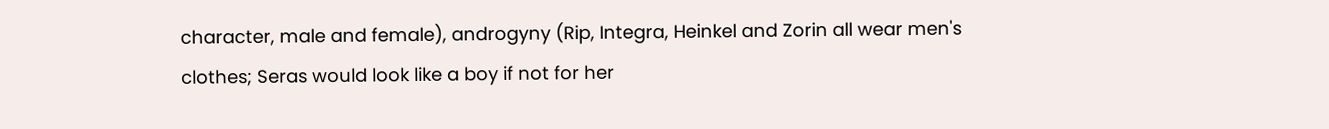character, male and female), androgyny (Rip, Integra, Heinkel and Zorin all wear men's clothes; Seras would look like a boy if not for her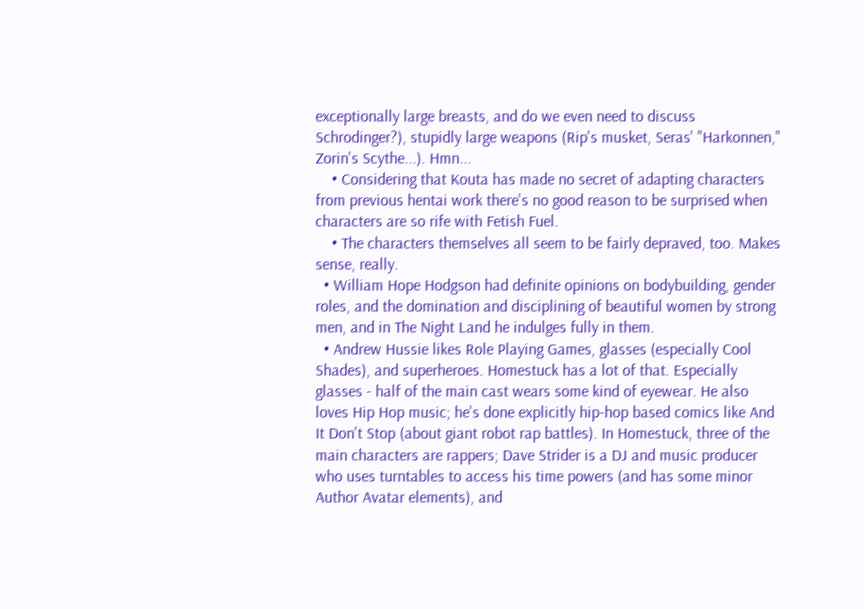exceptionally large breasts, and do we even need to discuss Schrodinger?), stupidly large weapons (Rip's musket, Seras' "Harkonnen," Zorin's Scythe...). Hmn...
    • Considering that Kouta has made no secret of adapting characters from previous hentai work there's no good reason to be surprised when characters are so rife with Fetish Fuel.
    • The characters themselves all seem to be fairly depraved, too. Makes sense, really.
  • William Hope Hodgson had definite opinions on bodybuilding, gender roles, and the domination and disciplining of beautiful women by strong men, and in The Night Land he indulges fully in them.
  • Andrew Hussie likes Role Playing Games, glasses (especially Cool Shades), and superheroes. Homestuck has a lot of that. Especially glasses - half of the main cast wears some kind of eyewear. He also loves Hip Hop music; he's done explicitly hip-hop based comics like And It Don't Stop (about giant robot rap battles). In Homestuck, three of the main characters are rappers; Dave Strider is a DJ and music producer who uses turntables to access his time powers (and has some minor Author Avatar elements), and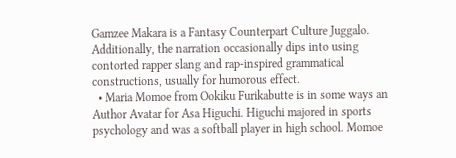Gamzee Makara is a Fantasy Counterpart Culture Juggalo. Additionally, the narration occasionally dips into using contorted rapper slang and rap-inspired grammatical constructions, usually for humorous effect.
  • Maria Momoe from Ookiku Furikabutte is in some ways an Author Avatar for Asa Higuchi. Higuchi majored in sports psychology and was a softball player in high school. Momoe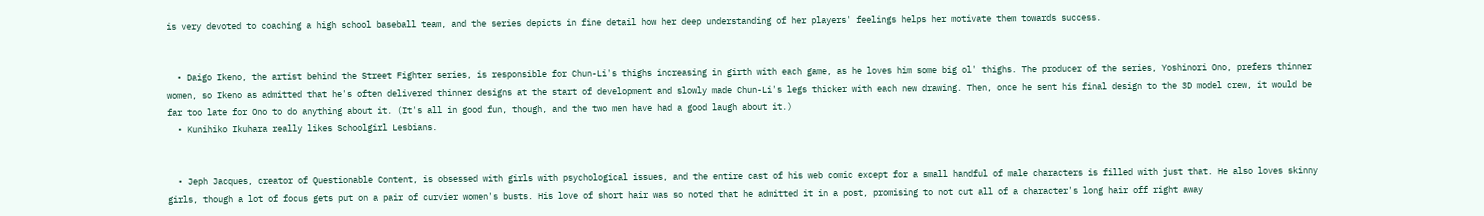is very devoted to coaching a high school baseball team, and the series depicts in fine detail how her deep understanding of her players' feelings helps her motivate them towards success.


  • Daigo Ikeno, the artist behind the Street Fighter series, is responsible for Chun-Li's thighs increasing in girth with each game, as he loves him some big ol' thighs. The producer of the series, Yoshinori Ono, prefers thinner women, so Ikeno as admitted that he's often delivered thinner designs at the start of development and slowly made Chun-Li's legs thicker with each new drawing. Then, once he sent his final design to the 3D model crew, it would be far too late for Ono to do anything about it. (It's all in good fun, though, and the two men have had a good laugh about it.)
  • Kunihiko Ikuhara really likes Schoolgirl Lesbians.


  • Jeph Jacques, creator of Questionable Content, is obsessed with girls with psychological issues, and the entire cast of his web comic except for a small handful of male characters is filled with just that. He also loves skinny girls, though a lot of focus gets put on a pair of curvier women's busts. His love of short hair was so noted that he admitted it in a post, promising to not cut all of a character's long hair off right away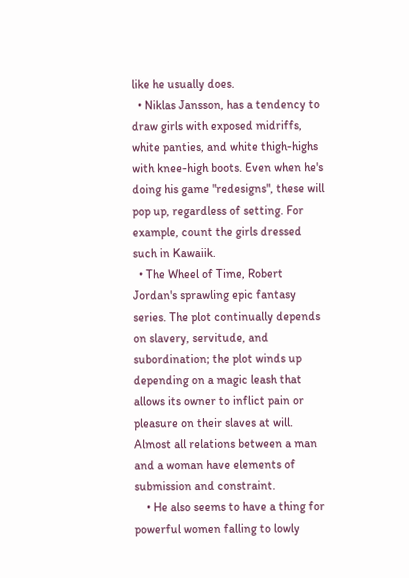like he usually does.
  • Niklas Jansson, has a tendency to draw girls with exposed midriffs, white panties, and white thigh-highs with knee-high boots. Even when he's doing his game "redesigns", these will pop up, regardless of setting. For example, count the girls dressed such in Kawaiik.
  • The Wheel of Time, Robert Jordan's sprawling epic fantasy series. The plot continually depends on slavery, servitude, and subordination; the plot winds up depending on a magic leash that allows its owner to inflict pain or pleasure on their slaves at will. Almost all relations between a man and a woman have elements of submission and constraint.
    • He also seems to have a thing for powerful women falling to lowly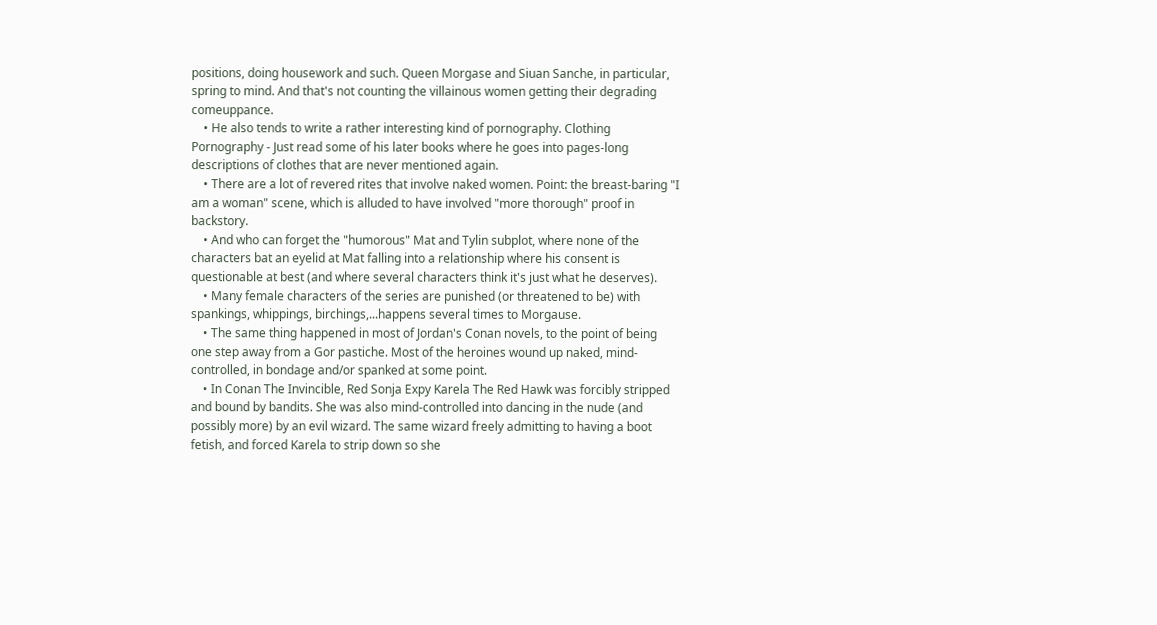positions, doing housework and such. Queen Morgase and Siuan Sanche, in particular, spring to mind. And that's not counting the villainous women getting their degrading comeuppance.
    • He also tends to write a rather interesting kind of pornography. Clothing Pornography - Just read some of his later books where he goes into pages-long descriptions of clothes that are never mentioned again.
    • There are a lot of revered rites that involve naked women. Point: the breast-baring "I am a woman" scene, which is alluded to have involved "more thorough" proof in backstory.
    • And who can forget the "humorous" Mat and Tylin subplot, where none of the characters bat an eyelid at Mat falling into a relationship where his consent is questionable at best (and where several characters think it's just what he deserves).
    • Many female characters of the series are punished (or threatened to be) with spankings, whippings, birchings,...happens several times to Morgause.
    • The same thing happened in most of Jordan's Conan novels, to the point of being one step away from a Gor pastiche. Most of the heroines wound up naked, mind-controlled, in bondage and/or spanked at some point.
    • In Conan The Invincible, Red Sonja Expy Karela The Red Hawk was forcibly stripped and bound by bandits. She was also mind-controlled into dancing in the nude (and possibly more) by an evil wizard. The same wizard freely admitting to having a boot fetish, and forced Karela to strip down so she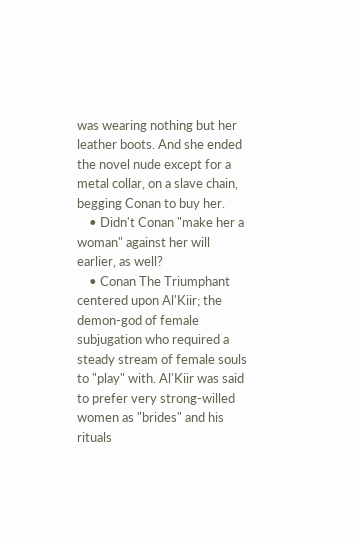was wearing nothing but her leather boots. And she ended the novel nude except for a metal collar, on a slave chain, begging Conan to buy her.
    • Didn't Conan "make her a woman" against her will earlier, as well?
    • Conan The Triumphant centered upon Al'Kiir; the demon-god of female subjugation who required a steady stream of female souls to "play" with. Al'Kiir was said to prefer very strong-willed women as "brides" and his rituals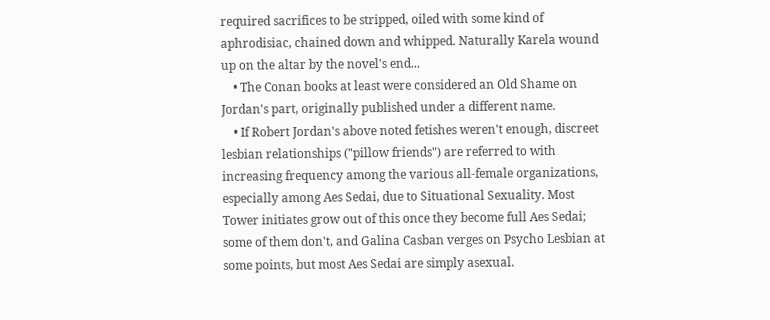required sacrifices to be stripped, oiled with some kind of aphrodisiac, chained down and whipped. Naturally Karela wound up on the altar by the novel's end...
    • The Conan books at least were considered an Old Shame on Jordan's part, originally published under a different name.
    • If Robert Jordan's above noted fetishes weren't enough, discreet lesbian relationships ("pillow friends") are referred to with increasing frequency among the various all-female organizations, especially among Aes Sedai, due to Situational Sexuality. Most Tower initiates grow out of this once they become full Aes Sedai; some of them don't, and Galina Casban verges on Psycho Lesbian at some points, but most Aes Sedai are simply asexual.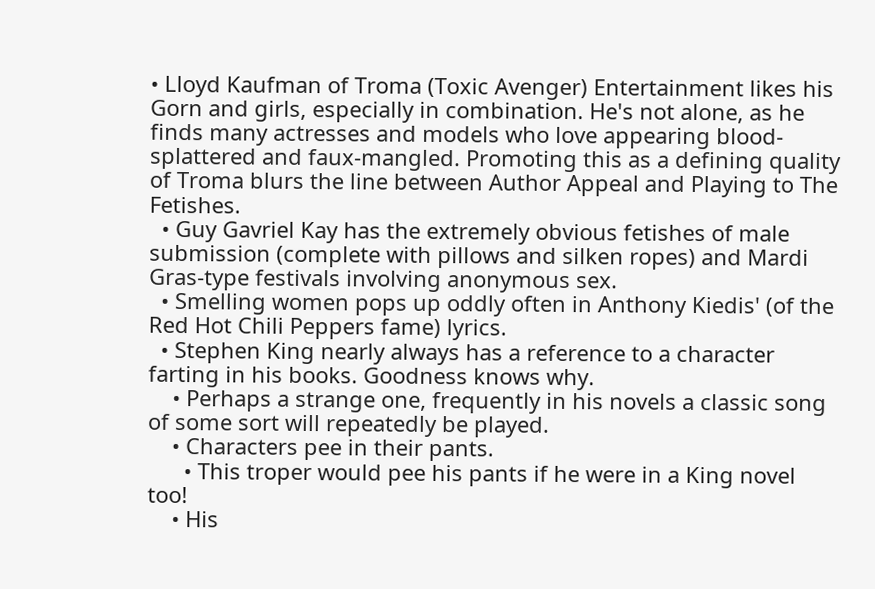• Lloyd Kaufman of Troma (Toxic Avenger) Entertainment likes his Gorn and girls, especially in combination. He's not alone, as he finds many actresses and models who love appearing blood-splattered and faux-mangled. Promoting this as a defining quality of Troma blurs the line between Author Appeal and Playing to The Fetishes.
  • Guy Gavriel Kay has the extremely obvious fetishes of male submission (complete with pillows and silken ropes) and Mardi Gras-type festivals involving anonymous sex.
  • Smelling women pops up oddly often in Anthony Kiedis' (of the Red Hot Chili Peppers fame) lyrics.
  • Stephen King nearly always has a reference to a character farting in his books. Goodness knows why.
    • Perhaps a strange one, frequently in his novels a classic song of some sort will repeatedly be played.
    • Characters pee in their pants.
      • This troper would pee his pants if he were in a King novel too!
    • His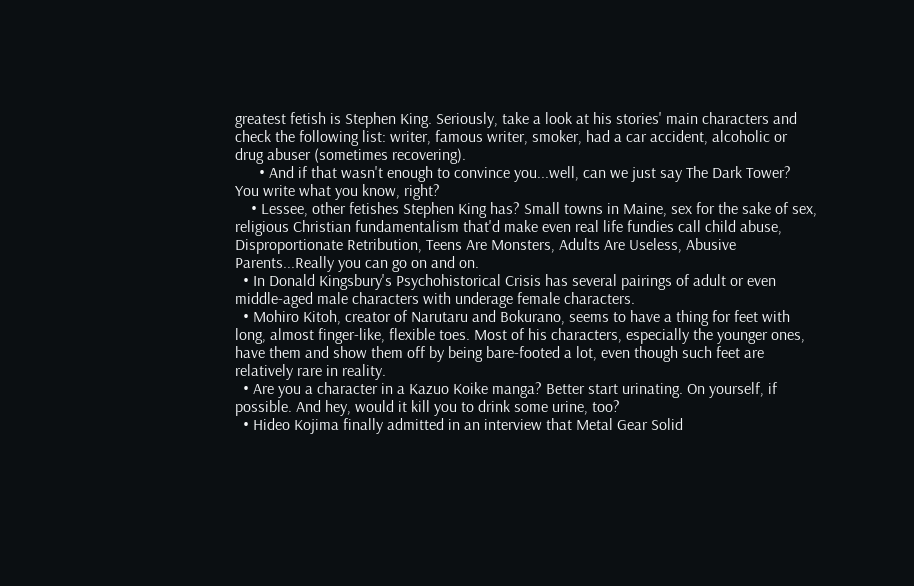greatest fetish is Stephen King. Seriously, take a look at his stories' main characters and check the following list: writer, famous writer, smoker, had a car accident, alcoholic or drug abuser (sometimes recovering).
      • And if that wasn't enough to convince you...well, can we just say The Dark Tower? You write what you know, right?
    • Lessee, other fetishes Stephen King has? Small towns in Maine, sex for the sake of sex, religious Christian fundamentalism that'd make even real life fundies call child abuse, Disproportionate Retribution, Teens Are Monsters, Adults Are Useless, Abusive Parents...Really you can go on and on.
  • In Donald Kingsbury's Psychohistorical Crisis has several pairings of adult or even middle-aged male characters with underage female characters.
  • Mohiro Kitoh, creator of Narutaru and Bokurano, seems to have a thing for feet with long, almost finger-like, flexible toes. Most of his characters, especially the younger ones, have them and show them off by being bare-footed a lot, even though such feet are relatively rare in reality.
  • Are you a character in a Kazuo Koike manga? Better start urinating. On yourself, if possible. And hey, would it kill you to drink some urine, too?
  • Hideo Kojima finally admitted in an interview that Metal Gear Solid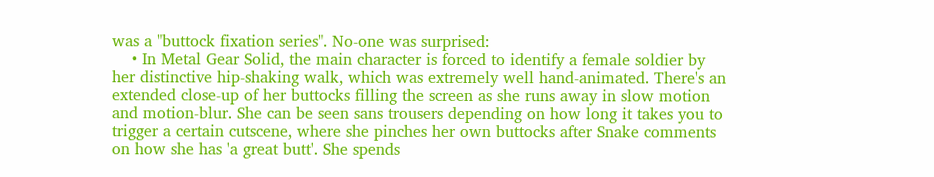was a "buttock fixation series". No-one was surprised:
    • In Metal Gear Solid, the main character is forced to identify a female soldier by her distinctive hip-shaking walk, which was extremely well hand-animated. There's an extended close-up of her buttocks filling the screen as she runs away in slow motion and motion-blur. She can be seen sans trousers depending on how long it takes you to trigger a certain cutscene, where she pinches her own buttocks after Snake comments on how she has 'a great butt'. She spends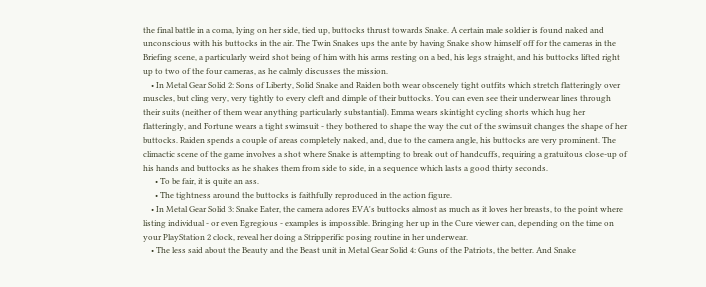the final battle in a coma, lying on her side, tied up, buttocks thrust towards Snake. A certain male soldier is found naked and unconscious with his buttocks in the air. The Twin Snakes ups the ante by having Snake show himself off for the cameras in the Briefing scene, a particularly weird shot being of him with his arms resting on a bed, his legs straight, and his buttocks lifted right up to two of the four cameras, as he calmly discusses the mission.
    • In Metal Gear Solid 2: Sons of Liberty, Solid Snake and Raiden both wear obscenely tight outfits which stretch flatteringly over muscles, but cling very, very tightly to every cleft and dimple of their buttocks. You can even see their underwear lines through their suits (neither of them wear anything particularly substantial). Emma wears skintight cycling shorts which hug her flatteringly, and Fortune wears a tight swimsuit - they bothered to shape the way the cut of the swimsuit changes the shape of her buttocks. Raiden spends a couple of areas completely naked, and, due to the camera angle, his buttocks are very prominent. The climactic scene of the game involves a shot where Snake is attempting to break out of handcuffs, requiring a gratuitous close-up of his hands and buttocks as he shakes them from side to side, in a sequence which lasts a good thirty seconds.
      • To be fair, it is quite an ass.
      • The tightness around the buttocks is faithfully reproduced in the action figure.
    • In Metal Gear Solid 3: Snake Eater, the camera adores EVA's buttocks almost as much as it loves her breasts, to the point where listing individual - or even Egregious - examples is impossible. Bringing her up in the Cure viewer can, depending on the time on your PlayStation 2 clock, reveal her doing a Stripperific posing routine in her underwear.
    • The less said about the Beauty and the Beast unit in Metal Gear Solid 4: Guns of the Patriots, the better. And Snake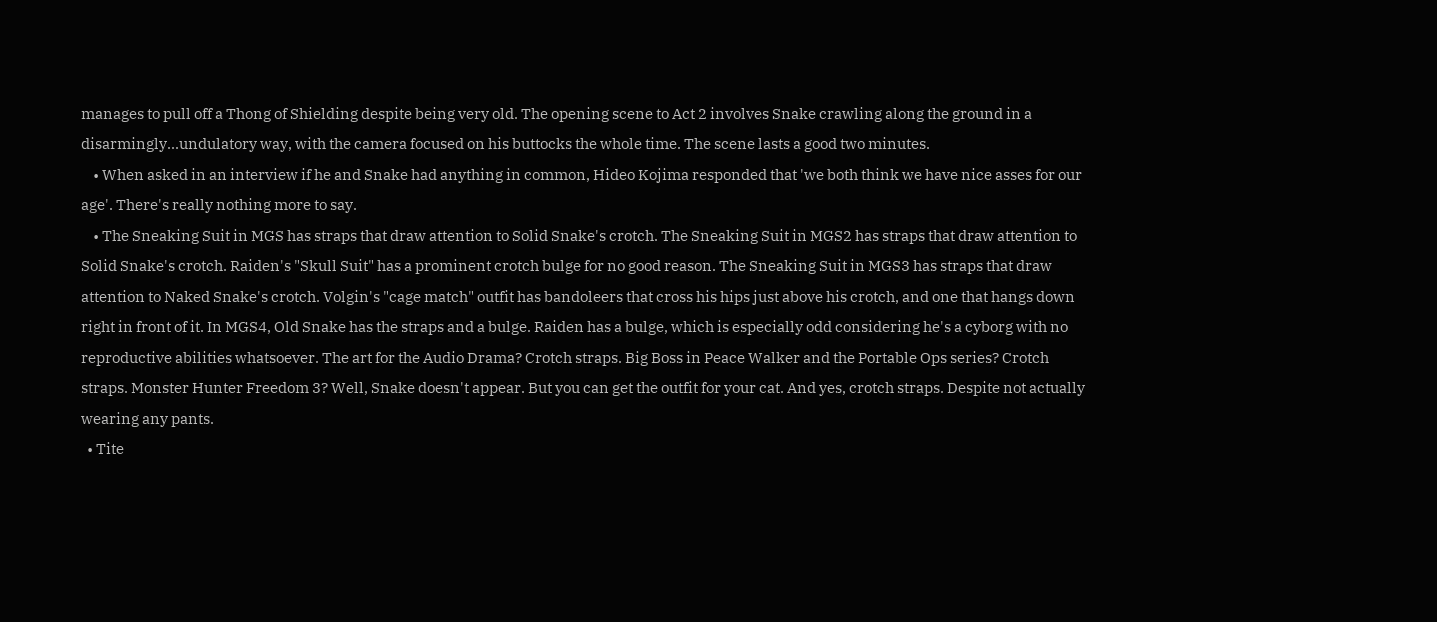manages to pull off a Thong of Shielding despite being very old. The opening scene to Act 2 involves Snake crawling along the ground in a disarmingly...undulatory way, with the camera focused on his buttocks the whole time. The scene lasts a good two minutes.
    • When asked in an interview if he and Snake had anything in common, Hideo Kojima responded that 'we both think we have nice asses for our age'. There's really nothing more to say.
    • The Sneaking Suit in MGS has straps that draw attention to Solid Snake's crotch. The Sneaking Suit in MGS2 has straps that draw attention to Solid Snake's crotch. Raiden's "Skull Suit" has a prominent crotch bulge for no good reason. The Sneaking Suit in MGS3 has straps that draw attention to Naked Snake's crotch. Volgin's "cage match" outfit has bandoleers that cross his hips just above his crotch, and one that hangs down right in front of it. In MGS4, Old Snake has the straps and a bulge. Raiden has a bulge, which is especially odd considering he's a cyborg with no reproductive abilities whatsoever. The art for the Audio Drama? Crotch straps. Big Boss in Peace Walker and the Portable Ops series? Crotch straps. Monster Hunter Freedom 3? Well, Snake doesn't appear. But you can get the outfit for your cat. And yes, crotch straps. Despite not actually wearing any pants.
  • Tite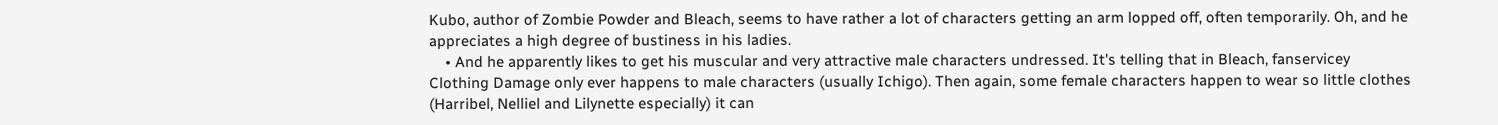Kubo, author of Zombie Powder and Bleach, seems to have rather a lot of characters getting an arm lopped off, often temporarily. Oh, and he appreciates a high degree of bustiness in his ladies.
    • And he apparently likes to get his muscular and very attractive male characters undressed. It's telling that in Bleach, fanservicey Clothing Damage only ever happens to male characters (usually Ichigo). Then again, some female characters happen to wear so little clothes (Harribel, Nelliel and Lilynette especially) it can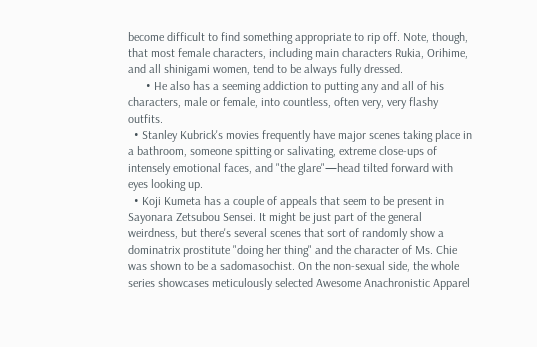become difficult to find something appropriate to rip off. Note, though, that most female characters, including main characters Rukia, Orihime, and all shinigami women, tend to be always fully dressed.
      • He also has a seeming addiction to putting any and all of his characters, male or female, into countless, often very, very flashy outfits.
  • Stanley Kubrick's movies frequently have major scenes taking place in a bathroom, someone spitting or salivating, extreme close-ups of intensely emotional faces, and "the glare"—head tilted forward with eyes looking up.
  • Koji Kumeta has a couple of appeals that seem to be present in Sayonara Zetsubou Sensei. It might be just part of the general weirdness, but there's several scenes that sort of randomly show a dominatrix prostitute "doing her thing" and the character of Ms. Chie was shown to be a sadomasochist. On the non-sexual side, the whole series showcases meticulously selected Awesome Anachronistic Apparel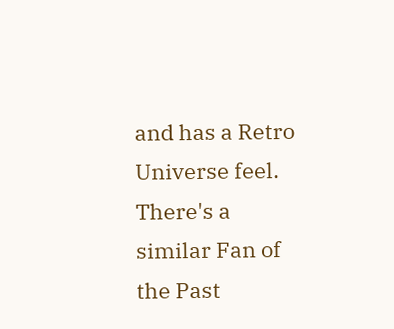and has a Retro Universe feel. There's a similar Fan of the Past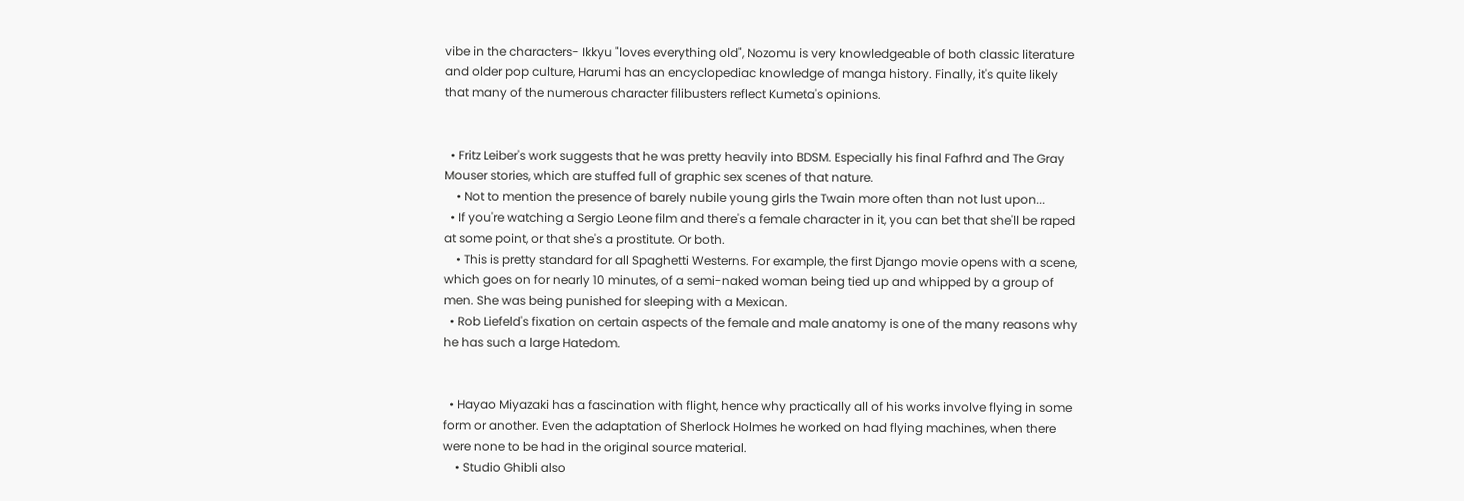vibe in the characters- Ikkyu "loves everything old", Nozomu is very knowledgeable of both classic literature and older pop culture, Harumi has an encyclopediac knowledge of manga history. Finally, it's quite likely that many of the numerous character filibusters reflect Kumeta's opinions.


  • Fritz Leiber's work suggests that he was pretty heavily into BDSM. Especially his final Fafhrd and The Gray Mouser stories, which are stuffed full of graphic sex scenes of that nature.
    • Not to mention the presence of barely nubile young girls the Twain more often than not lust upon...
  • If you're watching a Sergio Leone film and there's a female character in it, you can bet that she'll be raped at some point, or that she's a prostitute. Or both.
    • This is pretty standard for all Spaghetti Westerns. For example, the first Django movie opens with a scene, which goes on for nearly 10 minutes, of a semi-naked woman being tied up and whipped by a group of men. She was being punished for sleeping with a Mexican.
  • Rob Liefeld's fixation on certain aspects of the female and male anatomy is one of the many reasons why he has such a large Hatedom.


  • Hayao Miyazaki has a fascination with flight, hence why practically all of his works involve flying in some form or another. Even the adaptation of Sherlock Holmes he worked on had flying machines, when there were none to be had in the original source material.
    • Studio Ghibli also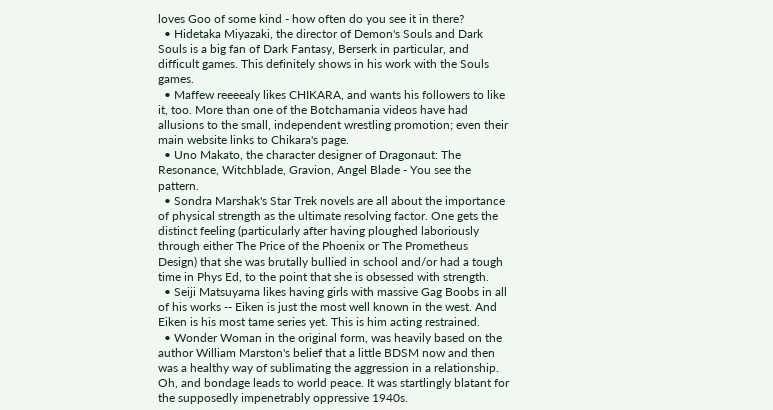loves Goo of some kind - how often do you see it in there?
  • Hidetaka Miyazaki, the director of Demon's Souls and Dark Souls is a big fan of Dark Fantasy, Berserk in particular, and difficult games. This definitely shows in his work with the Souls games.
  • Maffew reeeealy likes CHIKARA, and wants his followers to like it, too. More than one of the Botchamania videos have had allusions to the small, independent wrestling promotion; even their main website links to Chikara's page.
  • Uno Makato, the character designer of Dragonaut: The Resonance, Witchblade, Gravion, Angel Blade - You see the pattern.
  • Sondra Marshak's Star Trek novels are all about the importance of physical strength as the ultimate resolving factor. One gets the distinct feeling (particularly after having ploughed laboriously through either The Price of the Phoenix or The Prometheus Design) that she was brutally bullied in school and/or had a tough time in Phys Ed, to the point that she is obsessed with strength.
  • Seiji Matsuyama likes having girls with massive Gag Boobs in all of his works -- Eiken is just the most well known in the west. And Eiken is his most tame series yet. This is him acting restrained.
  • Wonder Woman in the original form, was heavily based on the author William Marston's belief that a little BDSM now and then was a healthy way of sublimating the aggression in a relationship. Oh, and bondage leads to world peace. It was startlingly blatant for the supposedly impenetrably oppressive 1940s.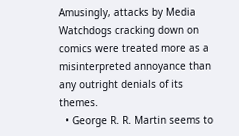Amusingly, attacks by Media Watchdogs cracking down on comics were treated more as a misinterpreted annoyance than any outright denials of its themes.
  • George R. R. Martin seems to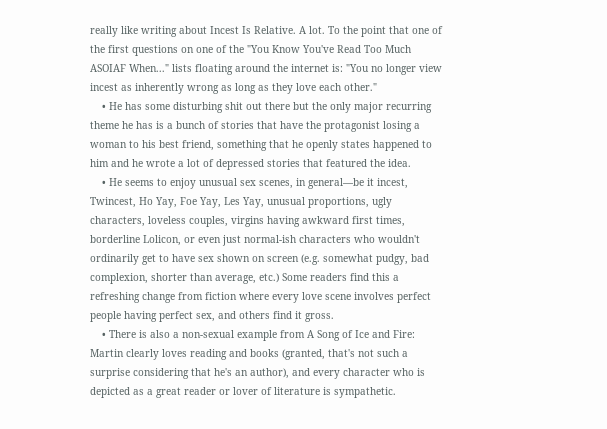really like writing about Incest Is Relative. A lot. To the point that one of the first questions on one of the "You Know You've Read Too Much ASOIAF When..." lists floating around the internet is: "You no longer view incest as inherently wrong as long as they love each other."
    • He has some disturbing shit out there but the only major recurring theme he has is a bunch of stories that have the protagonist losing a woman to his best friend, something that he openly states happened to him and he wrote a lot of depressed stories that featured the idea.
    • He seems to enjoy unusual sex scenes, in general—be it incest, Twincest, Ho Yay, Foe Yay, Les Yay, unusual proportions, ugly characters, loveless couples, virgins having awkward first times, borderline Lolicon, or even just normal-ish characters who wouldn't ordinarily get to have sex shown on screen (e.g. somewhat pudgy, bad complexion, shorter than average, etc.) Some readers find this a refreshing change from fiction where every love scene involves perfect people having perfect sex, and others find it gross.
    • There is also a non-sexual example from A Song of Ice and Fire: Martin clearly loves reading and books (granted, that's not such a surprise considering that he's an author), and every character who is depicted as a great reader or lover of literature is sympathetic.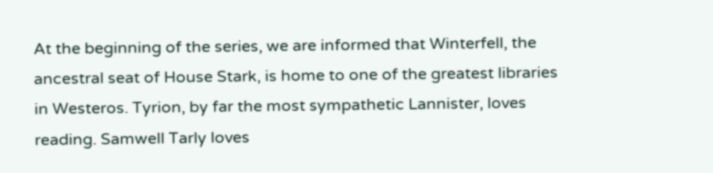At the beginning of the series, we are informed that Winterfell, the ancestral seat of House Stark, is home to one of the greatest libraries in Westeros. Tyrion, by far the most sympathetic Lannister, loves reading. Samwell Tarly loves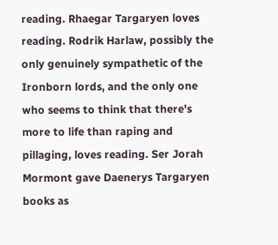reading. Rhaegar Targaryen loves reading. Rodrik Harlaw, possibly the only genuinely sympathetic of the Ironborn lords, and the only one who seems to think that there's more to life than raping and pillaging, loves reading. Ser Jorah Mormont gave Daenerys Targaryen books as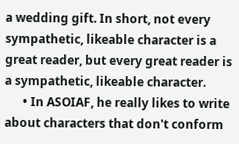a wedding gift. In short, not every sympathetic, likeable character is a great reader, but every great reader is a sympathetic, likeable character.
      • In ASOIAF, he really likes to write about characters that don't conform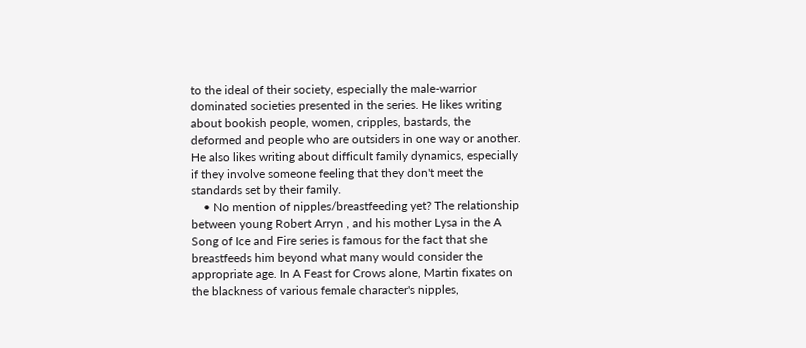to the ideal of their society, especially the male-warrior dominated societies presented in the series. He likes writing about bookish people, women, cripples, bastards, the deformed and people who are outsiders in one way or another. He also likes writing about difficult family dynamics, especially if they involve someone feeling that they don't meet the standards set by their family.
    • No mention of nipples/breastfeeding yet? The relationship between young Robert Arryn , and his mother Lysa in the A Song of Ice and Fire series is famous for the fact that she breastfeeds him beyond what many would consider the appropriate age. In A Feast for Crows alone, Martin fixates on the blackness of various female character's nipples,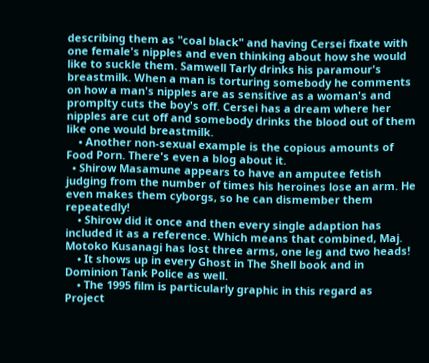describing them as "coal black" and having Cersei fixate with one female's nipples and even thinking about how she would like to suckle them. Samwell Tarly drinks his paramour's breastmilk. When a man is torturing somebody he comments on how a man's nipples are as sensitive as a woman's and promplty cuts the boy's off. Cersei has a dream where her nipples are cut off and somebody drinks the blood out of them like one would breastmilk.
    • Another non-sexual example is the copious amounts of Food Porn. There's even a blog about it.
  • Shirow Masamune appears to have an amputee fetish judging from the number of times his heroines lose an arm. He even makes them cyborgs, so he can dismember them repeatedly!
    • Shirow did it once and then every single adaption has included it as a reference. Which means that combined, Maj. Motoko Kusanagi has lost three arms, one leg and two heads!
    • It shows up in every Ghost in The Shell book and in Dominion Tank Police as well.
    • The 1995 film is particularly graphic in this regard as Project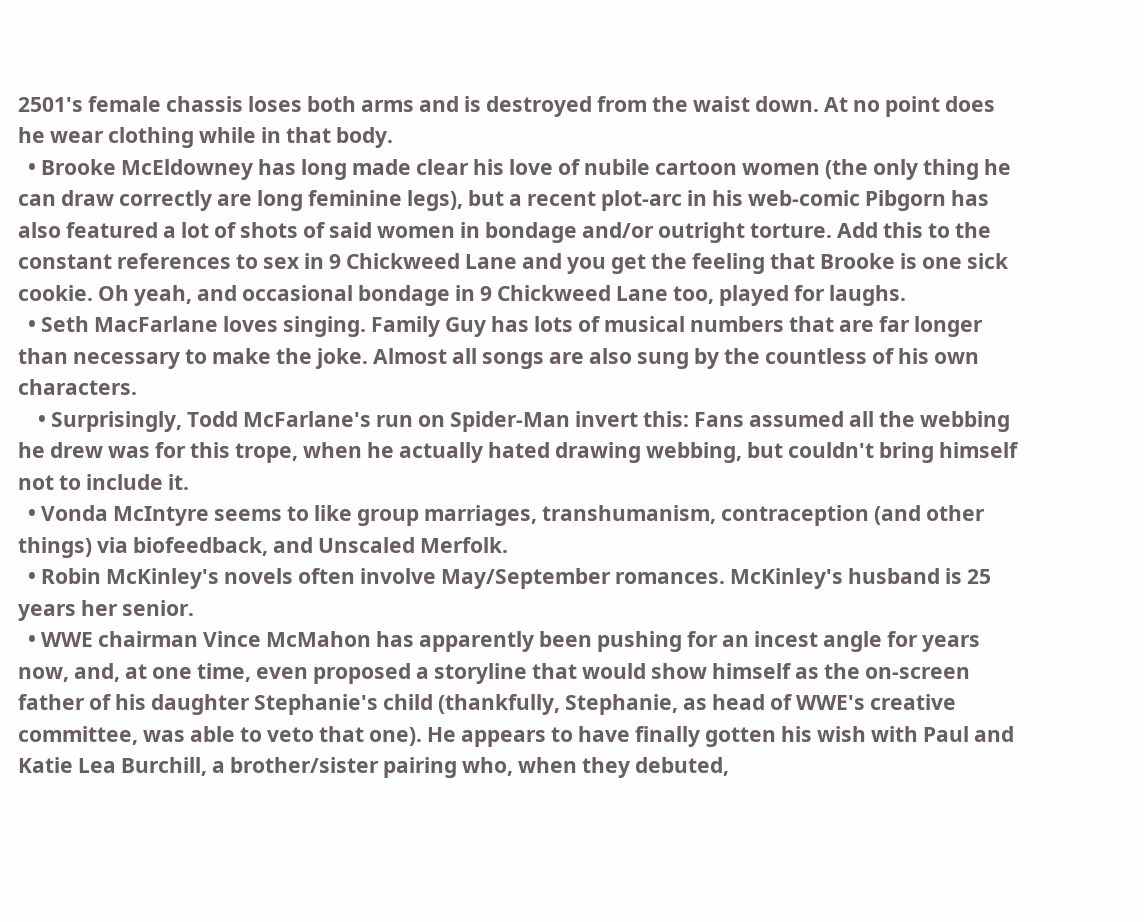2501's female chassis loses both arms and is destroyed from the waist down. At no point does he wear clothing while in that body.
  • Brooke McEldowney has long made clear his love of nubile cartoon women (the only thing he can draw correctly are long feminine legs), but a recent plot-arc in his web-comic Pibgorn has also featured a lot of shots of said women in bondage and/or outright torture. Add this to the constant references to sex in 9 Chickweed Lane and you get the feeling that Brooke is one sick cookie. Oh yeah, and occasional bondage in 9 Chickweed Lane too, played for laughs.
  • Seth MacFarlane loves singing. Family Guy has lots of musical numbers that are far longer than necessary to make the joke. Almost all songs are also sung by the countless of his own characters.
    • Surprisingly, Todd McFarlane's run on Spider-Man invert this: Fans assumed all the webbing he drew was for this trope, when he actually hated drawing webbing, but couldn't bring himself not to include it.
  • Vonda McIntyre seems to like group marriages, transhumanism, contraception (and other things) via biofeedback, and Unscaled Merfolk.
  • Robin McKinley's novels often involve May/September romances. McKinley's husband is 25 years her senior.
  • WWE chairman Vince McMahon has apparently been pushing for an incest angle for years now, and, at one time, even proposed a storyline that would show himself as the on-screen father of his daughter Stephanie's child (thankfully, Stephanie, as head of WWE's creative committee, was able to veto that one). He appears to have finally gotten his wish with Paul and Katie Lea Burchill, a brother/sister pairing who, when they debuted,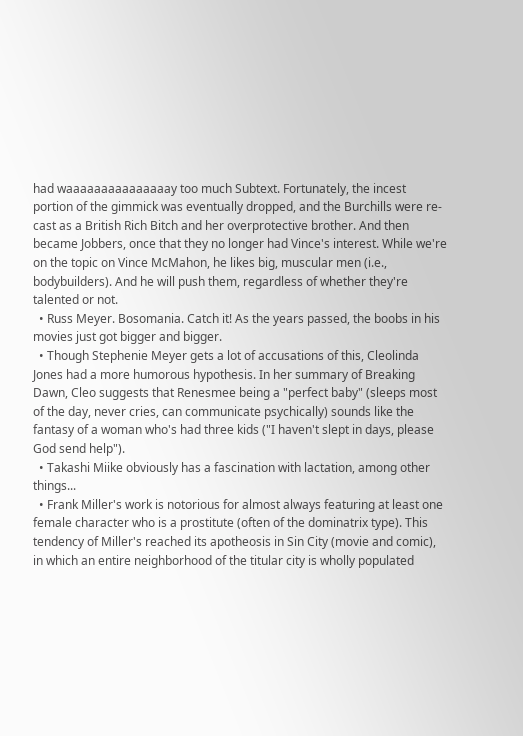had waaaaaaaaaaaaaaay too much Subtext. Fortunately, the incest portion of the gimmick was eventually dropped, and the Burchills were re-cast as a British Rich Bitch and her overprotective brother. And then became Jobbers, once that they no longer had Vince's interest. While we're on the topic on Vince McMahon, he likes big, muscular men (i.e., bodybuilders). And he will push them, regardless of whether they're talented or not.
  • Russ Meyer. Bosomania. Catch it! As the years passed, the boobs in his movies just got bigger and bigger.
  • Though Stephenie Meyer gets a lot of accusations of this, Cleolinda Jones had a more humorous hypothesis. In her summary of Breaking Dawn, Cleo suggests that Renesmee being a "perfect baby" (sleeps most of the day, never cries, can communicate psychically) sounds like the fantasy of a woman who's had three kids ("I haven't slept in days, please God send help").
  • Takashi Miike obviously has a fascination with lactation, among other things...
  • Frank Miller's work is notorious for almost always featuring at least one female character who is a prostitute (often of the dominatrix type). This tendency of Miller's reached its apotheosis in Sin City (movie and comic), in which an entire neighborhood of the titular city is wholly populated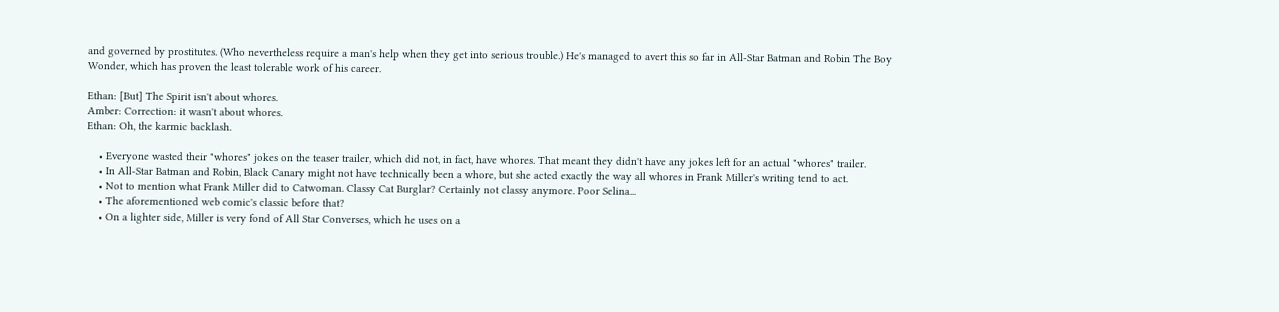and governed by prostitutes. (Who nevertheless require a man's help when they get into serious trouble.) He's managed to avert this so far in All-Star Batman and Robin The Boy Wonder, which has proven the least tolerable work of his career.

Ethan: [But] The Spirit isn't about whores.
Amber: Correction: it wasn't about whores.
Ethan: Oh, the karmic backlash.

    • Everyone wasted their "whores" jokes on the teaser trailer, which did not, in fact, have whores. That meant they didn't have any jokes left for an actual "whores" trailer.
    • In All-Star Batman and Robin, Black Canary might not have technically been a whore, but she acted exactly the way all whores in Frank Miller's writing tend to act.
    • Not to mention what Frank Miller did to Catwoman. Classy Cat Burglar? Certainly not classy anymore. Poor Selina...
    • The aforementioned web comic's classic before that?
    • On a lighter side, Miller is very fond of All Star Converses, which he uses on a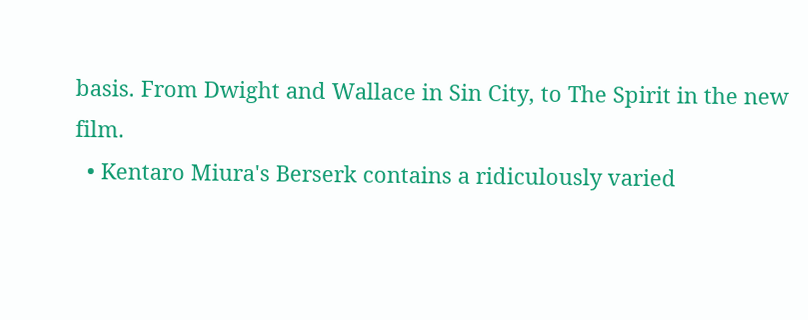basis. From Dwight and Wallace in Sin City, to The Spirit in the new film.
  • Kentaro Miura's Berserk contains a ridiculously varied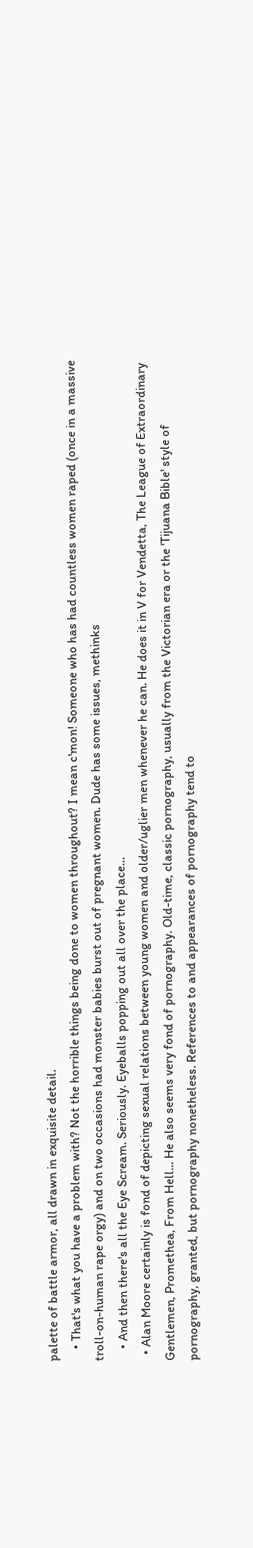palette of battle armor, all drawn in exquisite detail.
    • That's what you have a problem with? Not the horrible things being done to women throughout? I mean c'mon! Someone who has had countless women raped (once in a massive troll-on-human rape orgy) and on two occasions had monster babies burst out of pregnant women. Dude has some issues, methinks
    • And then there's all the Eye Scream. Seriously. Eyeballs popping out all over the place...
  • Alan Moore certainly is fond of depicting sexual relations between young women and older/uglier men whenever he can. He does it in V for Vendetta, The League of Extraordinary Gentlemen, Promethea, From Hell... He also seems very fond of pornography. Old-time, classic pornography, usually from the Victorian era or the 'Tijuana Bible' style of pornography, granted, but pornography nonetheless. References to and appearances of pornography tend to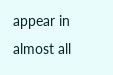appear in almost all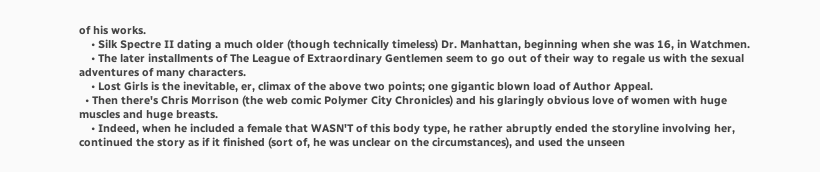of his works.
    • Silk Spectre II dating a much older (though technically timeless) Dr. Manhattan, beginning when she was 16, in Watchmen.
    • The later installments of The League of Extraordinary Gentlemen seem to go out of their way to regale us with the sexual adventures of many characters.
    • Lost Girls is the inevitable, er, climax of the above two points; one gigantic blown load of Author Appeal.
  • Then there's Chris Morrison (the web comic Polymer City Chronicles) and his glaringly obvious love of women with huge muscles and huge breasts.
    • Indeed, when he included a female that WASN'T of this body type, he rather abruptly ended the storyline involving her, continued the story as if it finished (sort of, he was unclear on the circumstances), and used the unseen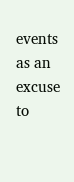events as an excuse to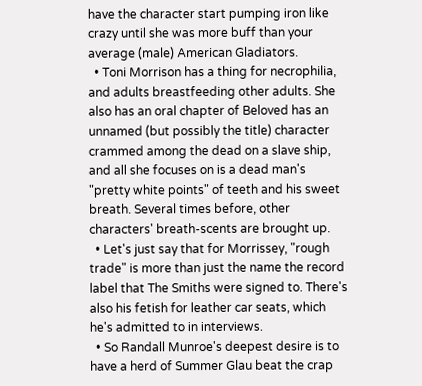have the character start pumping iron like crazy until she was more buff than your average (male) American Gladiators.
  • Toni Morrison has a thing for necrophilia, and adults breastfeeding other adults. She also has an oral chapter of Beloved has an unnamed (but possibly the title) character crammed among the dead on a slave ship, and all she focuses on is a dead man's "pretty white points" of teeth and his sweet breath. Several times before, other characters' breath-scents are brought up.
  • Let's just say that for Morrissey, "rough trade" is more than just the name the record label that The Smiths were signed to. There's also his fetish for leather car seats, which he's admitted to in interviews.
  • So Randall Munroe's deepest desire is to have a herd of Summer Glau beat the crap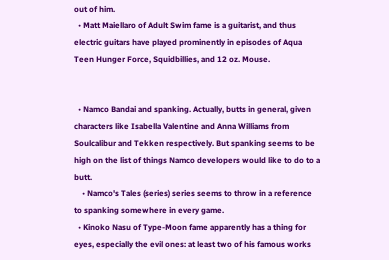out of him.
  • Matt Maiellaro of Adult Swim fame is a guitarist, and thus electric guitars have played prominently in episodes of Aqua Teen Hunger Force, Squidbillies, and 12 oz. Mouse.


  • Namco Bandai and spanking. Actually, butts in general, given characters like Isabella Valentine and Anna Williams from Soulcalibur and Tekken respectively. But spanking seems to be high on the list of things Namco developers would like to do to a butt.
    • Namco's Tales (series) series seems to throw in a reference to spanking somewhere in every game.
  • Kinoko Nasu of Type-Moon fame apparently has a thing for eyes, especially the evil ones: at least two of his famous works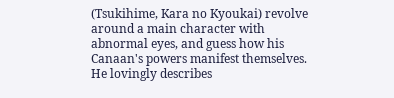(Tsukihime, Kara no Kyoukai) revolve around a main character with abnormal eyes, and guess how his Canaan's powers manifest themselves. He lovingly describes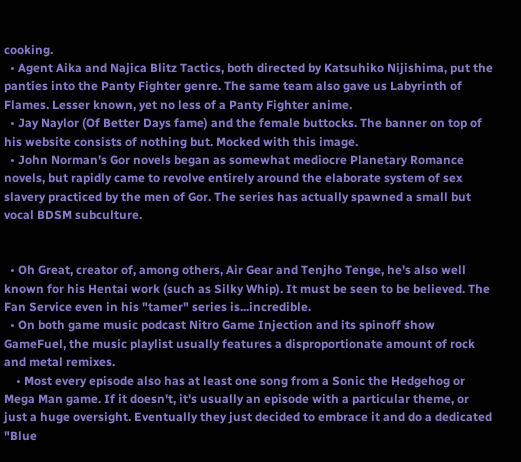cooking.
  • Agent Aika and Najica Blitz Tactics, both directed by Katsuhiko Nijishima, put the panties into the Panty Fighter genre. The same team also gave us Labyrinth of Flames. Lesser known, yet no less of a Panty Fighter anime.
  • Jay Naylor (Of Better Days fame) and the female buttocks. The banner on top of his website consists of nothing but. Mocked with this image.
  • John Norman's Gor novels began as somewhat mediocre Planetary Romance novels, but rapidly came to revolve entirely around the elaborate system of sex slavery practiced by the men of Gor. The series has actually spawned a small but vocal BDSM subculture.


  • Oh Great, creator of, among others, Air Gear and Tenjho Tenge, he's also well known for his Hentai work (such as Silky Whip). It must be seen to be believed. The Fan Service even in his "tamer" series is...incredible.
  • On both game music podcast Nitro Game Injection and its spinoff show GameFuel, the music playlist usually features a disproportionate amount of rock and metal remixes.
    • Most every episode also has at least one song from a Sonic the Hedgehog or Mega Man game. If it doesn't, it's usually an episode with a particular theme, or just a huge oversight. Eventually they just decided to embrace it and do a dedicated "Blue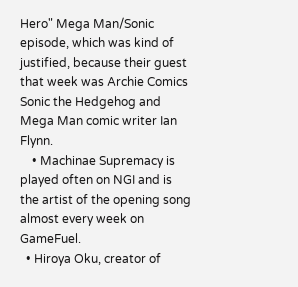Hero" Mega Man/Sonic episode, which was kind of justified, because their guest that week was Archie Comics Sonic the Hedgehog and Mega Man comic writer Ian Flynn.
    • Machinae Supremacy is played often on NGI and is the artist of the opening song almost every week on GameFuel.
  • Hiroya Oku, creator of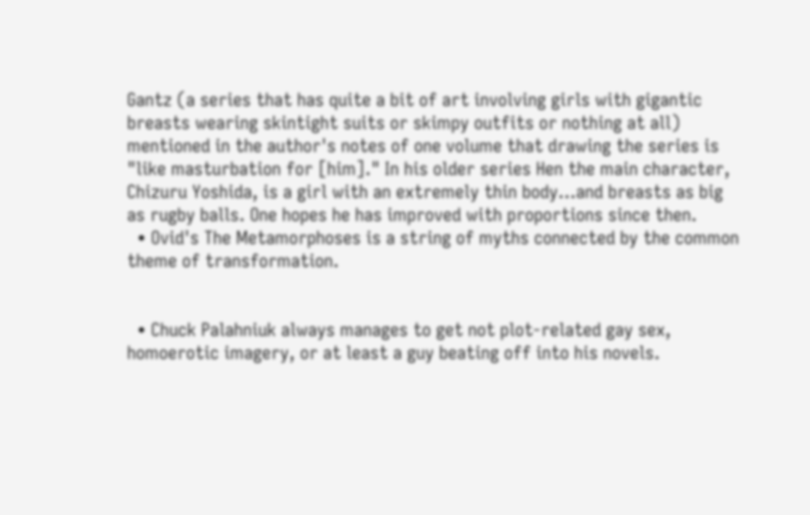Gantz (a series that has quite a bit of art involving girls with gigantic breasts wearing skintight suits or skimpy outfits or nothing at all) mentioned in the author's notes of one volume that drawing the series is "like masturbation for [him]." In his older series Hen the main character, Chizuru Yoshida, is a girl with an extremely thin body...and breasts as big as rugby balls. One hopes he has improved with proportions since then.
  • Ovid's The Metamorphoses is a string of myths connected by the common theme of transformation.


  • Chuck Palahniuk always manages to get not plot-related gay sex, homoerotic imagery, or at least a guy beating off into his novels.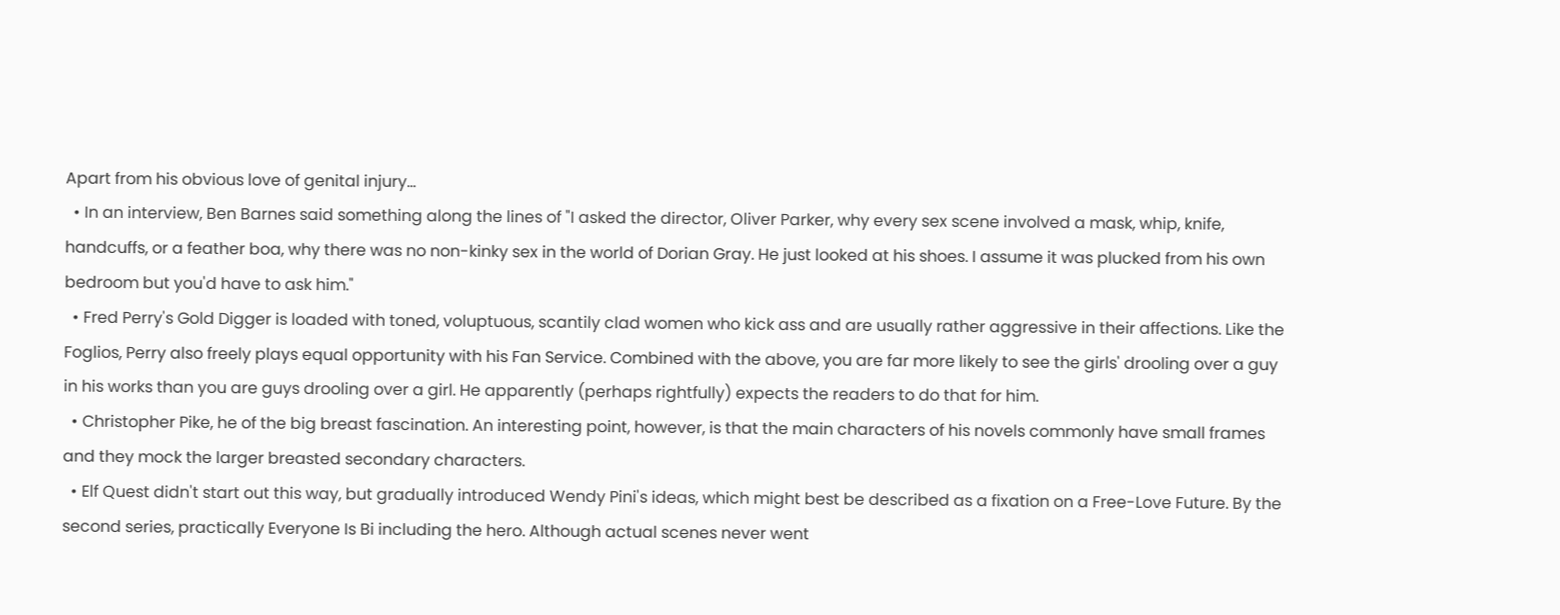Apart from his obvious love of genital injury...
  • In an interview, Ben Barnes said something along the lines of "I asked the director, Oliver Parker, why every sex scene involved a mask, whip, knife, handcuffs, or a feather boa, why there was no non-kinky sex in the world of Dorian Gray. He just looked at his shoes. I assume it was plucked from his own bedroom but you'd have to ask him."
  • Fred Perry's Gold Digger is loaded with toned, voluptuous, scantily clad women who kick ass and are usually rather aggressive in their affections. Like the Foglios, Perry also freely plays equal opportunity with his Fan Service. Combined with the above, you are far more likely to see the girls' drooling over a guy in his works than you are guys drooling over a girl. He apparently (perhaps rightfully) expects the readers to do that for him.
  • Christopher Pike, he of the big breast fascination. An interesting point, however, is that the main characters of his novels commonly have small frames and they mock the larger breasted secondary characters.
  • Elf Quest didn't start out this way, but gradually introduced Wendy Pini's ideas, which might best be described as a fixation on a Free-Love Future. By the second series, practically Everyone Is Bi including the hero. Although actual scenes never went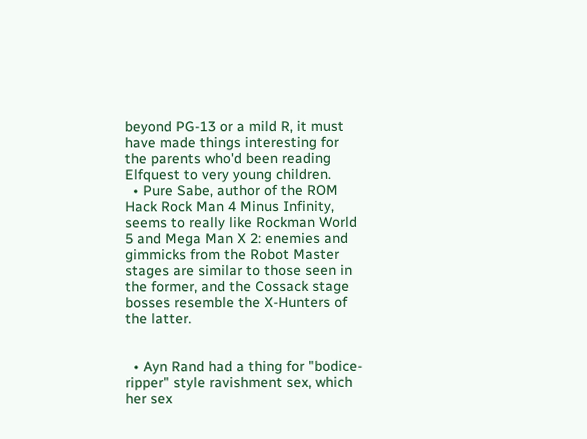beyond PG-13 or a mild R, it must have made things interesting for the parents who'd been reading Elfquest to very young children.
  • Pure Sabe, author of the ROM Hack Rock Man 4 Minus Infinity, seems to really like Rockman World 5 and Mega Man X 2: enemies and gimmicks from the Robot Master stages are similar to those seen in the former, and the Cossack stage bosses resemble the X-Hunters of the latter.


  • Ayn Rand had a thing for "bodice-ripper" style ravishment sex, which her sex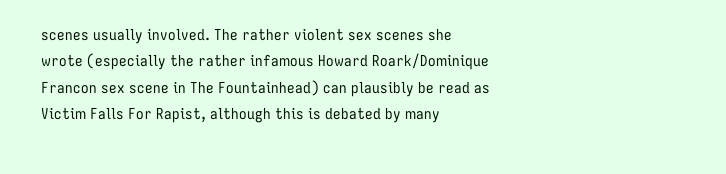scenes usually involved. The rather violent sex scenes she wrote (especially the rather infamous Howard Roark/Dominique Francon sex scene in The Fountainhead) can plausibly be read as Victim Falls For Rapist, although this is debated by many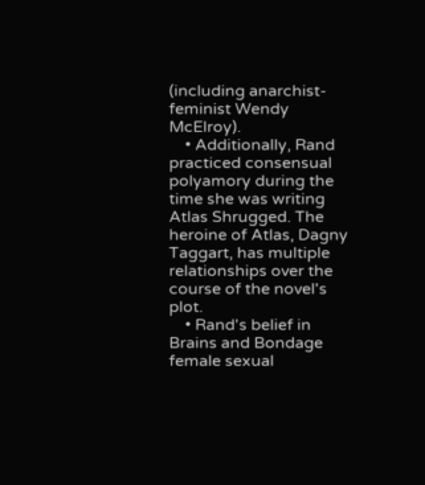(including anarchist-feminist Wendy McElroy).
    • Additionally, Rand practiced consensual polyamory during the time she was writing Atlas Shrugged. The heroine of Atlas, Dagny Taggart, has multiple relationships over the course of the novel's plot.
    • Rand's belief in Brains and Bondage female sexual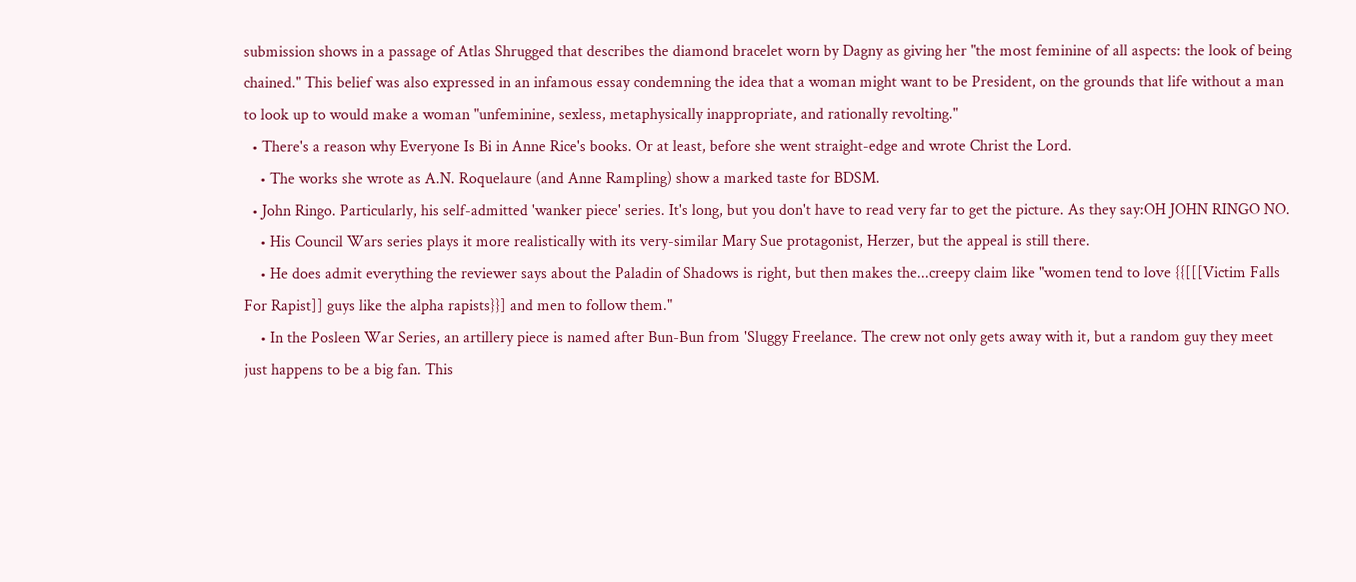submission shows in a passage of Atlas Shrugged that describes the diamond bracelet worn by Dagny as giving her "the most feminine of all aspects: the look of being chained." This belief was also expressed in an infamous essay condemning the idea that a woman might want to be President, on the grounds that life without a man to look up to would make a woman "unfeminine, sexless, metaphysically inappropriate, and rationally revolting."
  • There's a reason why Everyone Is Bi in Anne Rice's books. Or at least, before she went straight-edge and wrote Christ the Lord.
    • The works she wrote as A.N. Roquelaure (and Anne Rampling) show a marked taste for BDSM.
  • John Ringo. Particularly, his self-admitted 'wanker piece' series. It's long, but you don't have to read very far to get the picture. As they say:OH JOHN RINGO NO.
    • His Council Wars series plays it more realistically with its very-similar Mary Sue protagonist, Herzer, but the appeal is still there.
    • He does admit everything the reviewer says about the Paladin of Shadows is right, but then makes the...creepy claim like "women tend to love {{[[[Victim Falls For Rapist]] guys like the alpha rapists}}] and men to follow them."
    • In the Posleen War Series, an artillery piece is named after Bun-Bun from 'Sluggy Freelance. The crew not only gets away with it, but a random guy they meet just happens to be a big fan. This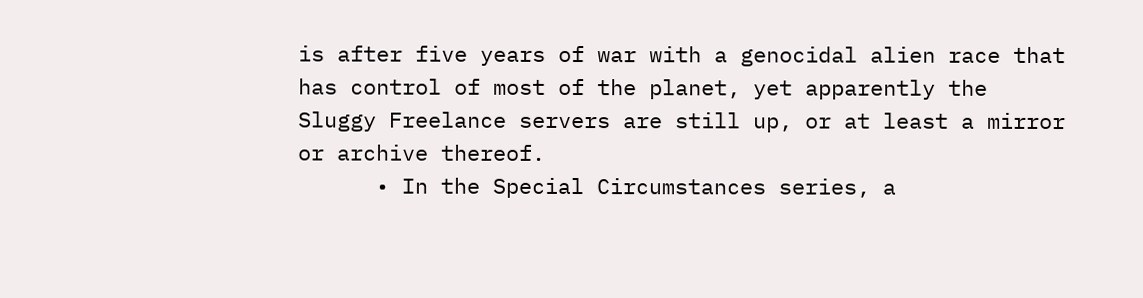is after five years of war with a genocidal alien race that has control of most of the planet, yet apparently the Sluggy Freelance servers are still up, or at least a mirror or archive thereof.
      • In the Special Circumstances series, a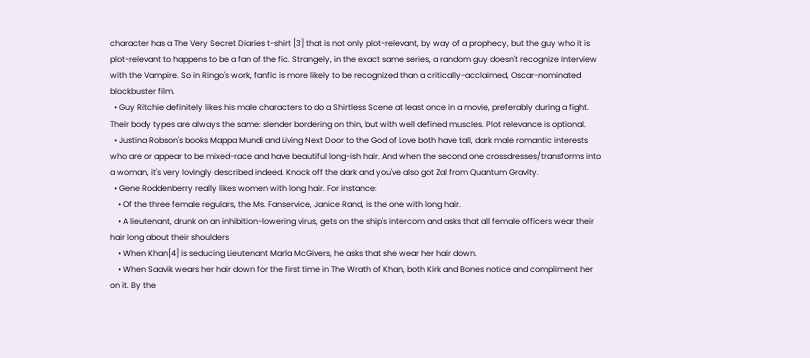character has a The Very Secret Diaries t-shirt [3] that is not only plot-relevant, by way of a prophecy, but the guy who it is plot-relevant to happens to be a fan of the fic. Strangely, in the exact same series, a random guy doesn't recognize Interview with the Vampire. So in Ringo's work, fanfic is more likely to be recognized than a critically-acclaimed, Oscar-nominated blockbuster film.
  • Guy Ritchie definitely likes his male characters to do a Shirtless Scene at least once in a movie, preferably during a fight. Their body types are always the same: slender bordering on thin, but with well defined muscles. Plot relevance is optional.
  • Justina Robson's books Mappa Mundi and Living Next Door to the God of Love both have tall, dark male romantic interests who are or appear to be mixed-race and have beautiful long-ish hair. And when the second one crossdresses/transforms into a woman, it's very lovingly described indeed. Knock off the dark and you've also got Zal from Quantum Gravity.
  • Gene Roddenberry really likes women with long hair. For instance:
    • Of the three female regulars, the Ms. Fanservice, Janice Rand, is the one with long hair.
    • A lieutenant, drunk on an inhibition-lowering virus, gets on the ship's intercom and asks that all female officers wear their hair long about their shoulders
    • When Khan[4] is seducing Lieutenant Marla McGivers, he asks that she wear her hair down.
    • When Saavik wears her hair down for the first time in The Wrath of Khan, both Kirk and Bones notice and compliment her on it. By the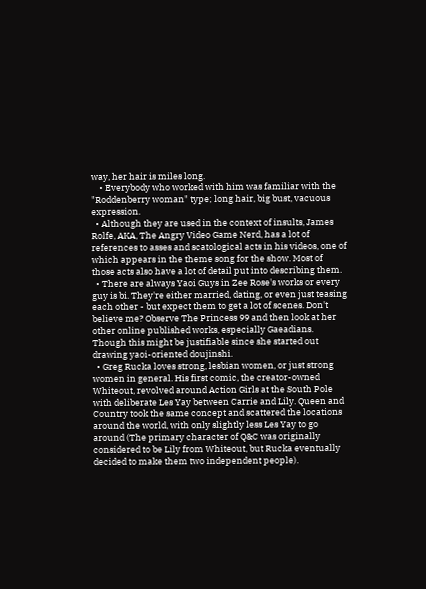way, her hair is miles long.
    • Everybody who worked with him was familiar with the "Roddenberry woman" type; long hair, big bust, vacuous expression.
  • Although they are used in the context of insults, James Rolfe, AKA, The Angry Video Game Nerd, has a lot of references to asses and scatological acts in his videos, one of which appears in the theme song for the show. Most of those acts also have a lot of detail put into describing them.
  • There are always Yaoi Guys in Zee Rose's works or every guy is bi. They're either married, dating, or even just teasing each other - but expect them to get a lot of scenes. Don't believe me? Observe The Princess 99 and then look at her other online published works, especially Gaeadians. Though this might be justifiable since she started out drawing yaoi-oriented doujinshi.
  • Greg Rucka loves strong, lesbian women, or just strong women in general. His first comic, the creator-owned Whiteout, revolved around Action Girls at the South Pole with deliberate Les Yay between Carrie and Lily. Queen and Country took the same concept and scattered the locations around the world, with only slightly less Les Yay to go around (The primary character of Q&C was originally considered to be Lily from Whiteout, but Rucka eventually decided to make them two independent people).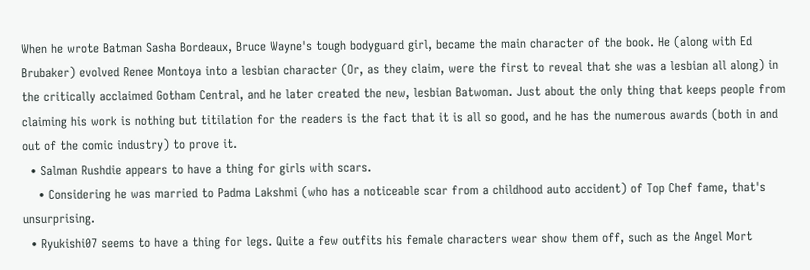When he wrote Batman Sasha Bordeaux, Bruce Wayne's tough bodyguard girl, became the main character of the book. He (along with Ed Brubaker) evolved Renee Montoya into a lesbian character (Or, as they claim, were the first to reveal that she was a lesbian all along) in the critically acclaimed Gotham Central, and he later created the new, lesbian Batwoman. Just about the only thing that keeps people from claiming his work is nothing but titilation for the readers is the fact that it is all so good, and he has the numerous awards (both in and out of the comic industry) to prove it.
  • Salman Rushdie appears to have a thing for girls with scars.
    • Considering he was married to Padma Lakshmi (who has a noticeable scar from a childhood auto accident) of Top Chef fame, that's unsurprising.
  • Ryukishi07 seems to have a thing for legs. Quite a few outfits his female characters wear show them off, such as the Angel Mort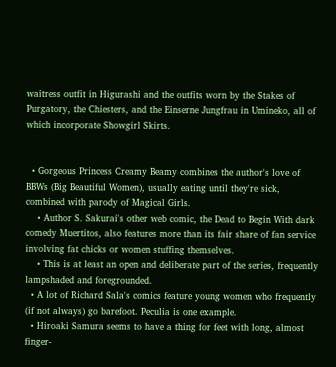waitress outfit in Higurashi and the outfits worn by the Stakes of Purgatory, the Chiesters, and the Einserne Jungfrau in Umineko, all of which incorporate Showgirl Skirts.


  • Gorgeous Princess Creamy Beamy combines the author's love of BBWs (Big Beautiful Women), usually eating until they're sick, combined with parody of Magical Girls.
    • Author S. Sakurai's other web comic, the Dead to Begin With dark comedy Muertitos, also features more than its fair share of fan service involving fat chicks or women stuffing themselves.
    • This is at least an open and deliberate part of the series, frequently lampshaded and foregrounded.
  • A lot of Richard Sala's comics feature young women who frequently (if not always) go barefoot. Peculia is one example.
  • Hiroaki Samura seems to have a thing for feet with long, almost finger-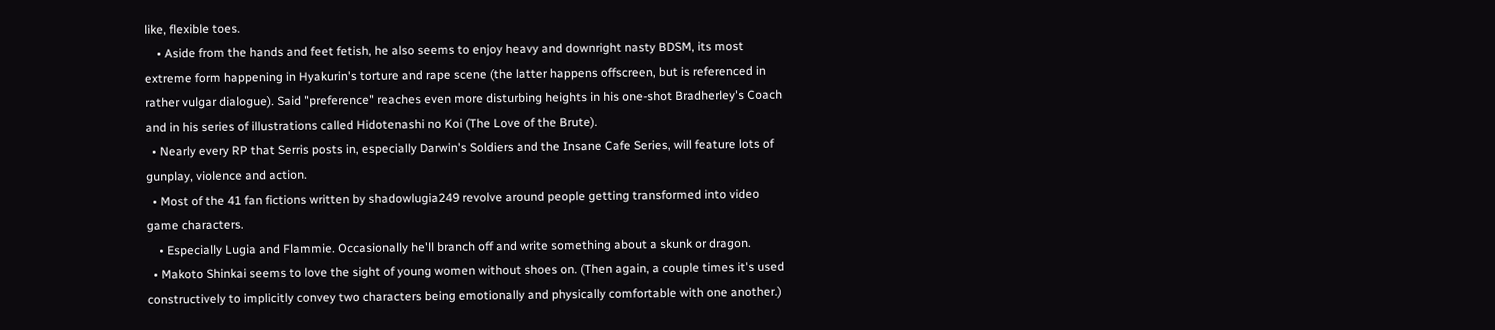like, flexible toes.
    • Aside from the hands and feet fetish, he also seems to enjoy heavy and downright nasty BDSM, its most extreme form happening in Hyakurin's torture and rape scene (the latter happens offscreen, but is referenced in rather vulgar dialogue). Said "preference" reaches even more disturbing heights in his one-shot Bradherley's Coach and in his series of illustrations called Hidotenashi no Koi (The Love of the Brute).
  • Nearly every RP that Serris posts in, especially Darwin's Soldiers and the Insane Cafe Series, will feature lots of gunplay, violence and action.
  • Most of the 41 fan fictions written by shadowlugia249 revolve around people getting transformed into video game characters.
    • Especially Lugia and Flammie. Occasionally he'll branch off and write something about a skunk or dragon.
  • Makoto Shinkai seems to love the sight of young women without shoes on. (Then again, a couple times it's used constructively to implicitly convey two characters being emotionally and physically comfortable with one another.)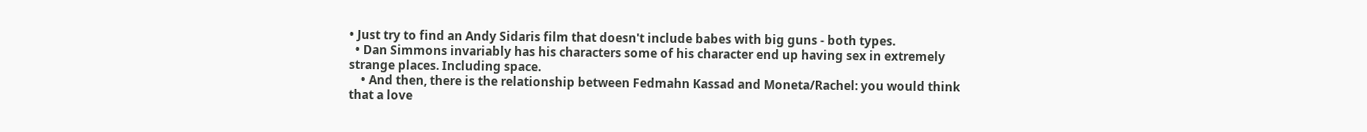• Just try to find an Andy Sidaris film that doesn't include babes with big guns - both types.
  • Dan Simmons invariably has his characters some of his character end up having sex in extremely strange places. Including space.
    • And then, there is the relationship between Fedmahn Kassad and Moneta/Rachel: you would think that a love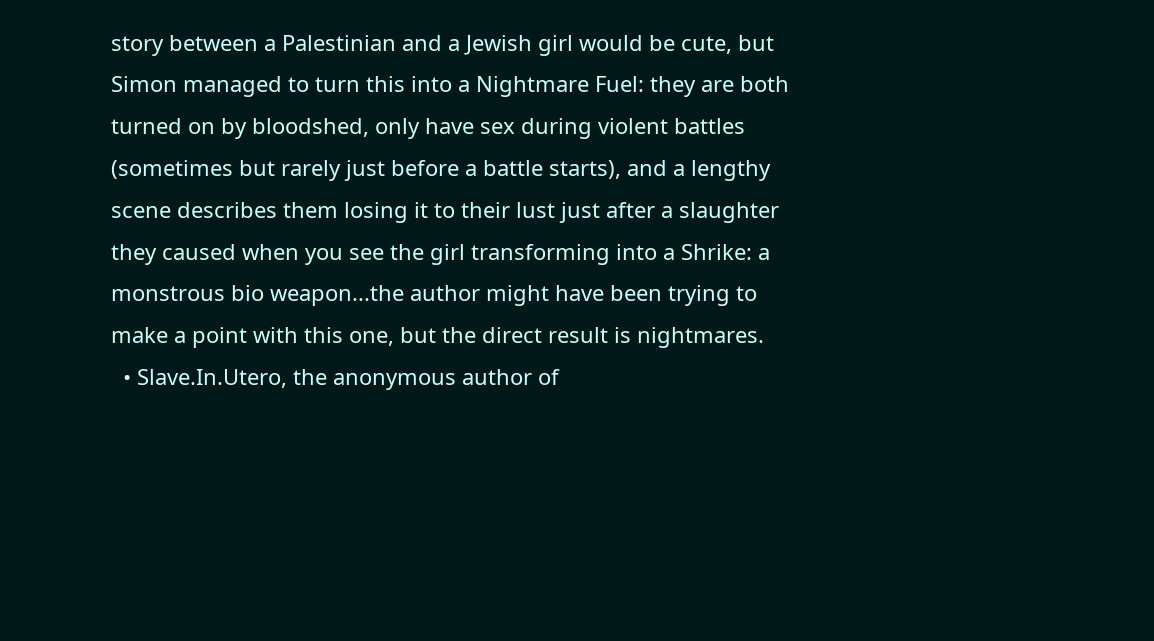story between a Palestinian and a Jewish girl would be cute, but Simon managed to turn this into a Nightmare Fuel: they are both turned on by bloodshed, only have sex during violent battles (sometimes but rarely just before a battle starts), and a lengthy scene describes them losing it to their lust just after a slaughter they caused when you see the girl transforming into a Shrike: a monstrous bio weapon...the author might have been trying to make a point with this one, but the direct result is nightmares.
  • Slave.In.Utero, the anonymous author of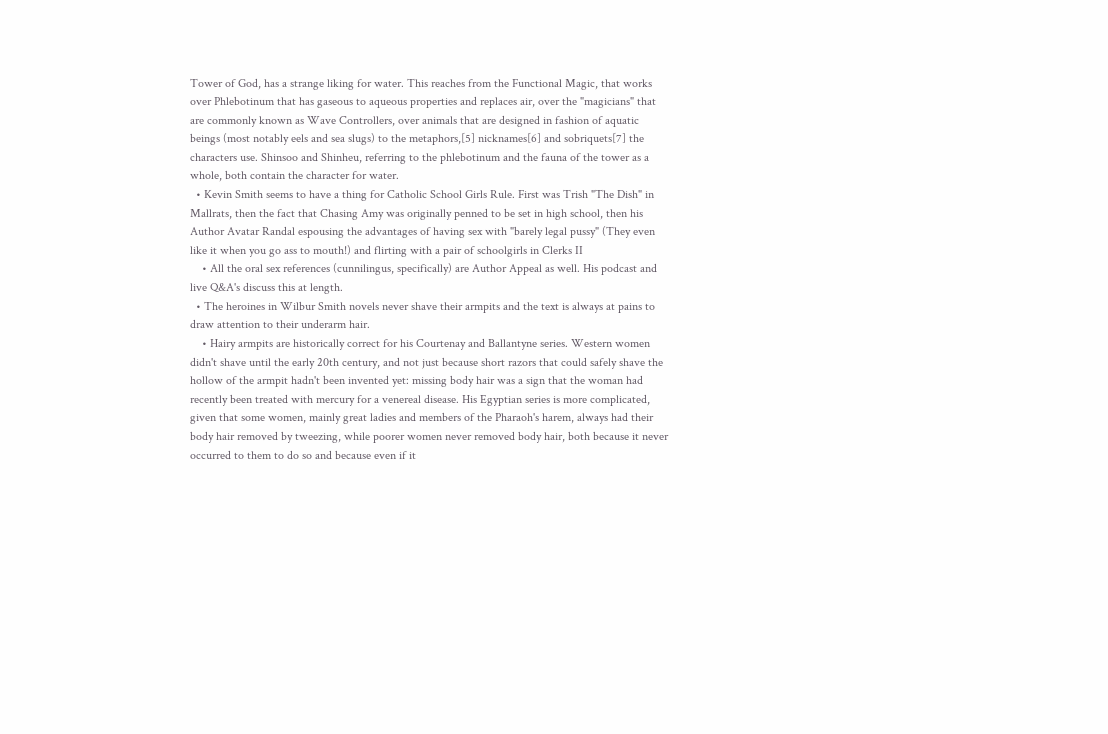Tower of God, has a strange liking for water. This reaches from the Functional Magic, that works over Phlebotinum that has gaseous to aqueous properties and replaces air, over the "magicians" that are commonly known as Wave Controllers, over animals that are designed in fashion of aquatic beings (most notably eels and sea slugs) to the metaphors,[5] nicknames[6] and sobriquets[7] the characters use. Shinsoo and Shinheu, referring to the phlebotinum and the fauna of the tower as a whole, both contain the character for water.
  • Kevin Smith seems to have a thing for Catholic School Girls Rule. First was Trish "The Dish" in Mallrats, then the fact that Chasing Amy was originally penned to be set in high school, then his Author Avatar Randal espousing the advantages of having sex with "barely legal pussy" (They even like it when you go ass to mouth!) and flirting with a pair of schoolgirls in Clerks II
    • All the oral sex references (cunnilingus, specifically) are Author Appeal as well. His podcast and live Q&A's discuss this at length.
  • The heroines in Wilbur Smith novels never shave their armpits and the text is always at pains to draw attention to their underarm hair.
    • Hairy armpits are historically correct for his Courtenay and Ballantyne series. Western women didn't shave until the early 20th century, and not just because short razors that could safely shave the hollow of the armpit hadn't been invented yet: missing body hair was a sign that the woman had recently been treated with mercury for a venereal disease. His Egyptian series is more complicated, given that some women, mainly great ladies and members of the Pharaoh's harem, always had their body hair removed by tweezing, while poorer women never removed body hair, both because it never occurred to them to do so and because even if it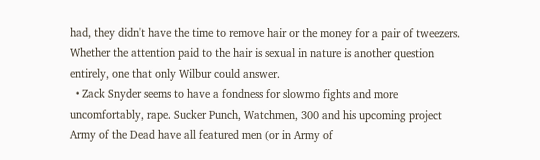had, they didn't have the time to remove hair or the money for a pair of tweezers. Whether the attention paid to the hair is sexual in nature is another question entirely, one that only Wilbur could answer.
  • Zack Snyder seems to have a fondness for slowmo fights and more uncomfortably, rape. Sucker Punch, Watchmen, 300 and his upcoming project Army of the Dead have all featured men (or in Army of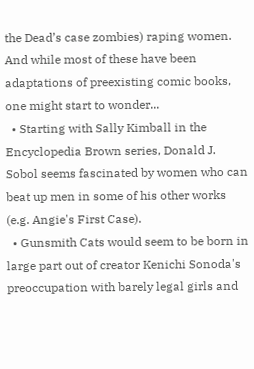the Dead’s case zombies) raping women. And while most of these have been adaptations of preexisting comic books, one might start to wonder...
  • Starting with Sally Kimball in the Encyclopedia Brown series, Donald J. Sobol seems fascinated by women who can beat up men in some of his other works (e.g. Angie's First Case).
  • Gunsmith Cats would seem to be born in large part out of creator Kenichi Sonoda's preoccupation with barely legal girls and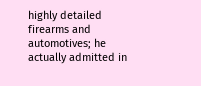highly detailed firearms and automotives; he actually admitted in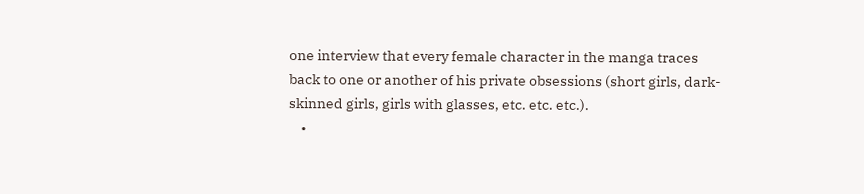one interview that every female character in the manga traces back to one or another of his private obsessions (short girls, dark-skinned girls, girls with glasses, etc. etc. etc.).
    •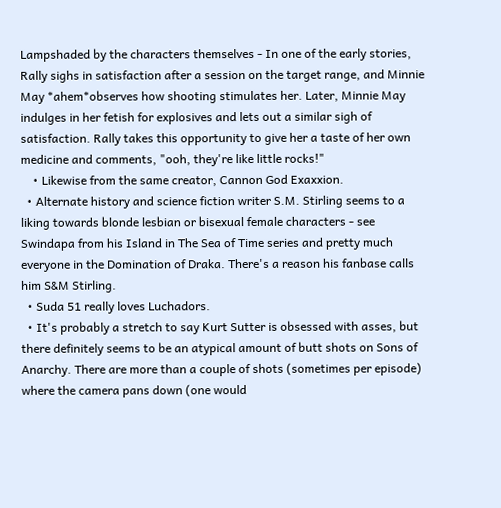Lampshaded by the characters themselves - In one of the early stories, Rally sighs in satisfaction after a session on the target range, and Minnie May *ahem*observes how shooting stimulates her. Later, Minnie May indulges in her fetish for explosives and lets out a similar sigh of satisfaction. Rally takes this opportunity to give her a taste of her own medicine and comments, "ooh, they're like little rocks!"
    • Likewise from the same creator, Cannon God Exaxxion.
  • Alternate history and science fiction writer S.M. Stirling seems to a liking towards blonde lesbian or bisexual female characters - see Swindapa from his Island in The Sea of Time series and pretty much everyone in the Domination of Draka. There's a reason his fanbase calls him S&M Stirling.
  • Suda 51 really loves Luchadors.
  • It's probably a stretch to say Kurt Sutter is obsessed with asses, but there definitely seems to be an atypical amount of butt shots on Sons of Anarchy. There are more than a couple of shots (sometimes per episode) where the camera pans down (one would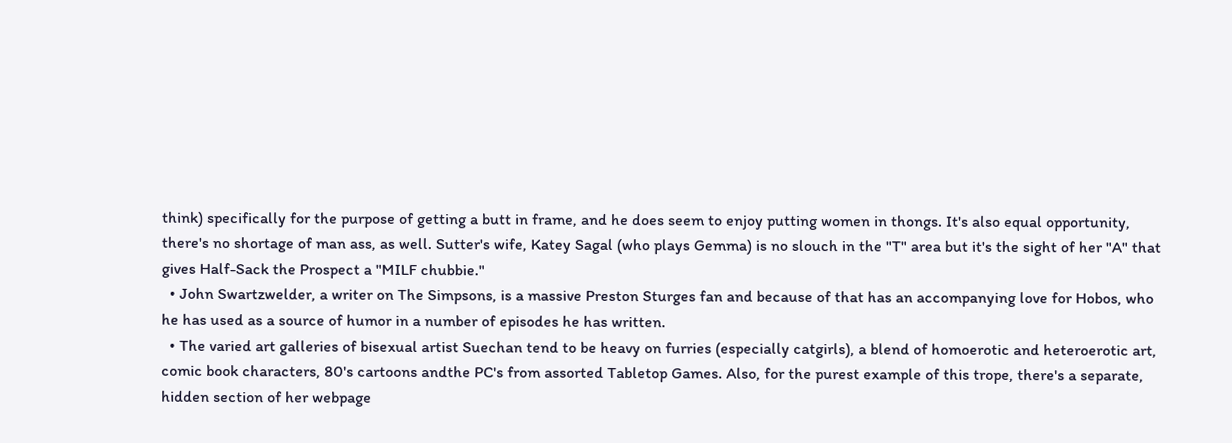think) specifically for the purpose of getting a butt in frame, and he does seem to enjoy putting women in thongs. It's also equal opportunity, there's no shortage of man ass, as well. Sutter's wife, Katey Sagal (who plays Gemma) is no slouch in the "T" area but it's the sight of her "A" that gives Half-Sack the Prospect a "MILF chubbie."
  • John Swartzwelder, a writer on The Simpsons, is a massive Preston Sturges fan and because of that has an accompanying love for Hobos, who he has used as a source of humor in a number of episodes he has written.
  • The varied art galleries of bisexual artist Suechan tend to be heavy on furries (especially catgirls), a blend of homoerotic and heteroerotic art, comic book characters, 80's cartoons andthe PC's from assorted Tabletop Games. Also, for the purest example of this trope, there's a separate, hidden section of her webpage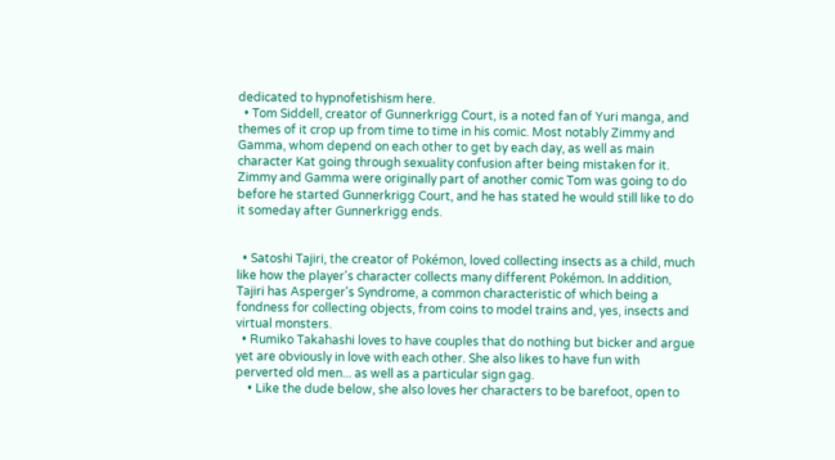dedicated to hypnofetishism here.
  • Tom Siddell, creator of Gunnerkrigg Court, is a noted fan of Yuri manga, and themes of it crop up from time to time in his comic. Most notably Zimmy and Gamma, whom depend on each other to get by each day, as well as main character Kat going through sexuality confusion after being mistaken for it. Zimmy and Gamma were originally part of another comic Tom was going to do before he started Gunnerkrigg Court, and he has stated he would still like to do it someday after Gunnerkrigg ends.


  • Satoshi Tajiri, the creator of Pokémon, loved collecting insects as a child, much like how the player's character collects many different Pokémon. In addition, Tajiri has Asperger's Syndrome, a common characteristic of which being a fondness for collecting objects, from coins to model trains and, yes, insects and virtual monsters.
  • Rumiko Takahashi loves to have couples that do nothing but bicker and argue yet are obviously in love with each other. She also likes to have fun with perverted old men... as well as a particular sign gag.
    • Like the dude below, she also loves her characters to be barefoot, open to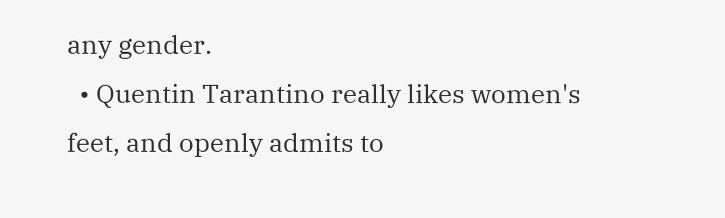any gender.
  • Quentin Tarantino really likes women's feet, and openly admits to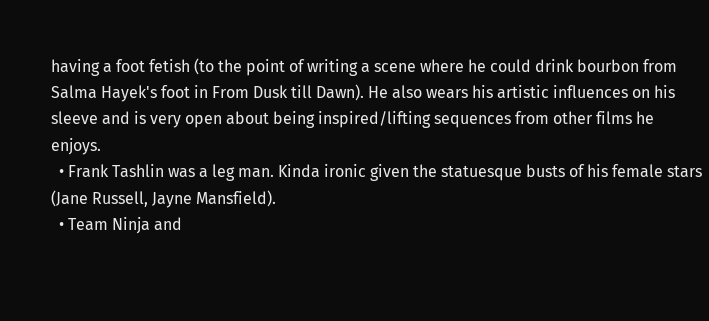having a foot fetish (to the point of writing a scene where he could drink bourbon from Salma Hayek's foot in From Dusk till Dawn). He also wears his artistic influences on his sleeve and is very open about being inspired/lifting sequences from other films he enjoys.
  • Frank Tashlin was a leg man. Kinda ironic given the statuesque busts of his female stars (Jane Russell, Jayne Mansfield).
  • Team Ninja and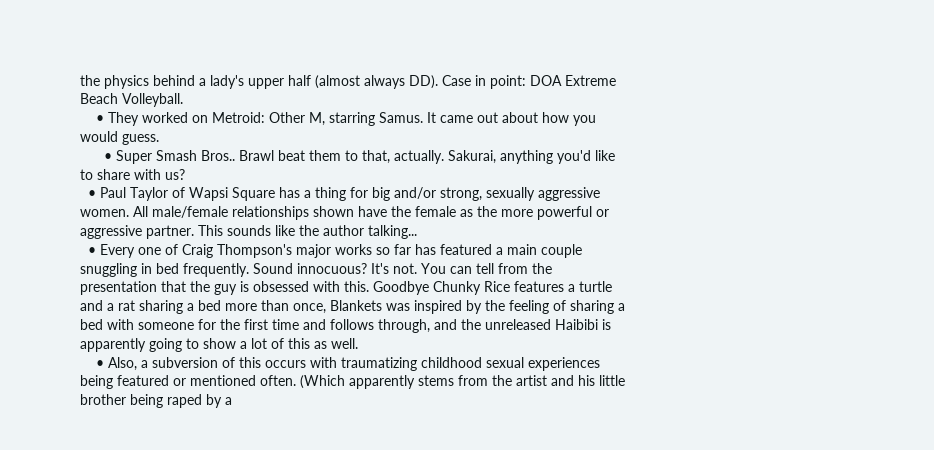the physics behind a lady's upper half (almost always DD). Case in point: DOA Extreme Beach Volleyball.
    • They worked on Metroid: Other M, starring Samus. It came out about how you would guess.
      • Super Smash Bros.. Brawl beat them to that, actually. Sakurai, anything you'd like to share with us?
  • Paul Taylor of Wapsi Square has a thing for big and/or strong, sexually aggressive women. All male/female relationships shown have the female as the more powerful or aggressive partner. This sounds like the author talking...
  • Every one of Craig Thompson's major works so far has featured a main couple snuggling in bed frequently. Sound innocuous? It's not. You can tell from the presentation that the guy is obsessed with this. Goodbye Chunky Rice features a turtle and a rat sharing a bed more than once, Blankets was inspired by the feeling of sharing a bed with someone for the first time and follows through, and the unreleased Haibibi is apparently going to show a lot of this as well.
    • Also, a subversion of this occurs with traumatizing childhood sexual experiences being featured or mentioned often. (Which apparently stems from the artist and his little brother being raped by a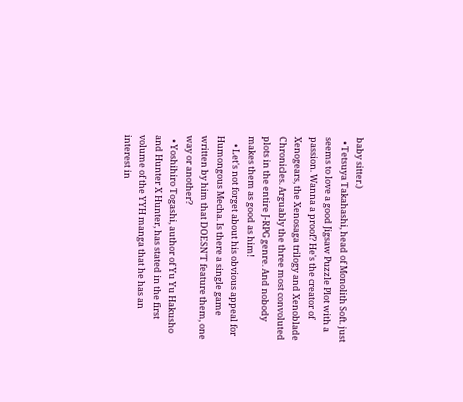baby sitter.)
  • Tetsuya Takahashi, head of Monolith Soft. just seems to love a good Jigsaw Puzzle Plot with a passion. Wanna a proof? He's the creator of Xenogears, the Xenosaga trilogy and Xenoblade Chronicles. Arguably the three most convoluted plots in the entire J-RPG genre. And nobody makes them as good as him!
    • Let's not forget about his obvious appeal for Humongous Mecha. Is there a single game written by him that DOESN'T feature them, one way or another?
  • Yoshihiro Togashi, author of Yu Yu Hakusho and Hunter X Hunter, has stated in the first volume of the YYH manga that he has an interest in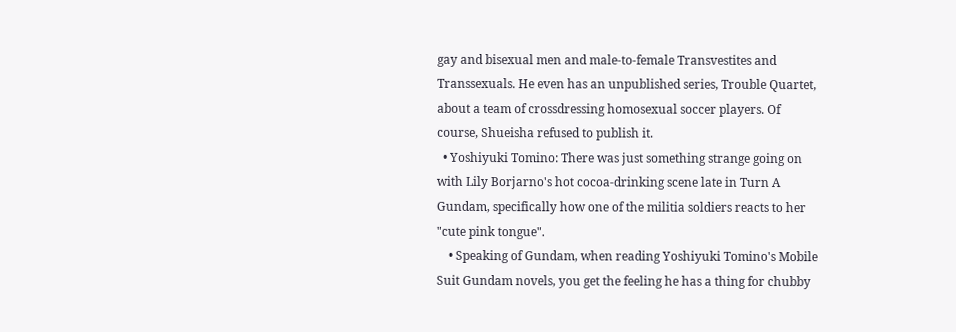gay and bisexual men and male-to-female Transvestites and Transsexuals. He even has an unpublished series, Trouble Quartet, about a team of crossdressing homosexual soccer players. Of course, Shueisha refused to publish it.
  • Yoshiyuki Tomino: There was just something strange going on with Lily Borjarno's hot cocoa-drinking scene late in Turn A Gundam, specifically how one of the militia soldiers reacts to her "cute pink tongue".
    • Speaking of Gundam, when reading Yoshiyuki Tomino's Mobile Suit Gundam novels, you get the feeling he has a thing for chubby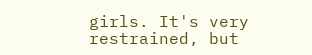girls. It's very restrained, but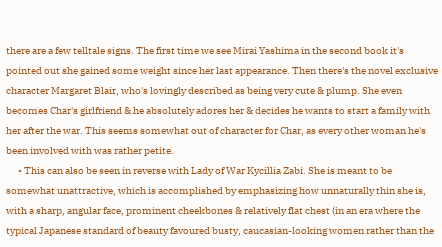there are a few telltale signs. The first time we see Mirai Yashima in the second book it's pointed out she gained some weight since her last appearance. Then there's the novel exclusive character Margaret Blair, who's lovingly described as being very cute & plump. She even becomes Char's girlfriend & he absolutely adores her & decides he wants to start a family with her after the war. This seems somewhat out of character for Char, as every other woman he's been involved with was rather petite.
      • This can also be seen in reverse with Lady of War Kycillia Zabi. She is meant to be somewhat unattractive, which is accomplished by emphasizing how unnaturally thin she is, with a sharp, angular face, prominent cheekbones & relatively flat chest (in an era where the typical Japanese standard of beauty favoured busty, caucasian-looking women rather than the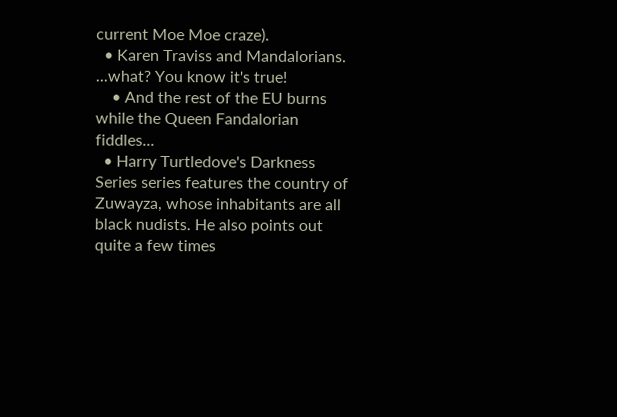current Moe Moe craze).
  • Karen Traviss and Mandalorians. ...what? You know it's true!
    • And the rest of the EU burns while the Queen Fandalorian fiddles...
  • Harry Turtledove's Darkness Series series features the country of Zuwayza, whose inhabitants are all black nudists. He also points out quite a few times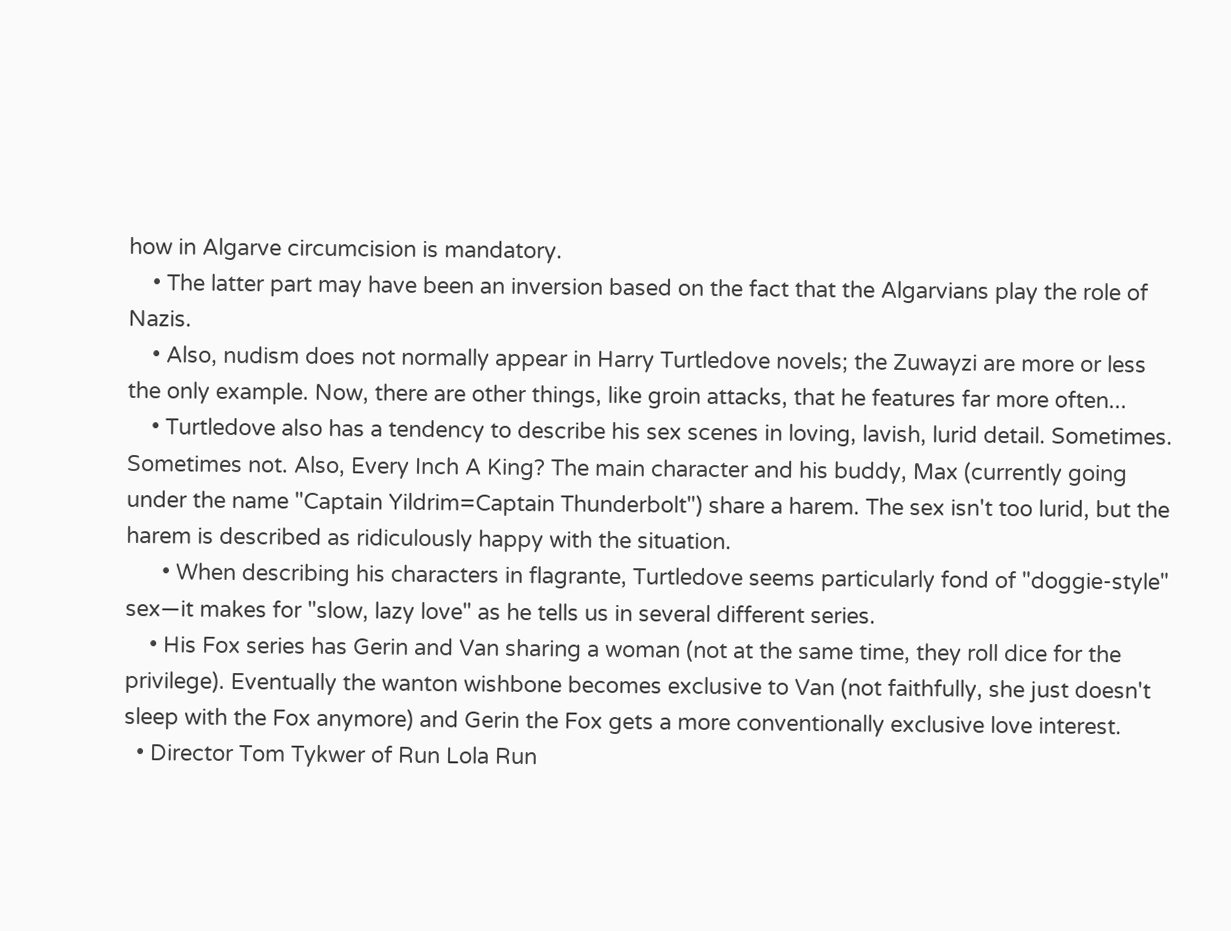how in Algarve circumcision is mandatory.
    • The latter part may have been an inversion based on the fact that the Algarvians play the role of Nazis.
    • Also, nudism does not normally appear in Harry Turtledove novels; the Zuwayzi are more or less the only example. Now, there are other things, like groin attacks, that he features far more often...
    • Turtledove also has a tendency to describe his sex scenes in loving, lavish, lurid detail. Sometimes. Sometimes not. Also, Every Inch A King? The main character and his buddy, Max (currently going under the name "Captain Yildrim=Captain Thunderbolt") share a harem. The sex isn't too lurid, but the harem is described as ridiculously happy with the situation.
      • When describing his characters in flagrante, Turtledove seems particularly fond of "doggie-style" sex—it makes for "slow, lazy love" as he tells us in several different series.
    • His Fox series has Gerin and Van sharing a woman (not at the same time, they roll dice for the privilege). Eventually the wanton wishbone becomes exclusive to Van (not faithfully, she just doesn't sleep with the Fox anymore) and Gerin the Fox gets a more conventionally exclusive love interest.
  • Director Tom Tykwer of Run Lola Run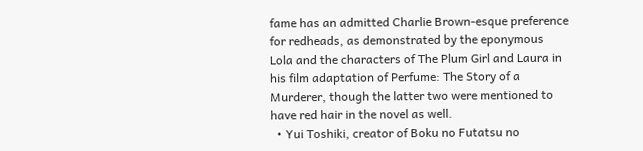fame has an admitted Charlie Brown-esque preference for redheads, as demonstrated by the eponymous Lola and the characters of The Plum Girl and Laura in his film adaptation of Perfume: The Story of a Murderer, though the latter two were mentioned to have red hair in the novel as well.
  • Yui Toshiki, creator of Boku no Futatsu no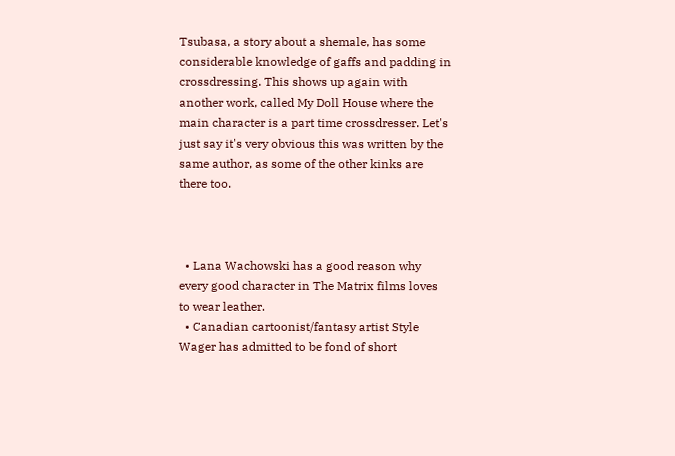Tsubasa, a story about a shemale, has some considerable knowledge of gaffs and padding in crossdressing. This shows up again with another work, called My Doll House where the main character is a part time crossdresser. Let's just say it's very obvious this was written by the same author, as some of the other kinks are there too.



  • Lana Wachowski has a good reason why every good character in The Matrix films loves to wear leather.
  • Canadian cartoonist/fantasy artist Style Wager has admitted to be fond of short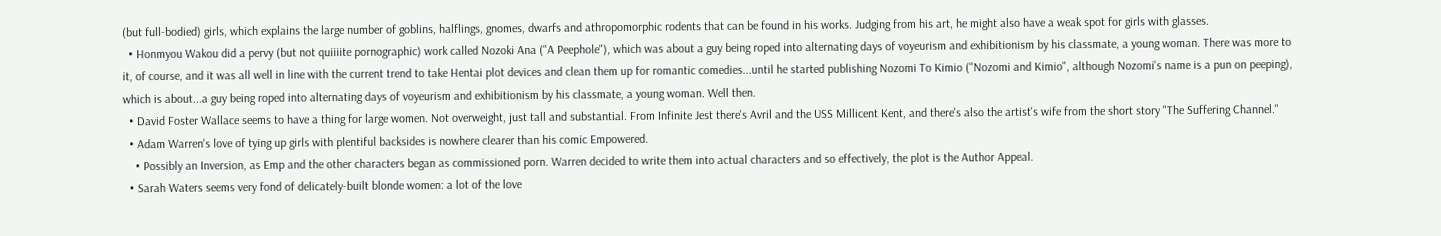(but full-bodied) girls, which explains the large number of goblins, halflings, gnomes, dwarfs and athropomorphic rodents that can be found in his works. Judging from his art, he might also have a weak spot for girls with glasses.
  • Honmyou Wakou did a pervy (but not quiiiite pornographic) work called Nozoki Ana ("A Peephole"), which was about a guy being roped into alternating days of voyeurism and exhibitionism by his classmate, a young woman. There was more to it, of course, and it was all well in line with the current trend to take Hentai plot devices and clean them up for romantic comedies...until he started publishing Nozomi To Kimio ("Nozomi and Kimio", although Nozomi's name is a pun on peeping), which is about...a guy being roped into alternating days of voyeurism and exhibitionism by his classmate, a young woman. Well then.
  • David Foster Wallace seems to have a thing for large women. Not overweight, just tall and substantial. From Infinite Jest there's Avril and the USS Millicent Kent, and there's also the artist's wife from the short story "The Suffering Channel."
  • Adam Warren's love of tying up girls with plentiful backsides is nowhere clearer than his comic Empowered.
    • Possibly an Inversion, as Emp and the other characters began as commissioned porn. Warren decided to write them into actual characters and so effectively, the plot is the Author Appeal.
  • Sarah Waters seems very fond of delicately-built blonde women: a lot of the love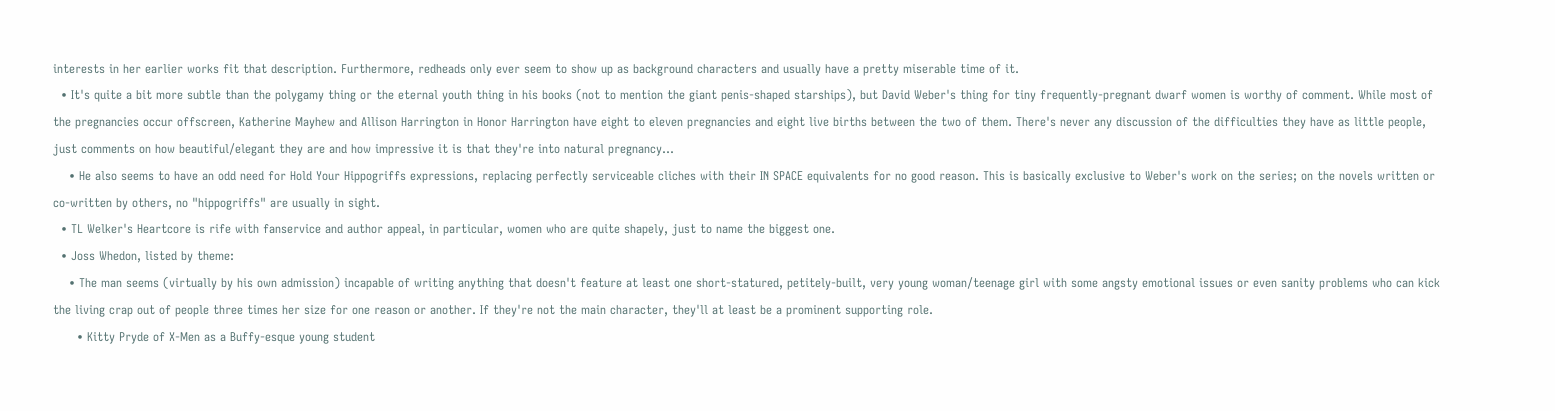interests in her earlier works fit that description. Furthermore, redheads only ever seem to show up as background characters and usually have a pretty miserable time of it.
  • It's quite a bit more subtle than the polygamy thing or the eternal youth thing in his books (not to mention the giant penis-shaped starships), but David Weber's thing for tiny frequently-pregnant dwarf women is worthy of comment. While most of the pregnancies occur offscreen, Katherine Mayhew and Allison Harrington in Honor Harrington have eight to eleven pregnancies and eight live births between the two of them. There's never any discussion of the difficulties they have as little people, just comments on how beautiful/elegant they are and how impressive it is that they're into natural pregnancy...
    • He also seems to have an odd need for Hold Your Hippogriffs expressions, replacing perfectly serviceable cliches with their IN SPACE equivalents for no good reason. This is basically exclusive to Weber's work on the series; on the novels written or co-written by others, no "hippogriffs" are usually in sight.
  • TL Welker's Heartcore is rife with fanservice and author appeal, in particular, women who are quite shapely, just to name the biggest one.
  • Joss Whedon, listed by theme:
    • The man seems (virtually by his own admission) incapable of writing anything that doesn't feature at least one short-statured, petitely-built, very young woman/teenage girl with some angsty emotional issues or even sanity problems who can kick the living crap out of people three times her size for one reason or another. If they're not the main character, they'll at least be a prominent supporting role.
      • Kitty Pryde of X-Men as a Buffy-esque young student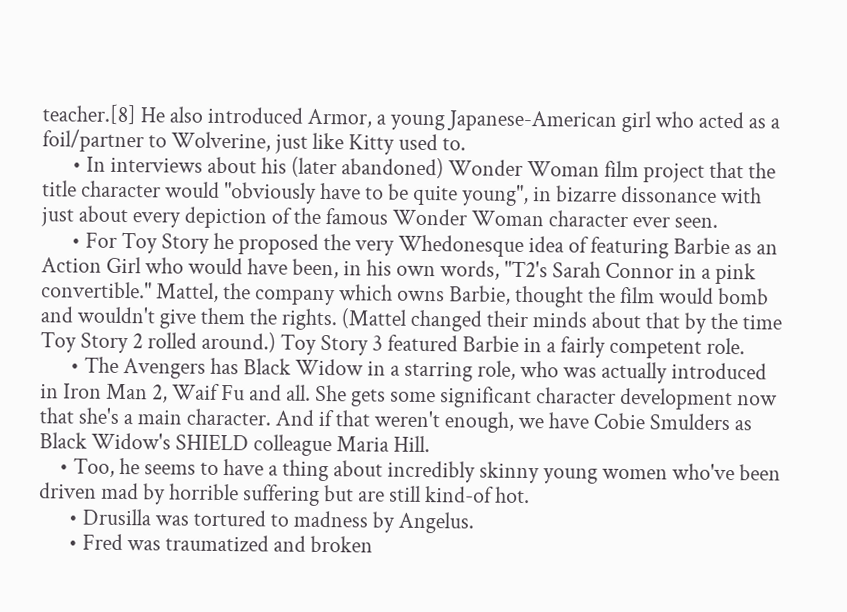teacher.[8] He also introduced Armor, a young Japanese-American girl who acted as a foil/partner to Wolverine, just like Kitty used to.
      • In interviews about his (later abandoned) Wonder Woman film project that the title character would "obviously have to be quite young", in bizarre dissonance with just about every depiction of the famous Wonder Woman character ever seen.
      • For Toy Story he proposed the very Whedonesque idea of featuring Barbie as an Action Girl who would have been, in his own words, "T2's Sarah Connor in a pink convertible." Mattel, the company which owns Barbie, thought the film would bomb and wouldn't give them the rights. (Mattel changed their minds about that by the time Toy Story 2 rolled around.) Toy Story 3 featured Barbie in a fairly competent role.
      • The Avengers has Black Widow in a starring role, who was actually introduced in Iron Man 2, Waif Fu and all. She gets some significant character development now that she's a main character. And if that weren't enough, we have Cobie Smulders as Black Widow's SHIELD colleague Maria Hill.
    • Too, he seems to have a thing about incredibly skinny young women who've been driven mad by horrible suffering but are still kind-of hot.
      • Drusilla was tortured to madness by Angelus.
      • Fred was traumatized and broken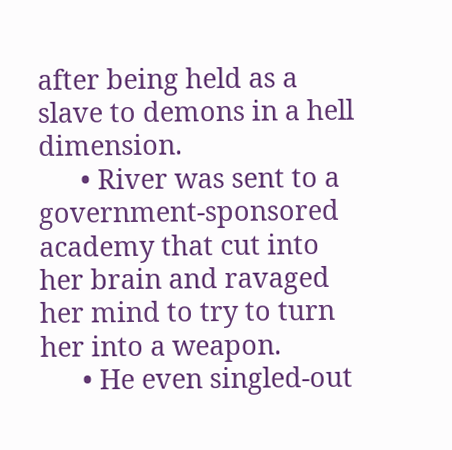after being held as a slave to demons in a hell dimension.
      • River was sent to a government-sponsored academy that cut into her brain and ravaged her mind to try to turn her into a weapon.
      • He even singled-out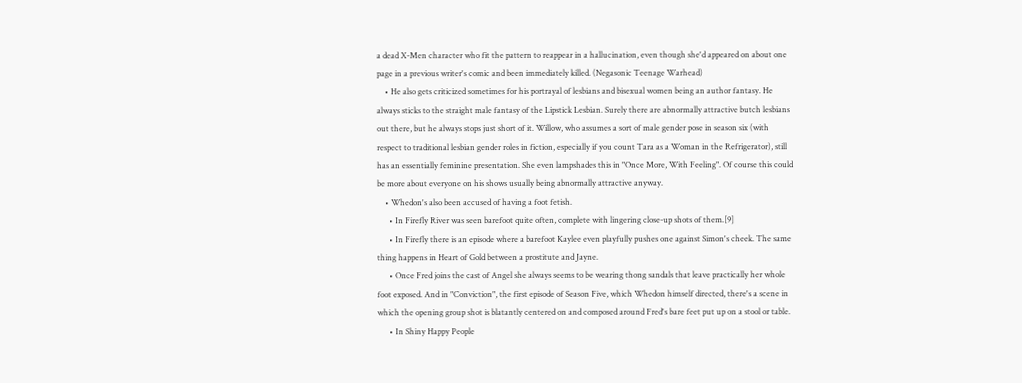a dead X-Men character who fit the pattern to reappear in a hallucination, even though she'd appeared on about one page in a previous writer's comic and been immediately killed. (Negasonic Teenage Warhead)
    • He also gets criticized sometimes for his portrayal of lesbians and bisexual women being an author fantasy. He always sticks to the straight male fantasy of the Lipstick Lesbian. Surely there are abnormally attractive butch lesbians out there, but he always stops just short of it. Willow, who assumes a sort of male gender pose in season six (with respect to traditional lesbian gender roles in fiction, especially if you count Tara as a Woman in the Refrigerator), still has an essentially feminine presentation. She even lampshades this in "Once More, With Feeling". Of course this could be more about everyone on his shows usually being abnormally attractive anyway.
    • Whedon's also been accused of having a foot fetish.
      • In Firefly River was seen barefoot quite often, complete with lingering close-up shots of them.[9]
      • In Firefly there is an episode where a barefoot Kaylee even playfully pushes one against Simon's cheek. The same thing happens in Heart of Gold between a prostitute and Jayne.
      • Once Fred joins the cast of Angel she always seems to be wearing thong sandals that leave practically her whole foot exposed. And in "Conviction", the first episode of Season Five, which Whedon himself directed, there's a scene in which the opening group shot is blatantly centered on and composed around Fred's bare feet put up on a stool or table.
      • In Shiny Happy People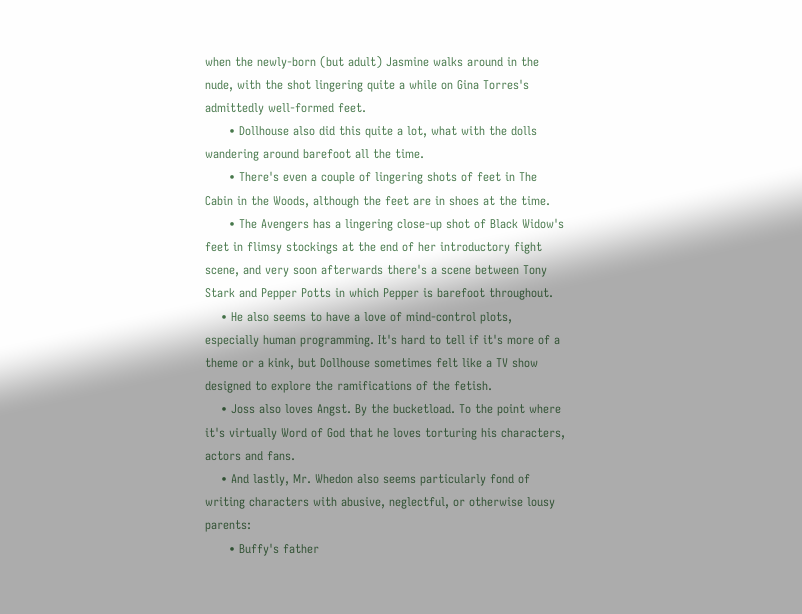when the newly-born (but adult) Jasmine walks around in the nude, with the shot lingering quite a while on Gina Torres's admittedly well-formed feet.
      • Dollhouse also did this quite a lot, what with the dolls wandering around barefoot all the time.
      • There's even a couple of lingering shots of feet in The Cabin in the Woods, although the feet are in shoes at the time.
      • The Avengers has a lingering close-up shot of Black Widow's feet in flimsy stockings at the end of her introductory fight scene, and very soon afterwards there's a scene between Tony Stark and Pepper Potts in which Pepper is barefoot throughout.
    • He also seems to have a love of mind-control plots, especially human programming. It's hard to tell if it's more of a theme or a kink, but Dollhouse sometimes felt like a TV show designed to explore the ramifications of the fetish.
    • Joss also loves Angst. By the bucketload. To the point where it's virtually Word of God that he loves torturing his characters, actors and fans.
    • And lastly, Mr. Whedon also seems particularly fond of writing characters with abusive, neglectful, or otherwise lousy parents:
      • Buffy's father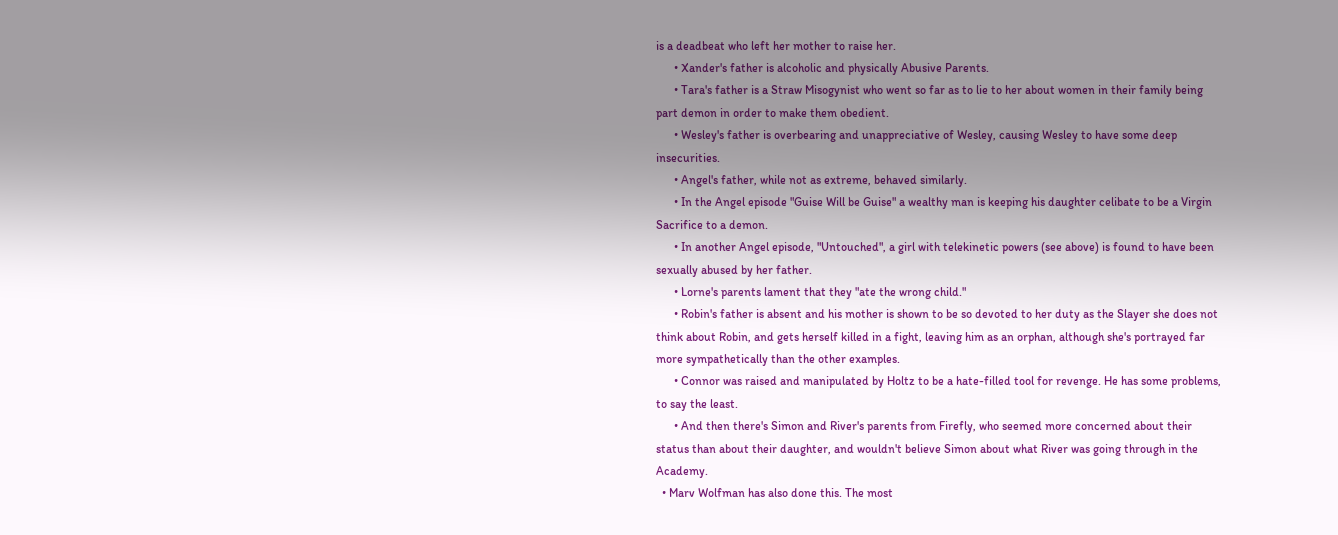is a deadbeat who left her mother to raise her.
      • Xander's father is alcoholic and physically Abusive Parents.
      • Tara's father is a Straw Misogynist who went so far as to lie to her about women in their family being part demon in order to make them obedient.
      • Wesley's father is overbearing and unappreciative of Wesley, causing Wesley to have some deep insecurities.
      • Angel's father, while not as extreme, behaved similarly.
      • In the Angel episode "Guise Will be Guise" a wealthy man is keeping his daughter celibate to be a Virgin Sacrifice to a demon.
      • In another Angel episode, "Untouched", a girl with telekinetic powers (see above) is found to have been sexually abused by her father.
      • Lorne's parents lament that they "ate the wrong child."
      • Robin's father is absent and his mother is shown to be so devoted to her duty as the Slayer she does not think about Robin, and gets herself killed in a fight, leaving him as an orphan, although she's portrayed far more sympathetically than the other examples.
      • Connor was raised and manipulated by Holtz to be a hate-filled tool for revenge. He has some problems, to say the least.
      • And then there's Simon and River's parents from Firefly, who seemed more concerned about their status than about their daughter, and wouldn't believe Simon about what River was going through in the Academy.
  • Marv Wolfman has also done this. The most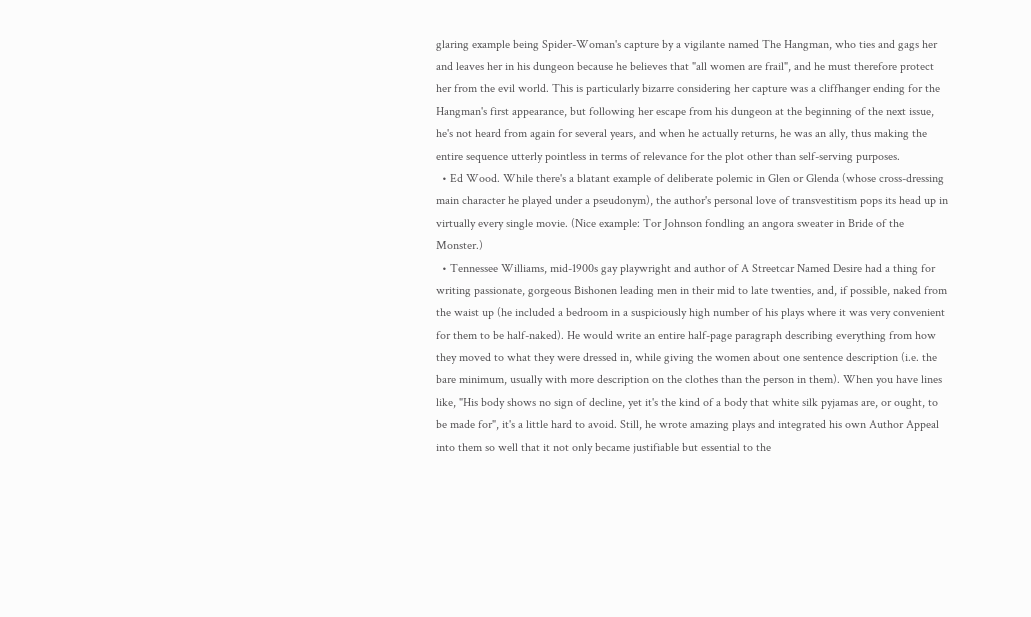glaring example being Spider-Woman's capture by a vigilante named The Hangman, who ties and gags her and leaves her in his dungeon because he believes that "all women are frail", and he must therefore protect her from the evil world. This is particularly bizarre considering her capture was a cliffhanger ending for the Hangman's first appearance, but following her escape from his dungeon at the beginning of the next issue, he's not heard from again for several years, and when he actually returns, he was an ally, thus making the entire sequence utterly pointless in terms of relevance for the plot other than self-serving purposes.
  • Ed Wood. While there's a blatant example of deliberate polemic in Glen or Glenda (whose cross-dressing main character he played under a pseudonym), the author's personal love of transvestitism pops its head up in virtually every single movie. (Nice example: Tor Johnson fondling an angora sweater in Bride of the Monster.)
  • Tennessee Williams, mid-1900s gay playwright and author of A Streetcar Named Desire had a thing for writing passionate, gorgeous Bishonen leading men in their mid to late twenties, and, if possible, naked from the waist up (he included a bedroom in a suspiciously high number of his plays where it was very convenient for them to be half-naked). He would write an entire half-page paragraph describing everything from how they moved to what they were dressed in, while giving the women about one sentence description (i.e. the bare minimum, usually with more description on the clothes than the person in them). When you have lines like, "His body shows no sign of decline, yet it's the kind of a body that white silk pyjamas are, or ought, to be made for", it's a little hard to avoid. Still, he wrote amazing plays and integrated his own Author Appeal into them so well that it not only became justifiable but essential to the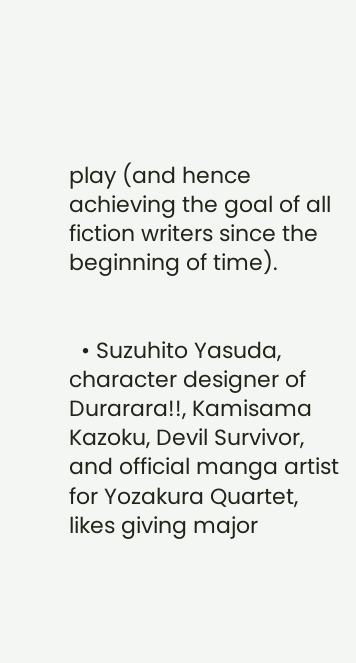play (and hence achieving the goal of all fiction writers since the beginning of time).


  • Suzuhito Yasuda, character designer of Durarara!!, Kamisama Kazoku, Devil Survivor, and official manga artist for Yozakura Quartet, likes giving major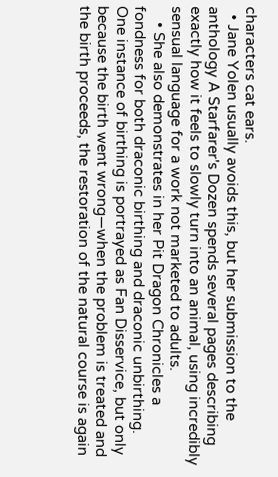characters cat ears.
  • Jane Yolen usually avoids this, but her submission to the anthology A Starfarer's Dozen spends several pages describing exactly how it feels to slowly turn into an animal, using incredibly sensual language for a work not marketed to adults.
    • She also demonstrates in her Pit Dragon Chronicles a fondness for both draconic birthing and draconic unbirthing. One instance of birthing is portrayed as Fan Disservice, but only because the birth went wrong—when the problem is treated and the birth proceeds, the restoration of the natural course is again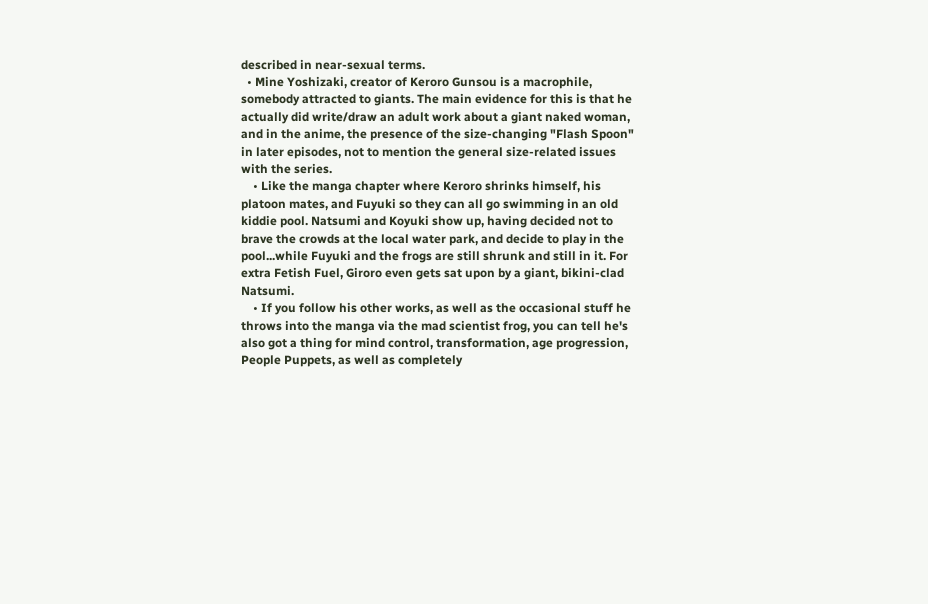described in near-sexual terms.
  • Mine Yoshizaki, creator of Keroro Gunsou is a macrophile, somebody attracted to giants. The main evidence for this is that he actually did write/draw an adult work about a giant naked woman, and in the anime, the presence of the size-changing "Flash Spoon" in later episodes, not to mention the general size-related issues with the series.
    • Like the manga chapter where Keroro shrinks himself, his platoon mates, and Fuyuki so they can all go swimming in an old kiddie pool. Natsumi and Koyuki show up, having decided not to brave the crowds at the local water park, and decide to play in the pool...while Fuyuki and the frogs are still shrunk and still in it. For extra Fetish Fuel, Giroro even gets sat upon by a giant, bikini-clad Natsumi.
    • If you follow his other works, as well as the occasional stuff he throws into the manga via the mad scientist frog, you can tell he's also got a thing for mind control, transformation, age progression, People Puppets, as well as completely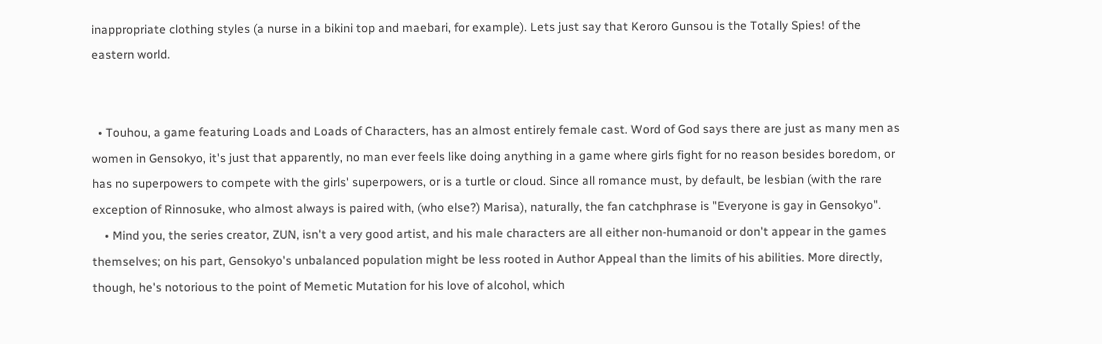inappropriate clothing styles (a nurse in a bikini top and maebari, for example). Lets just say that Keroro Gunsou is the Totally Spies! of the eastern world.


  • Touhou, a game featuring Loads and Loads of Characters, has an almost entirely female cast. Word of God says there are just as many men as women in Gensokyo, it's just that apparently, no man ever feels like doing anything in a game where girls fight for no reason besides boredom, or has no superpowers to compete with the girls' superpowers, or is a turtle or cloud. Since all romance must, by default, be lesbian (with the rare exception of Rinnosuke, who almost always is paired with, (who else?) Marisa), naturally, the fan catchphrase is "Everyone is gay in Gensokyo".
    • Mind you, the series creator, ZUN, isn't a very good artist, and his male characters are all either non-humanoid or don't appear in the games themselves; on his part, Gensokyo's unbalanced population might be less rooted in Author Appeal than the limits of his abilities. More directly, though, he's notorious to the point of Memetic Mutation for his love of alcohol, which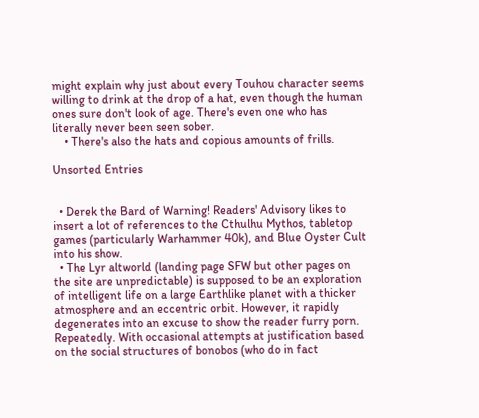might explain why just about every Touhou character seems willing to drink at the drop of a hat, even though the human ones sure don't look of age. There's even one who has literally never been seen sober.
    • There's also the hats and copious amounts of frills.

Unsorted Entries


  • Derek the Bard of Warning! Readers' Advisory likes to insert a lot of references to the Cthulhu Mythos, tabletop games (particularly Warhammer 40k), and Blue Oyster Cult into his show.
  • The Lyr altworld (landing page SFW but other pages on the site are unpredictable) is supposed to be an exploration of intelligent life on a large Earthlike planet with a thicker atmosphere and an eccentric orbit. However, it rapidly degenerates into an excuse to show the reader furry porn. Repeatedly. With occasional attempts at justification based on the social structures of bonobos (who do in fact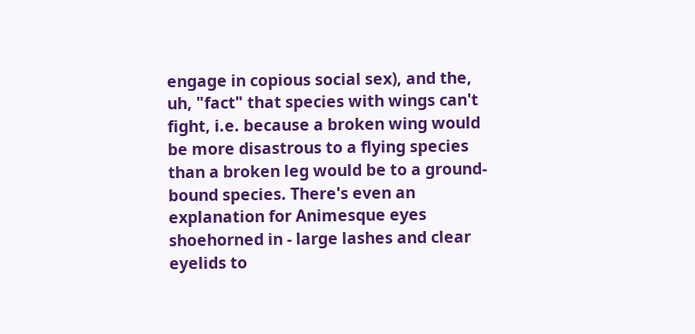engage in copious social sex), and the, uh, "fact" that species with wings can't fight, i.e. because a broken wing would be more disastrous to a flying species than a broken leg would be to a ground-bound species. There's even an explanation for Animesque eyes shoehorned in - large lashes and clear eyelids to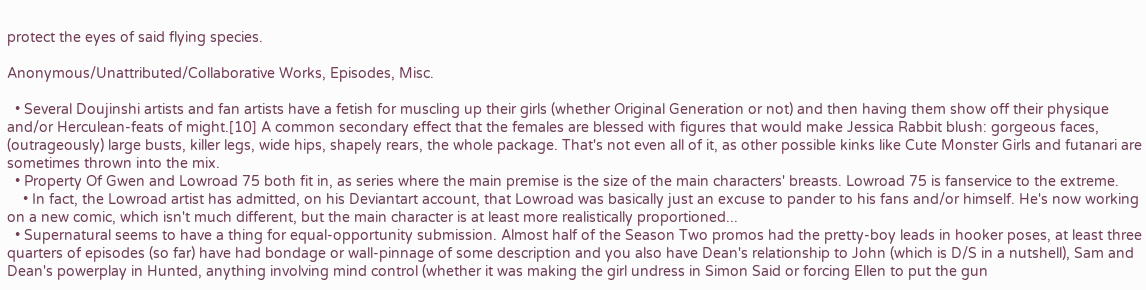protect the eyes of said flying species.

Anonymous/Unattributed/Collaborative Works, Episodes, Misc.

  • Several Doujinshi artists and fan artists have a fetish for muscling up their girls (whether Original Generation or not) and then having them show off their physique and/or Herculean-feats of might.[10] A common secondary effect that the females are blessed with figures that would make Jessica Rabbit blush: gorgeous faces, (outrageously) large busts, killer legs, wide hips, shapely rears, the whole package. That's not even all of it, as other possible kinks like Cute Monster Girls and futanari are sometimes thrown into the mix.
  • Property Of Gwen and Lowroad 75 both fit in, as series where the main premise is the size of the main characters' breasts. Lowroad 75 is fanservice to the extreme.
    • In fact, the Lowroad artist has admitted, on his Deviantart account, that Lowroad was basically just an excuse to pander to his fans and/or himself. He's now working on a new comic, which isn't much different, but the main character is at least more realistically proportioned...
  • Supernatural seems to have a thing for equal-opportunity submission. Almost half of the Season Two promos had the pretty-boy leads in hooker poses, at least three quarters of episodes (so far) have had bondage or wall-pinnage of some description and you also have Dean's relationship to John (which is D/S in a nutshell), Sam and Dean's powerplay in Hunted, anything involving mind control (whether it was making the girl undress in Simon Said or forcing Ellen to put the gun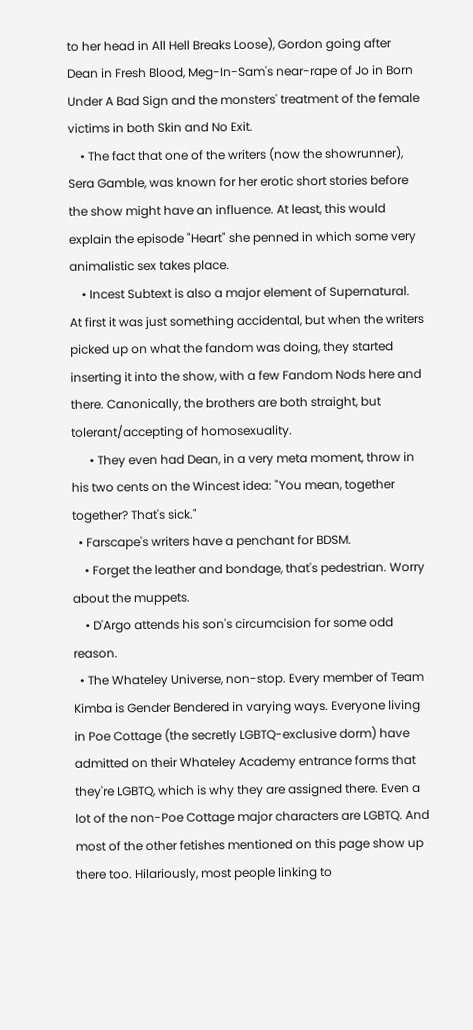to her head in All Hell Breaks Loose), Gordon going after Dean in Fresh Blood, Meg-In-Sam's near-rape of Jo in Born Under A Bad Sign and the monsters' treatment of the female victims in both Skin and No Exit.
    • The fact that one of the writers (now the showrunner), Sera Gamble, was known for her erotic short stories before the show might have an influence. At least, this would explain the episode "Heart" she penned in which some very animalistic sex takes place.
    • Incest Subtext is also a major element of Supernatural. At first it was just something accidental, but when the writers picked up on what the fandom was doing, they started inserting it into the show, with a few Fandom Nods here and there. Canonically, the brothers are both straight, but tolerant/accepting of homosexuality.
      • They even had Dean, in a very meta moment, throw in his two cents on the Wincest idea: "You mean, together together? That's sick."
  • Farscape's writers have a penchant for BDSM.
    • Forget the leather and bondage, that's pedestrian. Worry about the muppets.
    • D'Argo attends his son's circumcision for some odd reason.
  • The Whateley Universe, non-stop. Every member of Team Kimba is Gender Bendered in varying ways. Everyone living in Poe Cottage (the secretly LGBTQ-exclusive dorm) have admitted on their Whateley Academy entrance forms that they're LGBTQ, which is why they are assigned there. Even a lot of the non-Poe Cottage major characters are LGBTQ. And most of the other fetishes mentioned on this page show up there too. Hilariously, most people linking to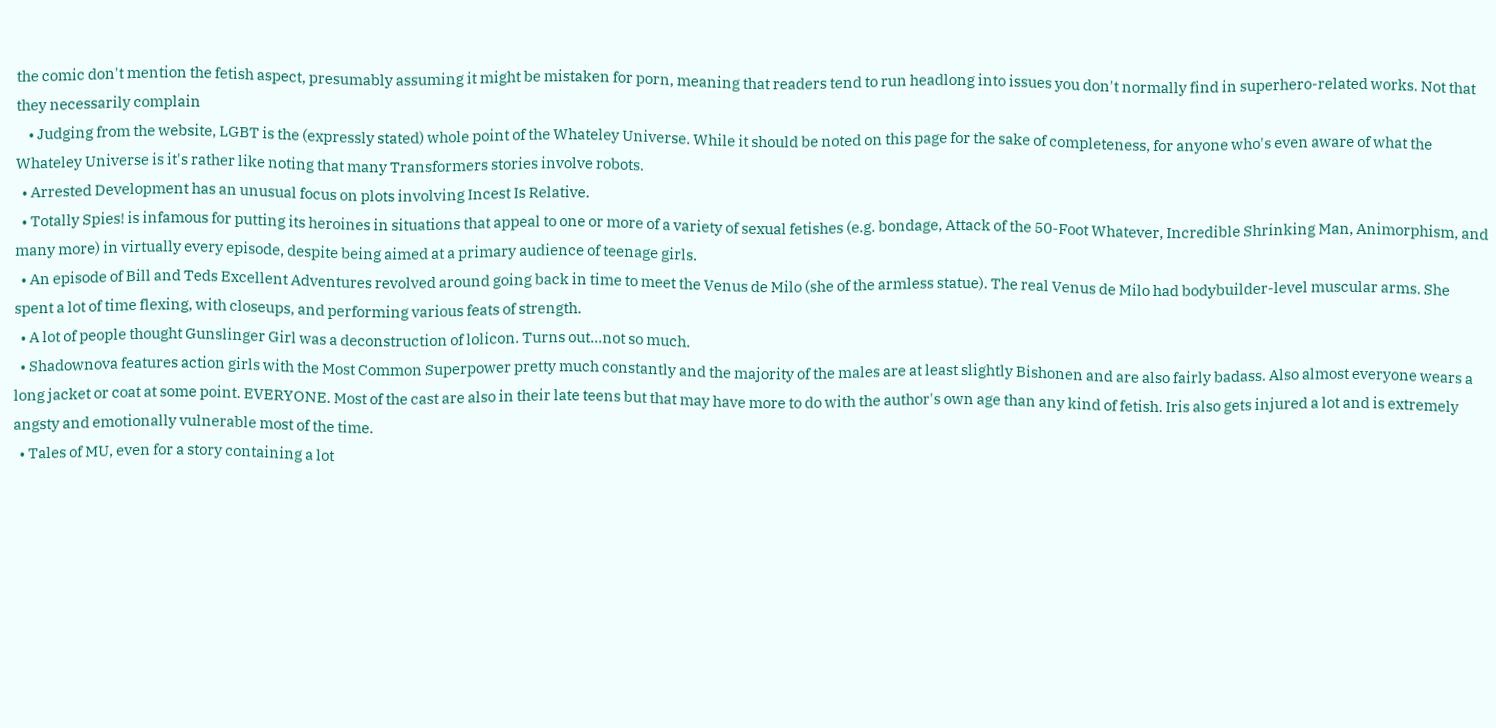the comic don't mention the fetish aspect, presumably assuming it might be mistaken for porn, meaning that readers tend to run headlong into issues you don't normally find in superhero-related works. Not that they necessarily complain
    • Judging from the website, LGBT is the (expressly stated) whole point of the Whateley Universe. While it should be noted on this page for the sake of completeness, for anyone who's even aware of what the Whateley Universe is it's rather like noting that many Transformers stories involve robots.
  • Arrested Development has an unusual focus on plots involving Incest Is Relative.
  • Totally Spies! is infamous for putting its heroines in situations that appeal to one or more of a variety of sexual fetishes (e.g. bondage, Attack of the 50-Foot Whatever, Incredible Shrinking Man, Animorphism, and many more) in virtually every episode, despite being aimed at a primary audience of teenage girls.
  • An episode of Bill and Teds Excellent Adventures revolved around going back in time to meet the Venus de Milo (she of the armless statue). The real Venus de Milo had bodybuilder-level muscular arms. She spent a lot of time flexing, with closeups, and performing various feats of strength.
  • A lot of people thought Gunslinger Girl was a deconstruction of lolicon. Turns out...not so much.
  • Shadownova features action girls with the Most Common Superpower pretty much constantly and the majority of the males are at least slightly Bishonen and are also fairly badass. Also almost everyone wears a long jacket or coat at some point. EVERYONE. Most of the cast are also in their late teens but that may have more to do with the author's own age than any kind of fetish. Iris also gets injured a lot and is extremely angsty and emotionally vulnerable most of the time.
  • Tales of MU, even for a story containing a lot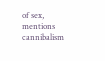of sex, mentions cannibalism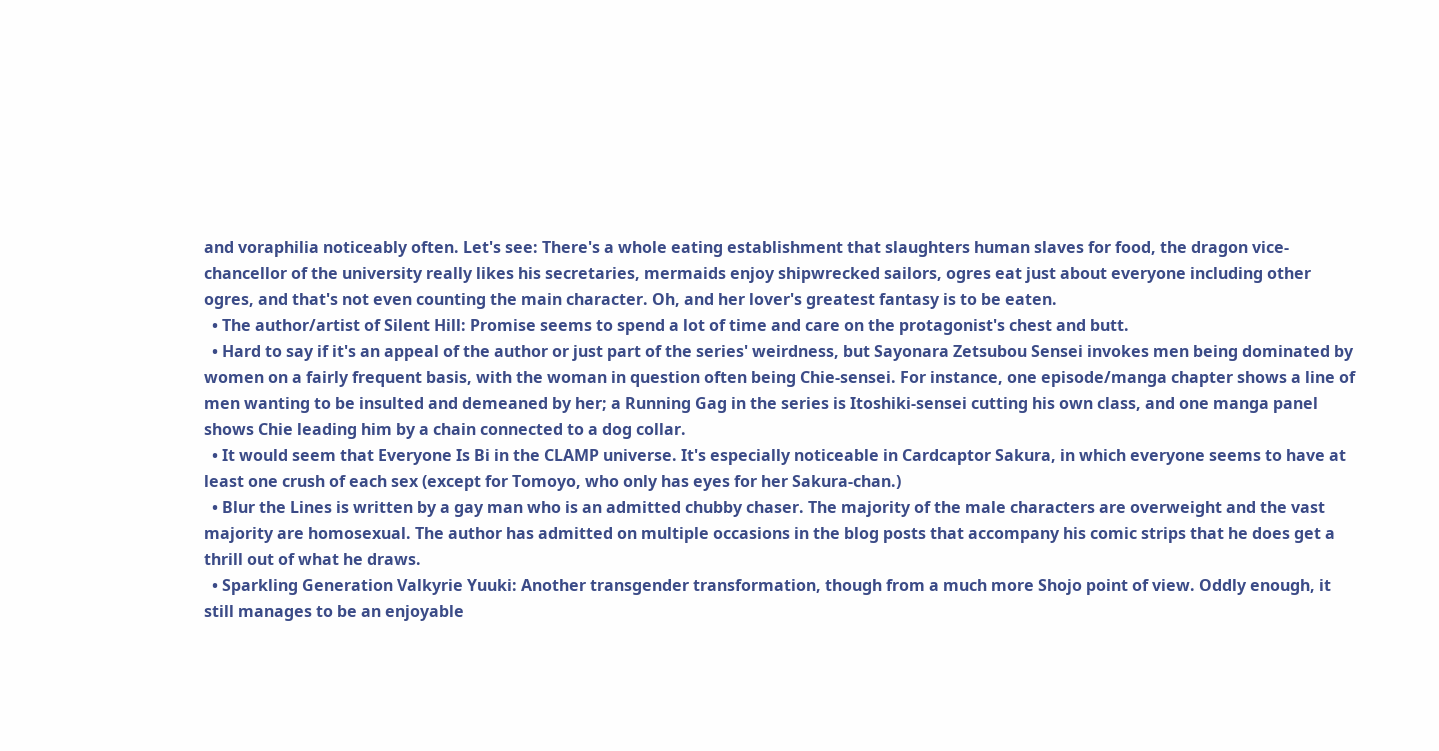and voraphilia noticeably often. Let's see: There's a whole eating establishment that slaughters human slaves for food, the dragon vice-chancellor of the university really likes his secretaries, mermaids enjoy shipwrecked sailors, ogres eat just about everyone including other ogres, and that's not even counting the main character. Oh, and her lover's greatest fantasy is to be eaten.
  • The author/artist of Silent Hill: Promise seems to spend a lot of time and care on the protagonist's chest and butt.
  • Hard to say if it's an appeal of the author or just part of the series' weirdness, but Sayonara Zetsubou Sensei invokes men being dominated by women on a fairly frequent basis, with the woman in question often being Chie-sensei. For instance, one episode/manga chapter shows a line of men wanting to be insulted and demeaned by her; a Running Gag in the series is Itoshiki-sensei cutting his own class, and one manga panel shows Chie leading him by a chain connected to a dog collar.
  • It would seem that Everyone Is Bi in the CLAMP universe. It's especially noticeable in Cardcaptor Sakura, in which everyone seems to have at least one crush of each sex (except for Tomoyo, who only has eyes for her Sakura-chan.)
  • Blur the Lines is written by a gay man who is an admitted chubby chaser. The majority of the male characters are overweight and the vast majority are homosexual. The author has admitted on multiple occasions in the blog posts that accompany his comic strips that he does get a thrill out of what he draws.
  • Sparkling Generation Valkyrie Yuuki: Another transgender transformation, though from a much more Shojo point of view. Oddly enough, it still manages to be an enjoyable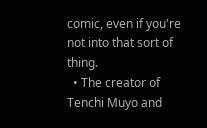comic, even if you're not into that sort of thing.
  • The creator of Tenchi Muyo and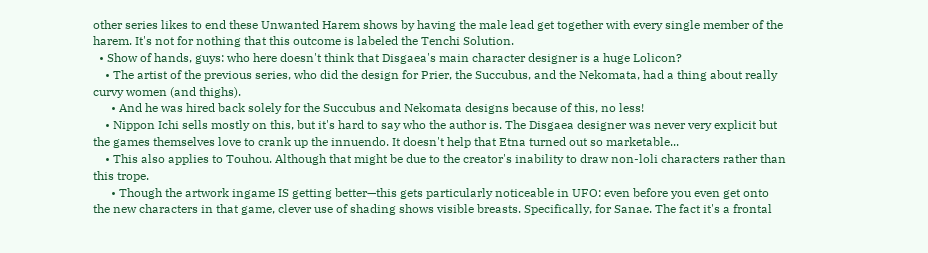other series likes to end these Unwanted Harem shows by having the male lead get together with every single member of the harem. It's not for nothing that this outcome is labeled the Tenchi Solution.
  • Show of hands, guys: who here doesn't think that Disgaea's main character designer is a huge Lolicon?
    • The artist of the previous series, who did the design for Prier, the Succubus, and the Nekomata, had a thing about really curvy women (and thighs).
      • And he was hired back solely for the Succubus and Nekomata designs because of this, no less!
    • Nippon Ichi sells mostly on this, but it's hard to say who the author is. The Disgaea designer was never very explicit but the games themselves love to crank up the innuendo. It doesn't help that Etna turned out so marketable...
    • This also applies to Touhou. Although that might be due to the creator's inability to draw non-loli characters rather than this trope.
      • Though the artwork ingame IS getting better—this gets particularly noticeable in UFO: even before you even get onto the new characters in that game, clever use of shading shows visible breasts. Specifically, for Sanae. The fact it's a frontal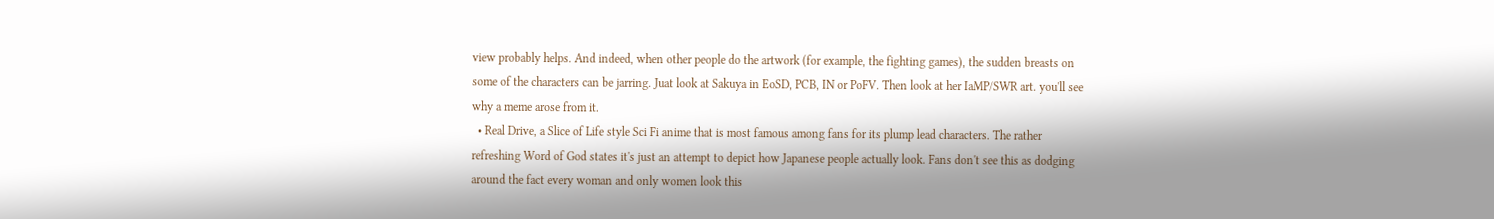view probably helps. And indeed, when other people do the artwork (for example, the fighting games), the sudden breasts on some of the characters can be jarring. Juat look at Sakuya in EoSD, PCB, IN or PoFV. Then look at her IaMP/SWR art. you'll see why a meme arose from it.
  • Real Drive, a Slice of Life style Sci Fi anime that is most famous among fans for its plump lead characters. The rather refreshing Word of God states it's just an attempt to depict how Japanese people actually look. Fans don't see this as dodging around the fact every woman and only women look this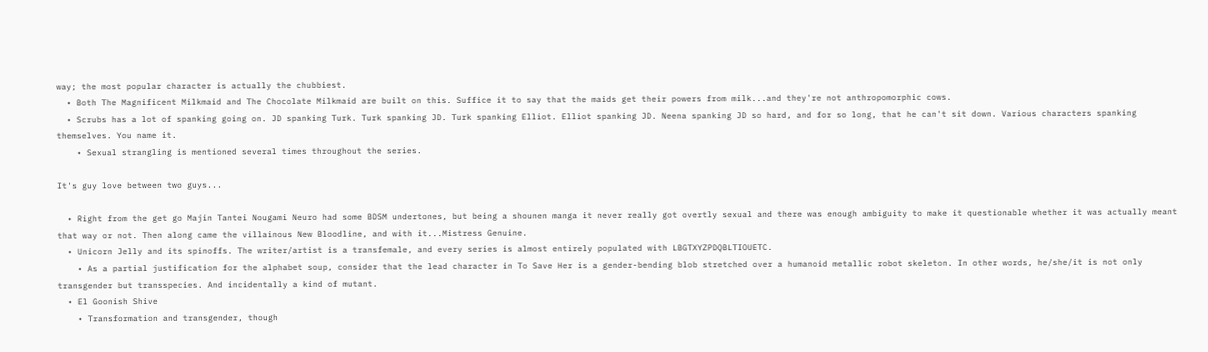way; the most popular character is actually the chubbiest.
  • Both The Magnificent Milkmaid and The Chocolate Milkmaid are built on this. Suffice it to say that the maids get their powers from milk...and they're not anthropomorphic cows.
  • Scrubs has a lot of spanking going on. JD spanking Turk. Turk spanking JD. Turk spanking Elliot. Elliot spanking JD. Neena spanking JD so hard, and for so long, that he can't sit down. Various characters spanking themselves. You name it.
    • Sexual strangling is mentioned several times throughout the series.

It's guy love between two guys...

  • Right from the get go Majin Tantei Nougami Neuro had some BDSM undertones, but being a shounen manga it never really got overtly sexual and there was enough ambiguity to make it questionable whether it was actually meant that way or not. Then along came the villainous New Bloodline, and with it...Mistress Genuine.
  • Unicorn Jelly and its spinoffs. The writer/artist is a transfemale, and every series is almost entirely populated with LBGTXYZPDQBLTIOUETC.
    • As a partial justification for the alphabet soup, consider that the lead character in To Save Her is a gender-bending blob stretched over a humanoid metallic robot skeleton. In other words, he/she/it is not only transgender but transspecies. And incidentally a kind of mutant.
  • El Goonish Shive
    • Transformation and transgender, though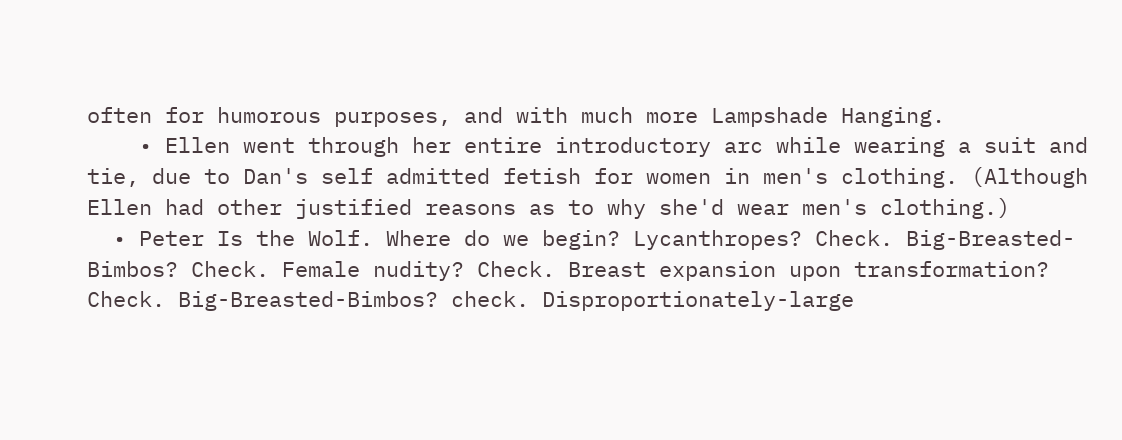often for humorous purposes, and with much more Lampshade Hanging.
    • Ellen went through her entire introductory arc while wearing a suit and tie, due to Dan's self admitted fetish for women in men's clothing. (Although Ellen had other justified reasons as to why she'd wear men's clothing.)
  • Peter Is the Wolf. Where do we begin? Lycanthropes? Check. Big-Breasted-Bimbos? Check. Female nudity? Check. Breast expansion upon transformation? Check. Big-Breasted-Bimbos? check. Disproportionately-large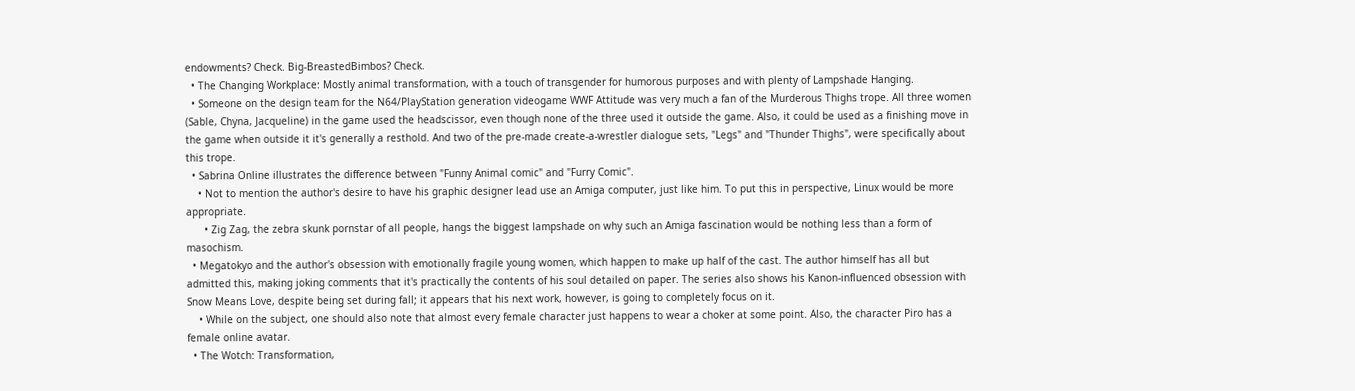endowments? Check. Big-BreastedBimbos? Check.
  • The Changing Workplace: Mostly animal transformation, with a touch of transgender for humorous purposes and with plenty of Lampshade Hanging.
  • Someone on the design team for the N64/PlayStation generation videogame WWF Attitude was very much a fan of the Murderous Thighs trope. All three women (Sable, Chyna, Jacqueline) in the game used the headscissor, even though none of the three used it outside the game. Also, it could be used as a finishing move in the game when outside it it's generally a resthold. And two of the pre-made create-a-wrestler dialogue sets, "Legs" and "Thunder Thighs", were specifically about this trope.
  • Sabrina Online illustrates the difference between "Funny Animal comic" and "Furry Comic".
    • Not to mention the author's desire to have his graphic designer lead use an Amiga computer, just like him. To put this in perspective, Linux would be more appropriate.
      • Zig Zag, the zebra skunk pornstar of all people, hangs the biggest lampshade on why such an Amiga fascination would be nothing less than a form of masochism.
  • Megatokyo and the author's obsession with emotionally fragile young women, which happen to make up half of the cast. The author himself has all but admitted this, making joking comments that it's practically the contents of his soul detailed on paper. The series also shows his Kanon-influenced obsession with Snow Means Love, despite being set during fall; it appears that his next work, however, is going to completely focus on it.
    • While on the subject, one should also note that almost every female character just happens to wear a choker at some point. Also, the character Piro has a female online avatar.
  • The Wotch: Transformation,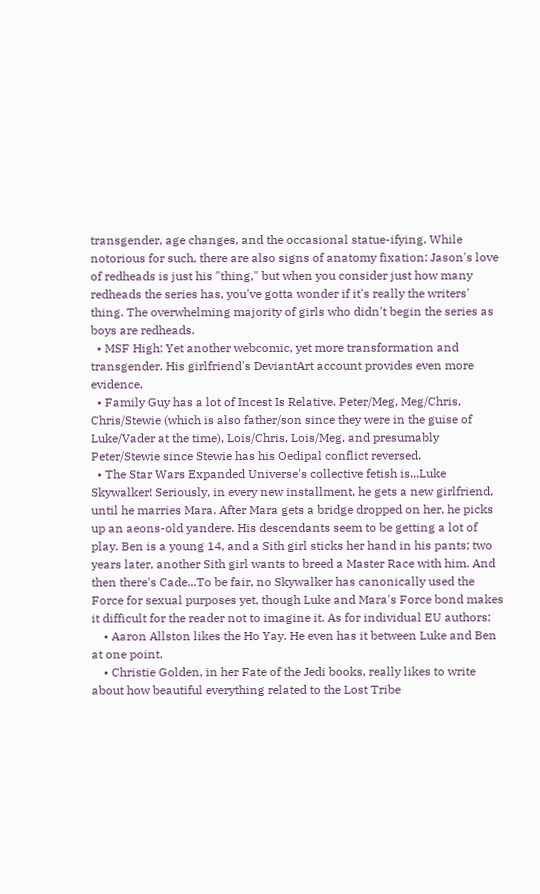transgender, age changes, and the occasional statue-ifying. While notorious for such, there are also signs of anatomy fixation: Jason's love of redheads is just his "thing," but when you consider just how many redheads the series has, you've gotta wonder if it's really the writers' thing. The overwhelming majority of girls who didn't begin the series as boys are redheads.
  • MSF High: Yet another webcomic, yet more transformation and transgender. His girlfriend's DeviantArt account provides even more evidence.
  • Family Guy has a lot of Incest Is Relative. Peter/Meg, Meg/Chris, Chris/Stewie (which is also father/son since they were in the guise of Luke/Vader at the time), Lois/Chris, Lois/Meg, and presumably Peter/Stewie since Stewie has his Oedipal conflict reversed.
  • The Star Wars Expanded Universe's collective fetish is...Luke Skywalker! Seriously, in every new installment, he gets a new girlfriend, until he marries Mara. After Mara gets a bridge dropped on her, he picks up an aeons-old yandere. His descendants seem to be getting a lot of play. Ben is a young 14, and a Sith girl sticks her hand in his pants; two years later, another Sith girl wants to breed a Master Race with him. And then there's Cade...To be fair, no Skywalker has canonically used the Force for sexual purposes yet, though Luke and Mara's Force bond makes it difficult for the reader not to imagine it. As for individual EU authors:
    • Aaron Allston likes the Ho Yay. He even has it between Luke and Ben at one point.
    • Christie Golden, in her Fate of the Jedi books, really likes to write about how beautiful everything related to the Lost Tribe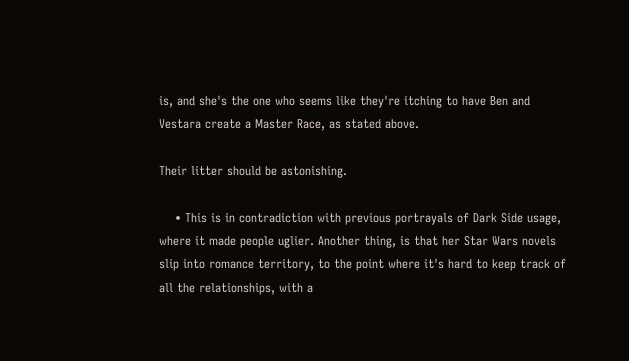is, and she's the one who seems like they're itching to have Ben and Vestara create a Master Race, as stated above.

Their litter should be astonishing.

    • This is in contradiction with previous portrayals of Dark Side usage, where it made people uglier. Another thing, is that her Star Wars novels slip into romance territory, to the point where it's hard to keep track of all the relationships, with a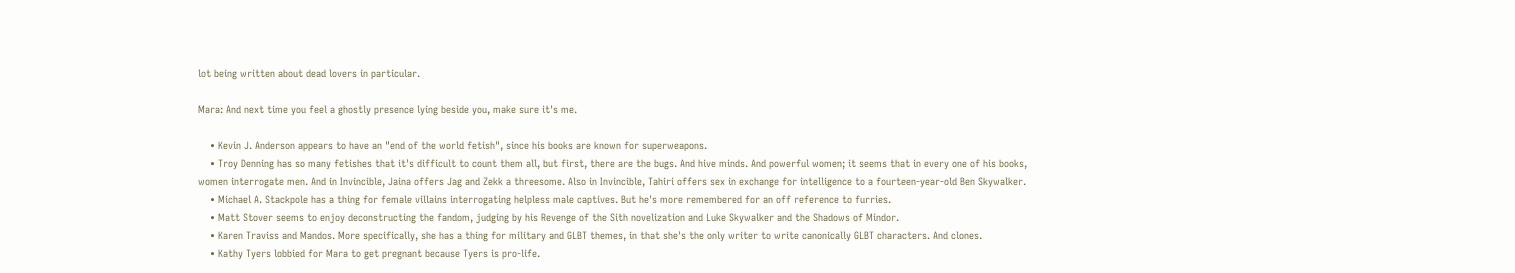lot being written about dead lovers in particular.

Mara: And next time you feel a ghostly presence lying beside you, make sure it's me.

    • Kevin J. Anderson appears to have an "end of the world fetish", since his books are known for superweapons.
    • Troy Denning has so many fetishes that it's difficult to count them all, but first, there are the bugs. And hive minds. And powerful women; it seems that in every one of his books, women interrogate men. And in Invincible, Jaina offers Jag and Zekk a threesome. Also in Invincible, Tahiri offers sex in exchange for intelligence to a fourteen-year-old Ben Skywalker.
    • Michael A. Stackpole has a thing for female villains interrogating helpless male captives. But he's more remembered for an off reference to furries.
    • Matt Stover seems to enjoy deconstructing the fandom, judging by his Revenge of the Sith novelization and Luke Skywalker and the Shadows of Mindor.
    • Karen Traviss and Mandos. More specifically, she has a thing for military and GLBT themes, in that she's the only writer to write canonically GLBT characters. And clones.
    • Kathy Tyers lobbied for Mara to get pregnant because Tyers is pro-life.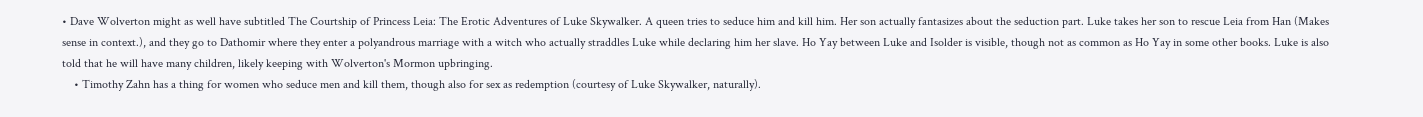• Dave Wolverton might as well have subtitled The Courtship of Princess Leia: The Erotic Adventures of Luke Skywalker. A queen tries to seduce him and kill him. Her son actually fantasizes about the seduction part. Luke takes her son to rescue Leia from Han (Makes sense in context.), and they go to Dathomir where they enter a polyandrous marriage with a witch who actually straddles Luke while declaring him her slave. Ho Yay between Luke and Isolder is visible, though not as common as Ho Yay in some other books. Luke is also told that he will have many children, likely keeping with Wolverton's Mormon upbringing.
    • Timothy Zahn has a thing for women who seduce men and kill them, though also for sex as redemption (courtesy of Luke Skywalker, naturally).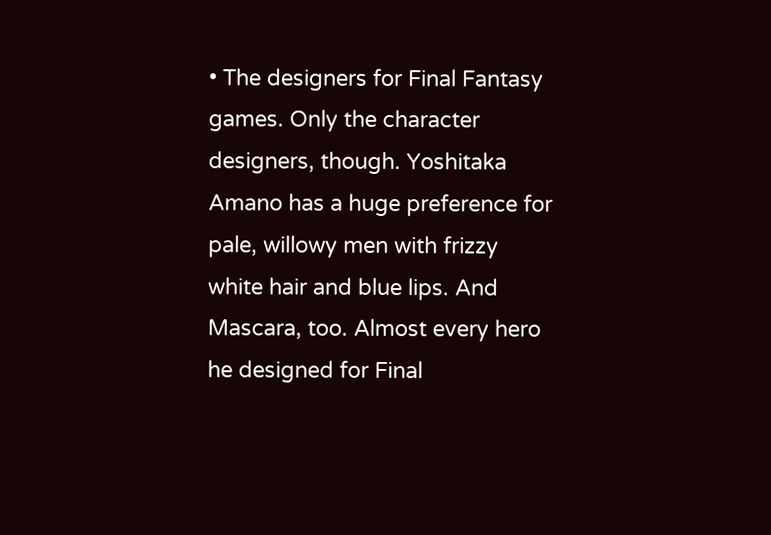• The designers for Final Fantasy games. Only the character designers, though. Yoshitaka Amano has a huge preference for pale, willowy men with frizzy white hair and blue lips. And Mascara, too. Almost every hero he designed for Final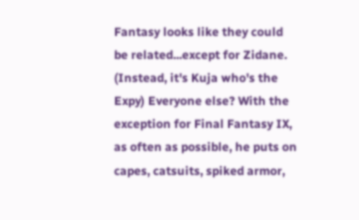Fantasy looks like they could be related...except for Zidane. (Instead, it's Kuja who's the Expy) Everyone else? With the exception for Final Fantasy IX, as often as possible, he puts on capes, catsuits, spiked armor,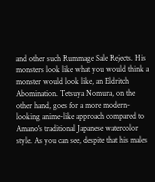and other such Rummage Sale Rejects. His monsters look like what you would think a monster would look like, an Eldritch Abomination. Tetsuya Nomura, on the other hand, goes for a more modern-looking anime-like approach compared to Amano's traditional Japanese watercolor style. As you can see, despite that his males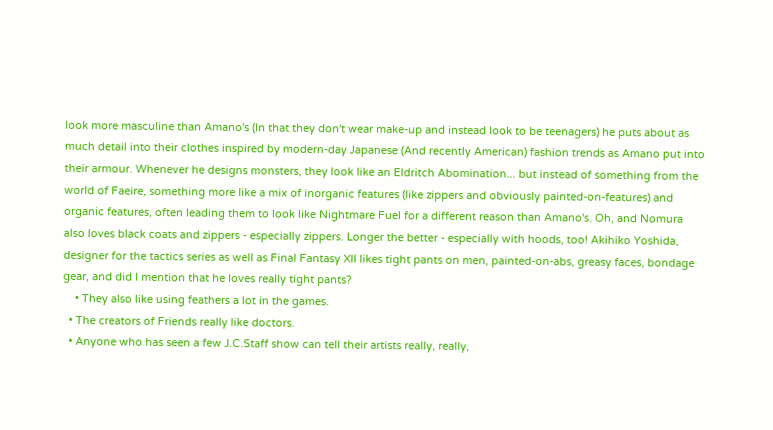look more masculine than Amano's (In that they don't wear make-up and instead look to be teenagers) he puts about as much detail into their clothes inspired by modern-day Japanese (And recently American) fashion trends as Amano put into their armour. Whenever he designs monsters, they look like an Eldritch Abomination... but instead of something from the world of Faeire, something more like a mix of inorganic features (like zippers and obviously painted-on-features) and organic features, often leading them to look like Nightmare Fuel for a different reason than Amano's. Oh, and Nomura also loves black coats and zippers - especially zippers. Longer the better - especially with hoods, too! Akihiko Yoshida, designer for the tactics series as well as Final Fantasy XII likes tight pants on men, painted-on-abs, greasy faces, bondage gear, and did I mention that he loves really tight pants?
    • They also like using feathers a lot in the games.
  • The creators of Friends really like doctors.
  • Anyone who has seen a few J.C.Staff show can tell their artists really, really,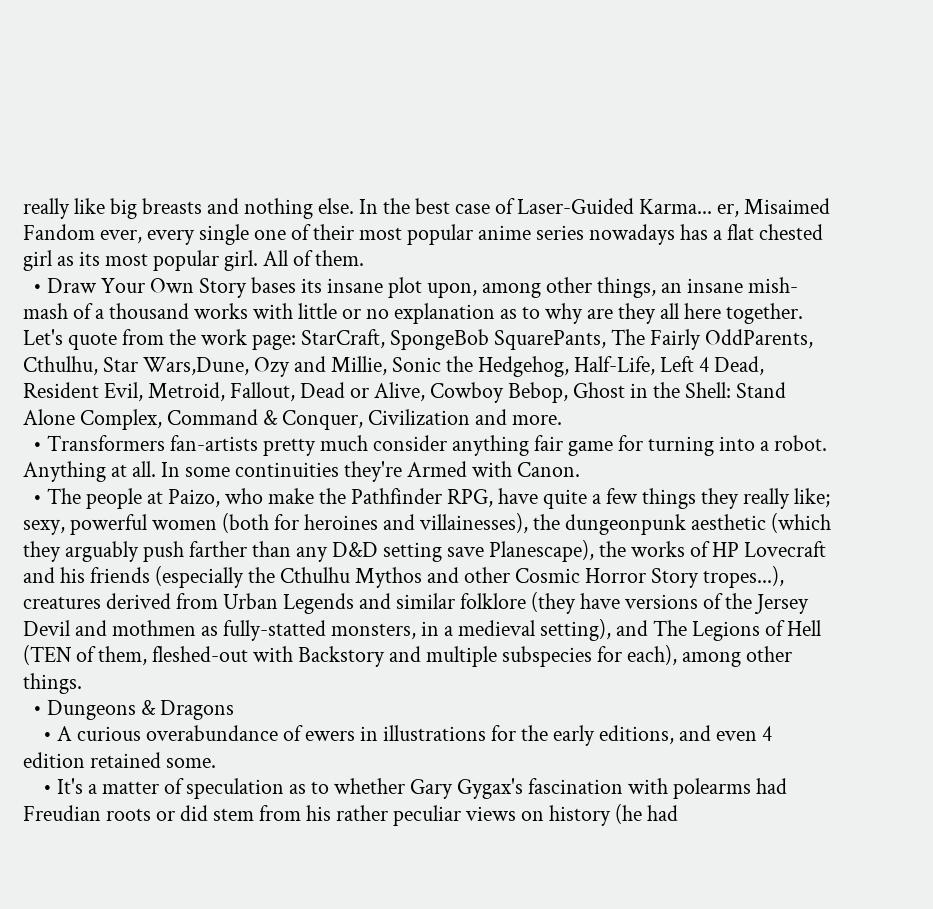really like big breasts and nothing else. In the best case of Laser-Guided Karma... er, Misaimed Fandom ever, every single one of their most popular anime series nowadays has a flat chested girl as its most popular girl. All of them.
  • Draw Your Own Story bases its insane plot upon, among other things, an insane mish-mash of a thousand works with little or no explanation as to why are they all here together. Let's quote from the work page: StarCraft, SpongeBob SquarePants, The Fairly OddParents, Cthulhu, Star Wars,Dune, Ozy and Millie, Sonic the Hedgehog, Half-Life, Left 4 Dead, Resident Evil, Metroid, Fallout, Dead or Alive, Cowboy Bebop, Ghost in the Shell: Stand Alone Complex, Command & Conquer, Civilization and more.
  • Transformers fan-artists pretty much consider anything fair game for turning into a robot. Anything at all. In some continuities they're Armed with Canon.
  • The people at Paizo, who make the Pathfinder RPG, have quite a few things they really like; sexy, powerful women (both for heroines and villainesses), the dungeonpunk aesthetic (which they arguably push farther than any D&D setting save Planescape), the works of HP Lovecraft and his friends (especially the Cthulhu Mythos and other Cosmic Horror Story tropes...), creatures derived from Urban Legends and similar folklore (they have versions of the Jersey Devil and mothmen as fully-statted monsters, in a medieval setting), and The Legions of Hell (TEN of them, fleshed-out with Backstory and multiple subspecies for each), among other things.
  • Dungeons & Dragons
    • A curious overabundance of ewers in illustrations for the early editions, and even 4 edition retained some.
    • It's a matter of speculation as to whether Gary Gygax's fascination with polearms had Freudian roots or did stem from his rather peculiar views on history (he had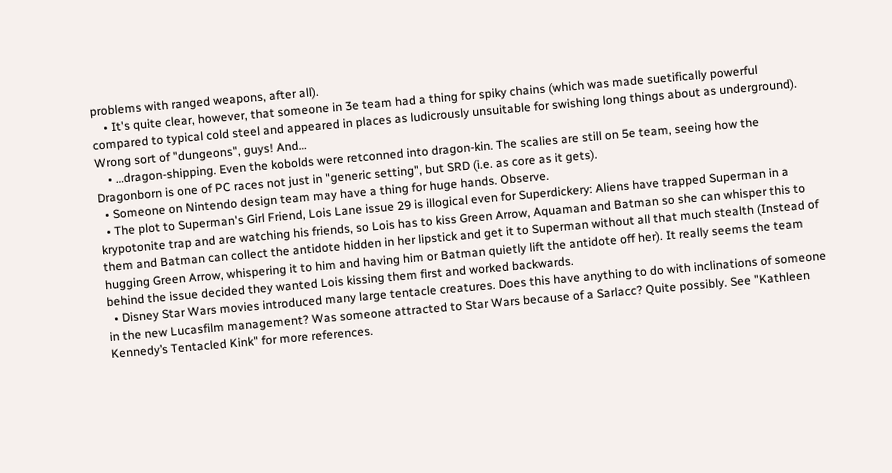problems with ranged weapons, after all).
    • It's quite clear, however, that someone in 3e team had a thing for spiky chains (which was made suetifically powerful compared to typical cold steel and appeared in places as ludicrously unsuitable for swishing long things about as underground). Wrong sort of "dungeons", guys! And…
    • …dragon-shipping. Even the kobolds were retconned into dragon-kin. The scalies are still on 5e team, seeing how the Dragonborn is one of PC races not just in "generic setting", but SRD (i.e. as core as it gets).
  • Someone on Nintendo design team may have a thing for huge hands. Observe.
  • The plot to Superman's Girl Friend, Lois Lane issue 29 is illogical even for Superdickery: Aliens have trapped Superman in a krypotonite trap and are watching his friends, so Lois has to kiss Green Arrow, Aquaman and Batman so she can whisper this to them and Batman can collect the antidote hidden in her lipstick and get it to Superman without all that much stealth (Instead of hugging Green Arrow, whispering it to him and having him or Batman quietly lift the antidote off her). It really seems the team behind the issue decided they wanted Lois kissing them first and worked backwards.
  • Disney Star Wars movies introduced many large tentacle creatures. Does this have anything to do with inclinations of someone in the new Lucasfilm management? Was someone attracted to Star Wars because of a Sarlacc? Quite possibly. See "Kathleen Kennedy’s Tentacled Kink" for more references.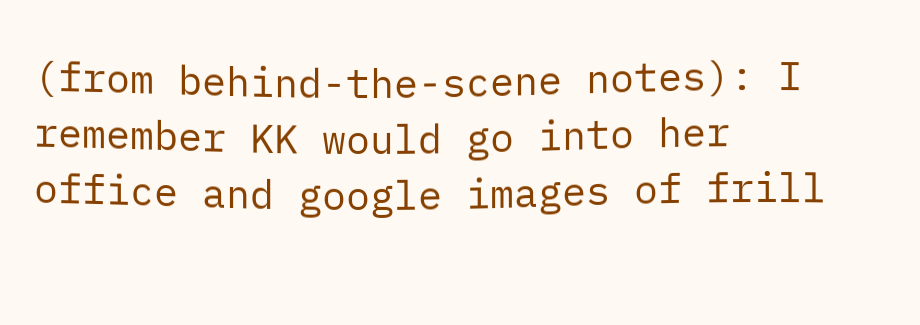(from behind-the-scene notes): I remember KK would go into her office and google images of frill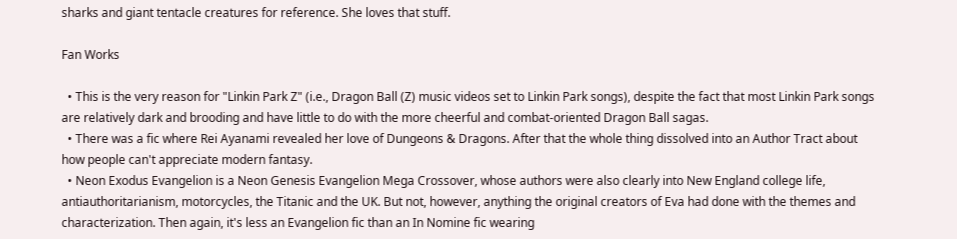sharks and giant tentacle creatures for reference. She loves that stuff.

Fan Works

  • This is the very reason for "Linkin Park Z" (i.e., Dragon Ball (Z) music videos set to Linkin Park songs), despite the fact that most Linkin Park songs are relatively dark and brooding and have little to do with the more cheerful and combat-oriented Dragon Ball sagas.
  • There was a fic where Rei Ayanami revealed her love of Dungeons & Dragons. After that the whole thing dissolved into an Author Tract about how people can't appreciate modern fantasy.
  • Neon Exodus Evangelion is a Neon Genesis Evangelion Mega Crossover, whose authors were also clearly into New England college life, antiauthoritarianism, motorcycles, the Titanic and the UK. But not, however, anything the original creators of Eva had done with the themes and characterization. Then again, it's less an Evangelion fic than an In Nomine fic wearing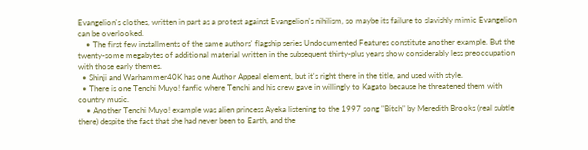Evangelion's clothes, written in part as a protest against Evangelion's nihilism, so maybe its failure to slavishly mimic Evangelion can be overlooked.
    • The first few installments of the same authors' flagship series Undocumented Features constitute another example. But the twenty-some megabytes of additional material written in the subsequent thirty-plus years show considerably less preoccupation with those early themes.
  • Shinji and Warhammer40K has one Author Appeal element, but it's right there in the title, and used with style.
  • There is one Tenchi Muyo! fanfic where Tenchi and his crew gave in willingly to Kagato because he threatened them with country music.
    • Another Tenchi Muyo! example was alien princess Ayeka listening to the 1997 song "Bitch" by Meredith Brooks (real subtle there) despite the fact that she had never been to Earth, and the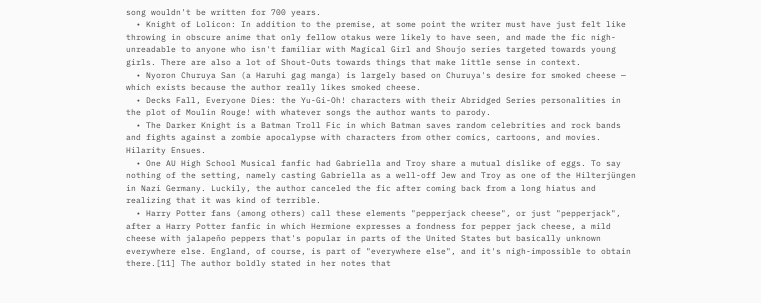song wouldn't be written for 700 years.
  • Knight of Lolicon: In addition to the premise, at some point the writer must have just felt like throwing in obscure anime that only fellow otakus were likely to have seen, and made the fic nigh-unreadable to anyone who isn't familiar with Magical Girl and Shoujo series targeted towards young girls. There are also a lot of Shout-Outs towards things that make little sense in context.
  • Nyoron Churuya San (a Haruhi gag manga) is largely based on Churuya's desire for smoked cheese — which exists because the author really likes smoked cheese.
  • Decks Fall, Everyone Dies: the Yu-Gi-Oh! characters with their Abridged Series personalities in the plot of Moulin Rouge! with whatever songs the author wants to parody.
  • The Darker Knight is a Batman Troll Fic in which Batman saves random celebrities and rock bands and fights against a zombie apocalypse with characters from other comics, cartoons, and movies. Hilarity Ensues.
  • One AU High School Musical fanfic had Gabriella and Troy share a mutual dislike of eggs. To say nothing of the setting, namely casting Gabriella as a well-off Jew and Troy as one of the Hilterjüngen in Nazi Germany. Luckily, the author canceled the fic after coming back from a long hiatus and realizing that it was kind of terrible.
  • Harry Potter fans (among others) call these elements "pepperjack cheese", or just "pepperjack", after a Harry Potter fanfic in which Hermione expresses a fondness for pepper jack cheese, a mild cheese with jalapeño peppers that's popular in parts of the United States but basically unknown everywhere else. England, of course, is part of "everywhere else", and it's nigh-impossible to obtain there.[11] The author boldly stated in her notes that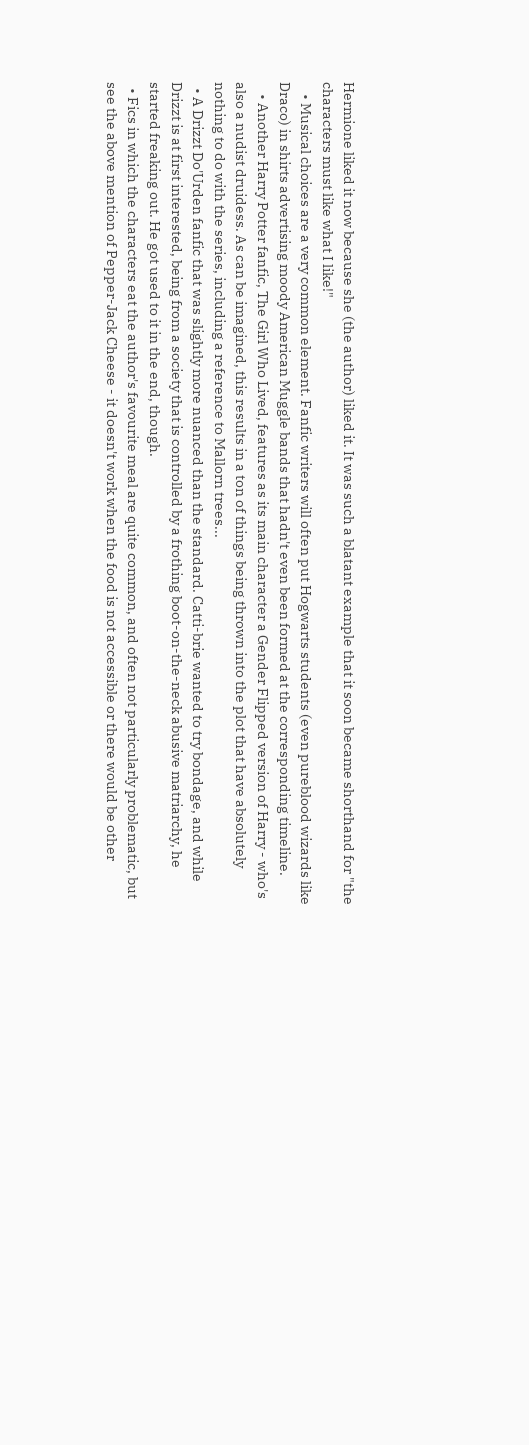Hermione liked it now because she (the author) liked it. It was such a blatant example that it soon became shorthand for "the characters must like what I like!"
    • Musical choices are a very common element. Fanfic writers will often put Hogwarts students (even pureblood wizards like Draco) in shirts advertising moody American Muggle bands that hadn't even been formed at the corresponding timeline.
    • Another Harry Potter fanfic, The Girl Who Lived, features as its main character a Gender Flipped version of Harry - who's also a nudist druidess. As can be imagined, this results in a ton of things being thrown into the plot that have absolutely nothing to do with the series, including a reference to Mallorn trees...
  • A Drizzt Do'Urden fanfic that was slightly more nuanced than the standard. Catti-brie wanted to try bondage, and while Drizzt is at first interested, being from a society that is controlled by a frothing boot-on-the-neck abusive matriarchy, he started freaking out. He got used to it in the end, though.
  • Fics in which the characters eat the author's favourite meal are quite common, and often not particularly problematic, but see the above mention of Pepper-Jack Cheese - it doesn't work when the food is not accessible or there would be other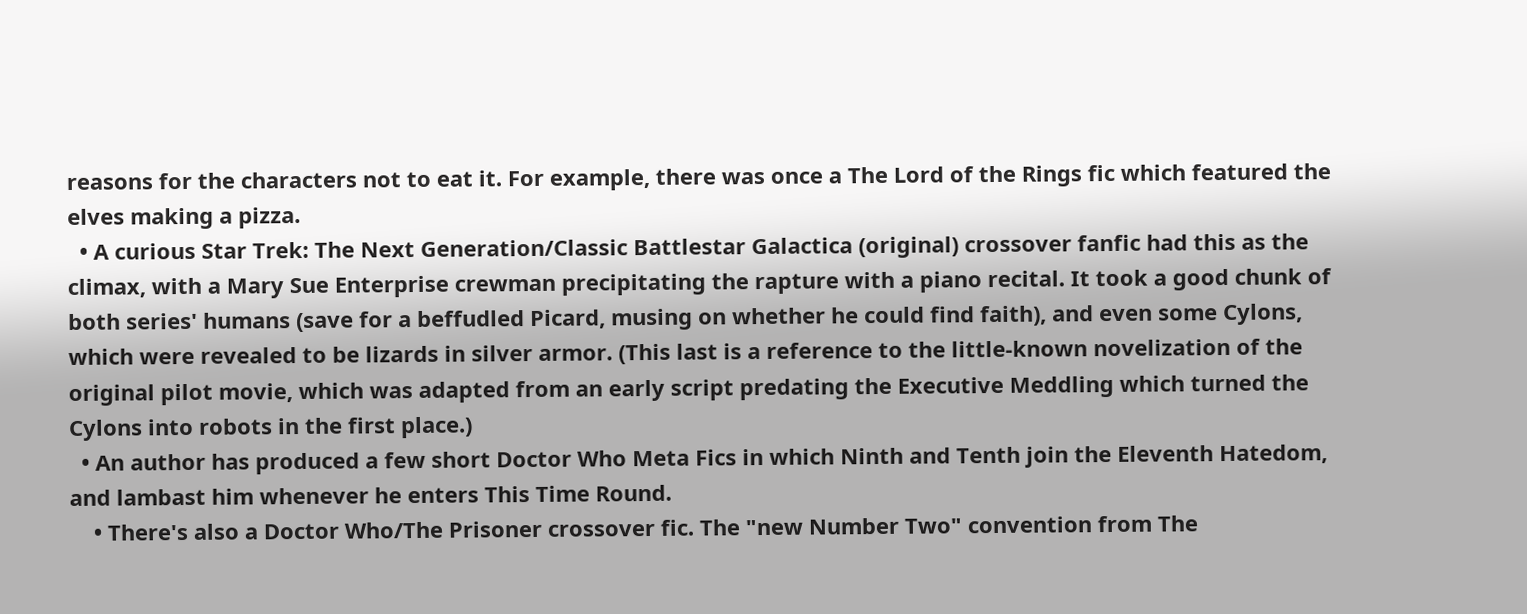reasons for the characters not to eat it. For example, there was once a The Lord of the Rings fic which featured the elves making a pizza.
  • A curious Star Trek: The Next Generation/Classic Battlestar Galactica (original) crossover fanfic had this as the climax, with a Mary Sue Enterprise crewman precipitating the rapture with a piano recital. It took a good chunk of both series' humans (save for a beffudled Picard, musing on whether he could find faith), and even some Cylons, which were revealed to be lizards in silver armor. (This last is a reference to the little-known novelization of the original pilot movie, which was adapted from an early script predating the Executive Meddling which turned the Cylons into robots in the first place.)
  • An author has produced a few short Doctor Who Meta Fics in which Ninth and Tenth join the Eleventh Hatedom, and lambast him whenever he enters This Time Round.
    • There's also a Doctor Who/The Prisoner crossover fic. The "new Number Two" convention from The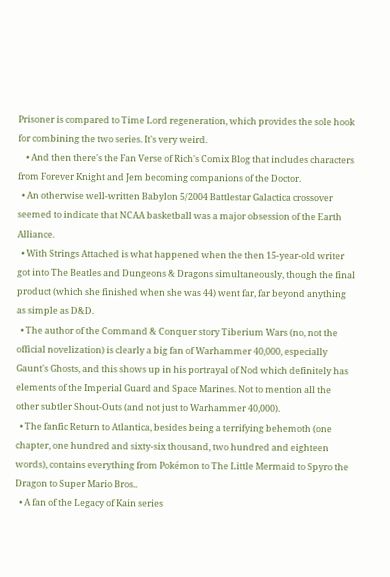Prisoner is compared to Time Lord regeneration, which provides the sole hook for combining the two series. It's very weird.
    • And then there's the Fan Verse of Rich's Comix Blog that includes characters from Forever Knight and Jem becoming companions of the Doctor.
  • An otherwise well-written Babylon 5/2004 Battlestar Galactica crossover seemed to indicate that NCAA basketball was a major obsession of the Earth Alliance.
  • With Strings Attached is what happened when the then 15-year-old writer got into The Beatles and Dungeons & Dragons simultaneously, though the final product (which she finished when she was 44) went far, far beyond anything as simple as D&D.
  • The author of the Command & Conquer story Tiberium Wars (no, not the official novelization) is clearly a big fan of Warhammer 40,000, especially Gaunt's Ghosts, and this shows up in his portrayal of Nod which definitely has elements of the Imperial Guard and Space Marines. Not to mention all the other subtler Shout-Outs (and not just to Warhammer 40,000).
  • The fanfic Return to Atlantica, besides being a terrifying behemoth (one chapter, one hundred and sixty-six thousand, two hundred and eighteen words), contains everything from Pokémon to The Little Mermaid to Spyro the Dragon to Super Mario Bros..
  • A fan of the Legacy of Kain series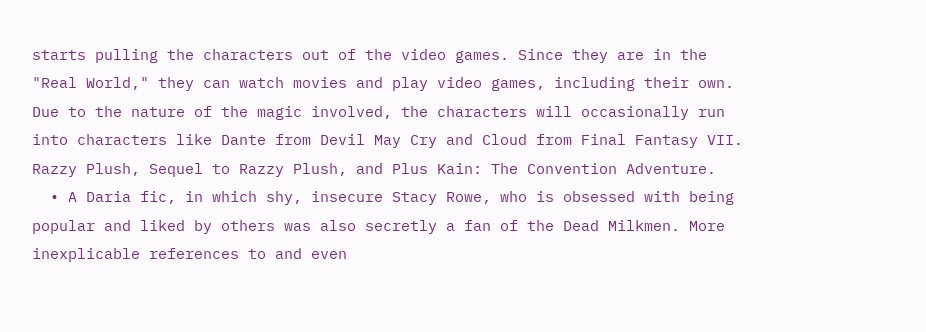starts pulling the characters out of the video games. Since they are in the "Real World," they can watch movies and play video games, including their own. Due to the nature of the magic involved, the characters will occasionally run into characters like Dante from Devil May Cry and Cloud from Final Fantasy VII. Razzy Plush, Sequel to Razzy Plush, and Plus Kain: The Convention Adventure.
  • A Daria fic, in which shy, insecure Stacy Rowe, who is obsessed with being popular and liked by others was also secretly a fan of the Dead Milkmen. More inexplicable references to and even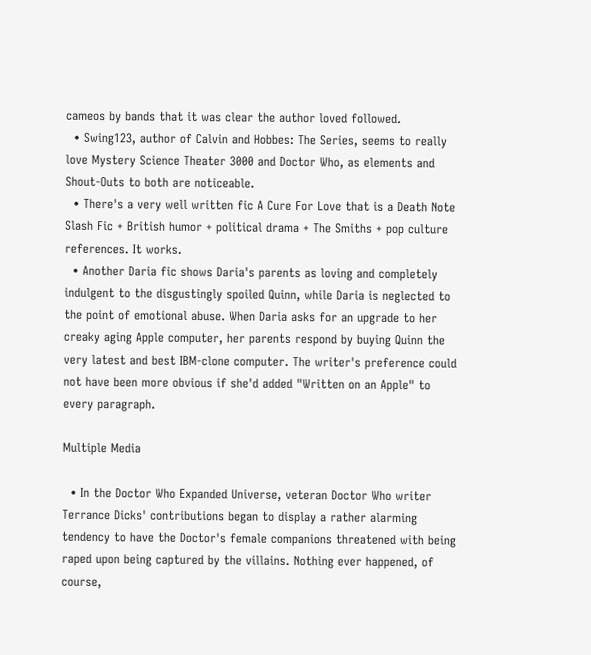cameos by bands that it was clear the author loved followed.
  • Swing123, author of Calvin and Hobbes: The Series, seems to really love Mystery Science Theater 3000 and Doctor Who, as elements and Shout-Outs to both are noticeable.
  • There's a very well written fic A Cure For Love that is a Death Note Slash Fic + British humor + political drama + The Smiths + pop culture references. It works.
  • Another Daria fic shows Daria's parents as loving and completely indulgent to the disgustingly spoiled Quinn, while Daria is neglected to the point of emotional abuse. When Daria asks for an upgrade to her creaky aging Apple computer, her parents respond by buying Quinn the very latest and best IBM-clone computer. The writer's preference could not have been more obvious if she'd added "Written on an Apple" to every paragraph.

Multiple Media

  • In the Doctor Who Expanded Universe, veteran Doctor Who writer Terrance Dicks' contributions began to display a rather alarming tendency to have the Doctor's female companions threatened with being raped upon being captured by the villains. Nothing ever happened, of course,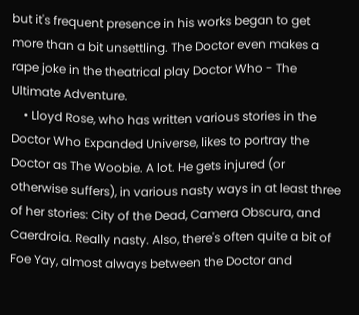but it's frequent presence in his works began to get more than a bit unsettling. The Doctor even makes a rape joke in the theatrical play Doctor Who - The Ultimate Adventure.
    • Lloyd Rose, who has written various stories in the Doctor Who Expanded Universe, likes to portray the Doctor as The Woobie. A lot. He gets injured (or otherwise suffers), in various nasty ways in at least three of her stories: City of the Dead, Camera Obscura, and Caerdroia. Really nasty. Also, there's often quite a bit of Foe Yay, almost always between the Doctor and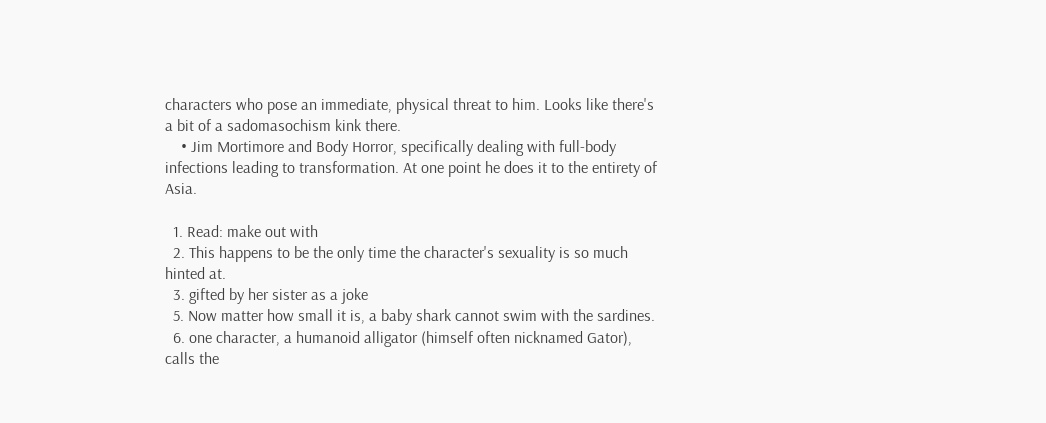characters who pose an immediate, physical threat to him. Looks like there's a bit of a sadomasochism kink there.
    • Jim Mortimore and Body Horror, specifically dealing with full-body infections leading to transformation. At one point he does it to the entirety of Asia.

  1. Read: make out with
  2. This happens to be the only time the character's sexuality is so much hinted at.
  3. gifted by her sister as a joke
  5. Now matter how small it is, a baby shark cannot swim with the sardines.
  6. one character, a humanoid alligator (himself often nicknamed Gator), calls the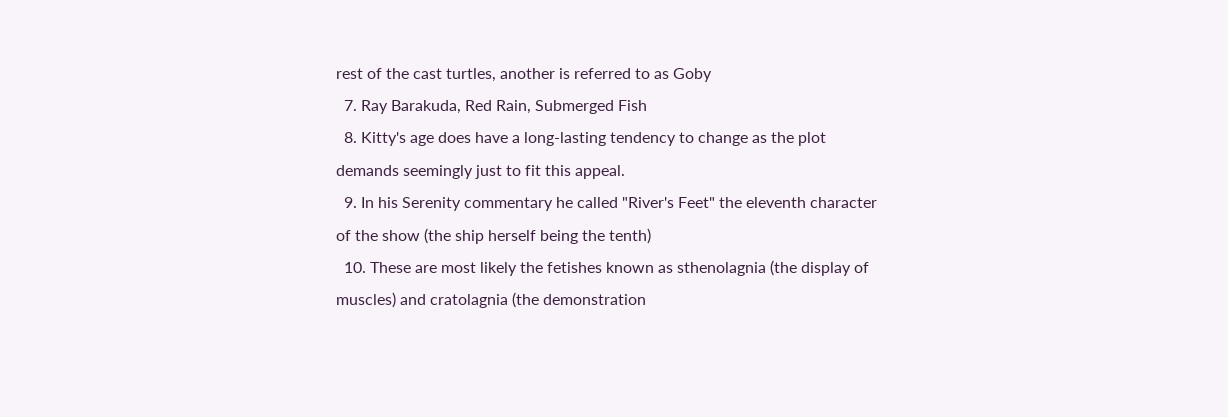rest of the cast turtles, another is referred to as Goby
  7. Ray Barakuda, Red Rain, Submerged Fish
  8. Kitty's age does have a long-lasting tendency to change as the plot demands seemingly just to fit this appeal.
  9. In his Serenity commentary he called "River's Feet" the eleventh character of the show (the ship herself being the tenth)
  10. These are most likely the fetishes known as sthenolagnia (the display of muscles) and cratolagnia (the demonstration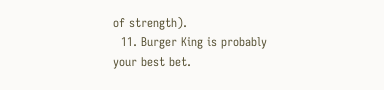of strength).
  11. Burger King is probably your best bet.